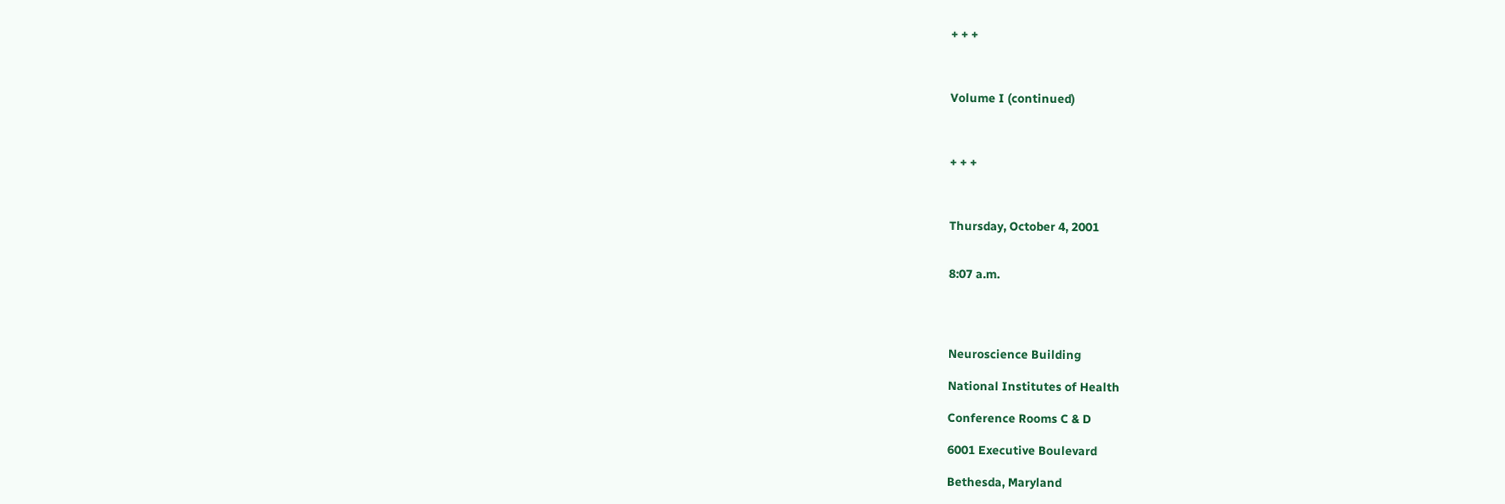+ + +



Volume I (continued)



+ + +



Thursday, October 4, 2001


8:07 a.m.




Neuroscience Building

National Institutes of Health

Conference Rooms C & D

6001 Executive Boulevard

Bethesda, Maryland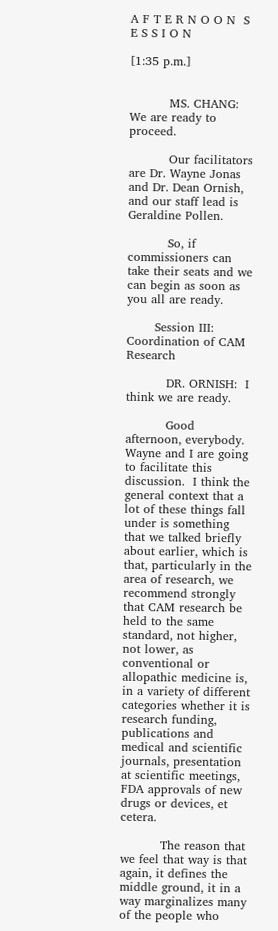A F T E R N O O N  S E S S I O N

[1:35 p.m.]


          MS. CHANG:  We are ready to proceed.

          Our facilitators are Dr. Wayne Jonas and Dr. Dean Ornish, and our staff lead is Geraldine Pollen.

          So, if commissioners can take their seats and we can begin as soon as you all are ready.

       Session III: Coordination of CAM Research

          DR. ORNISH:  I think we are ready.

          Good afternoon, everybody.  Wayne and I are going to facilitate this discussion.  I think the general context that a lot of these things fall under is something that we talked briefly about earlier, which is that, particularly in the area of research, we recommend strongly that CAM research be held to the same standard, not higher, not lower, as conventional or allopathic medicine is, in a variety of different categories whether it is research funding, publications and medical and scientific journals, presentation at scientific meetings, FDA approvals of new drugs or devices, et cetera.

          The reason that we feel that way is that again, it defines the middle ground, it in a way marginalizes many of the people who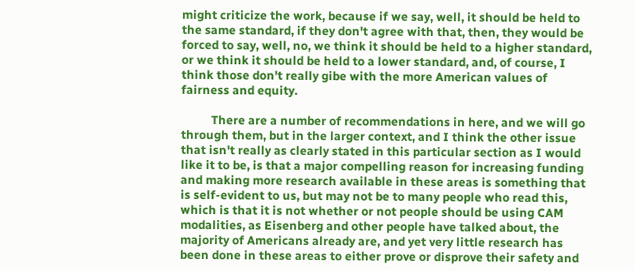might criticize the work, because if we say, well, it should be held to the same standard, if they don't agree with that, then, they would be forced to say, well, no, we think it should be held to a higher standard, or we think it should be held to a lower standard, and, of course, I think those don't really gibe with the more American values of fairness and equity.

          There are a number of recommendations in here, and we will go through them, but in the larger context, and I think the other issue that isn't really as clearly stated in this particular section as I would like it to be, is that a major compelling reason for increasing funding and making more research available in these areas is something that is self-evident to us, but may not be to many people who read this, which is that it is not whether or not people should be using CAM modalities, as Eisenberg and other people have talked about, the majority of Americans already are, and yet very little research has been done in these areas to either prove or disprove their safety and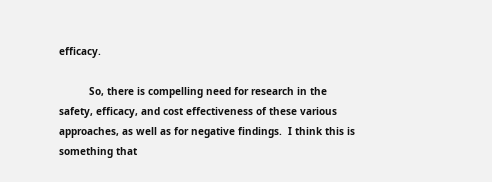efficacy.

          So, there is compelling need for research in the safety, efficacy, and cost effectiveness of these various approaches, as well as for negative findings.  I think this is something that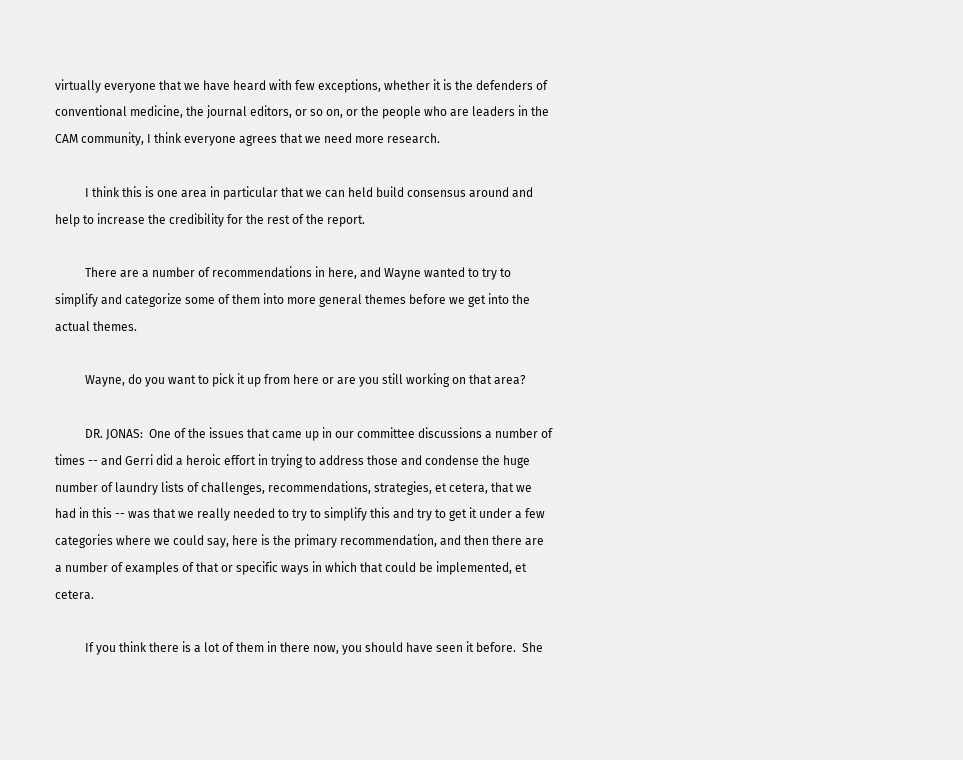virtually everyone that we have heard with few exceptions, whether it is the defenders of conventional medicine, the journal editors, or so on, or the people who are leaders in the CAM community, I think everyone agrees that we need more research.

          I think this is one area in particular that we can held build consensus around and help to increase the credibility for the rest of the report.

          There are a number of recommendations in here, and Wayne wanted to try to simplify and categorize some of them into more general themes before we get into the actual themes.

          Wayne, do you want to pick it up from here or are you still working on that area?

          DR. JONAS:  One of the issues that came up in our committee discussions a number of times -- and Gerri did a heroic effort in trying to address those and condense the huge number of laundry lists of challenges, recommendations, strategies, et cetera, that we had in this -- was that we really needed to try to simplify this and try to get it under a few categories where we could say, here is the primary recommendation, and then there are a number of examples of that or specific ways in which that could be implemented, et cetera.

          If you think there is a lot of them in there now, you should have seen it before.  She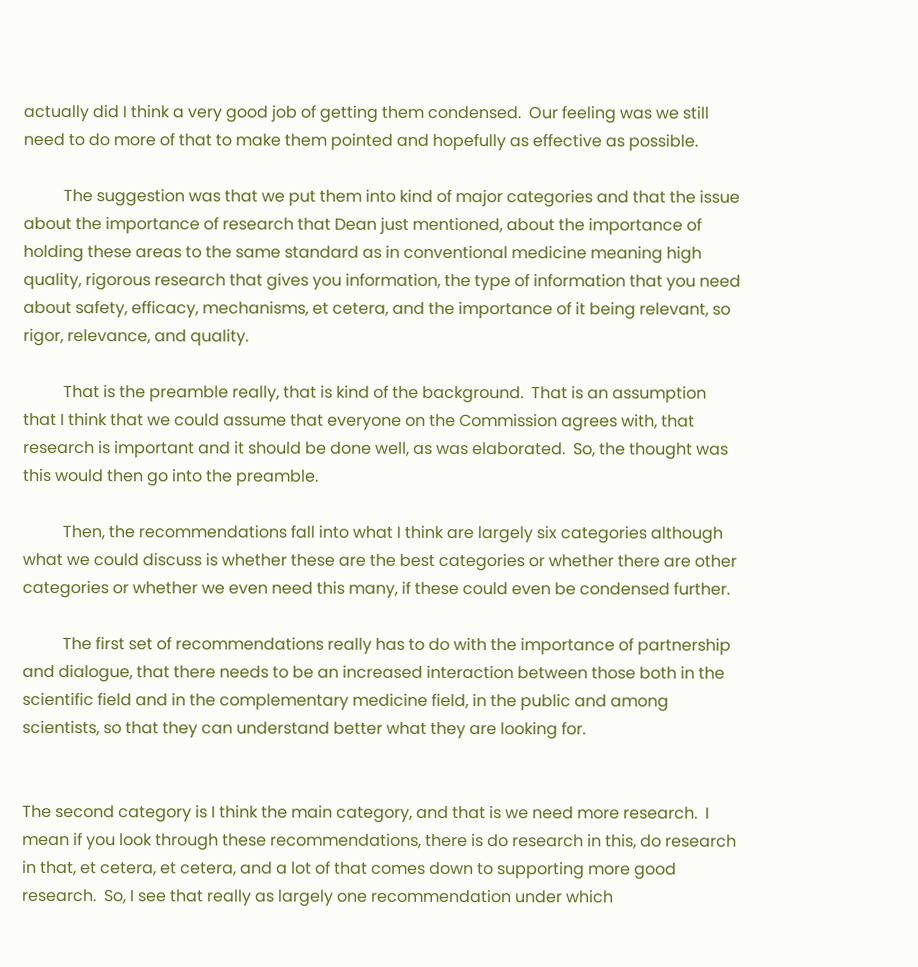actually did I think a very good job of getting them condensed.  Our feeling was we still need to do more of that to make them pointed and hopefully as effective as possible.

          The suggestion was that we put them into kind of major categories and that the issue about the importance of research that Dean just mentioned, about the importance of holding these areas to the same standard as in conventional medicine meaning high quality, rigorous research that gives you information, the type of information that you need about safety, efficacy, mechanisms, et cetera, and the importance of it being relevant, so rigor, relevance, and quality.

          That is the preamble really, that is kind of the background.  That is an assumption that I think that we could assume that everyone on the Commission agrees with, that research is important and it should be done well, as was elaborated.  So, the thought was this would then go into the preamble.

          Then, the recommendations fall into what I think are largely six categories although what we could discuss is whether these are the best categories or whether there are other categories or whether we even need this many, if these could even be condensed further.

          The first set of recommendations really has to do with the importance of partnership and dialogue, that there needs to be an increased interaction between those both in the scientific field and in the complementary medicine field, in the public and among scientists, so that they can understand better what they are looking for.


The second category is I think the main category, and that is we need more research.  I mean if you look through these recommendations, there is do research in this, do research in that, et cetera, et cetera, and a lot of that comes down to supporting more good research.  So, I see that really as largely one recommendation under which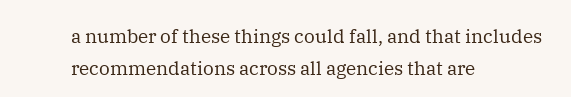a number of these things could fall, and that includes recommendations across all agencies that are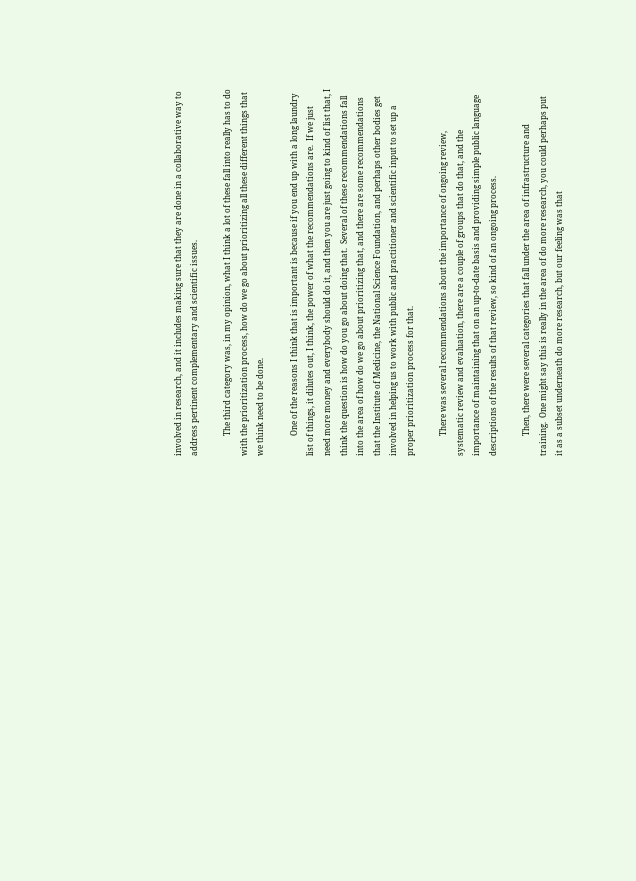involved in research, and it includes making sure that they are done in a collaborative way to address pertinent complementary and scientific issues.

          The third category was, in my opinion, what I think a lot of these fall into really has to do with the prioritization process, how do we go about prioritizing all these different things that we think need to be done.

          One of the reasons I think that is important is because if you end up with a long laundry list of things, it dilutes out, I think, the power of what the recommendations are.  If we just need more money and everybody should do it, and then you are just going to kind of list that, I think the question is how do you go about doing that.  Several of these recommendations fall into the area of how do we go about prioritizing that, and there are some recommendations that the Institute of Medicine, the National Science Foundation, and perhaps other bodies get involved in helping us to work with public and practitioner and scientific input to set up a proper prioritization process for that.

          There was several recommendations about the importance of ongoing review, systematic review and evaluation, there are a couple of groups that do that, and the importance of maintaining that on an up-to-date basis and providing simple public language descriptions of the results of that review, so kind of an ongoing process.

          Then, there were several categories that fall under the area of infrastructure and training.  One might say this is really in the area of do more research, you could perhaps put it as a subset underneath do more research, but our feeling was that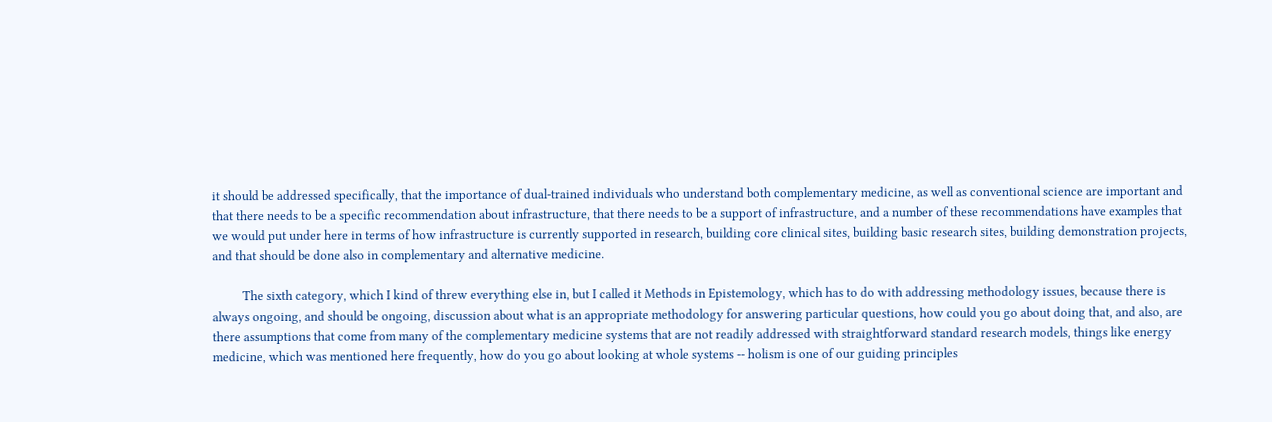it should be addressed specifically, that the importance of dual-trained individuals who understand both complementary medicine, as well as conventional science are important and that there needs to be a specific recommendation about infrastructure, that there needs to be a support of infrastructure, and a number of these recommendations have examples that we would put under here in terms of how infrastructure is currently supported in research, building core clinical sites, building basic research sites, building demonstration projects, and that should be done also in complementary and alternative medicine.

          The sixth category, which I kind of threw everything else in, but I called it Methods in Epistemology, which has to do with addressing methodology issues, because there is always ongoing, and should be ongoing, discussion about what is an appropriate methodology for answering particular questions, how could you go about doing that, and also, are there assumptions that come from many of the complementary medicine systems that are not readily addressed with straightforward standard research models, things like energy medicine, which was mentioned here frequently, how do you go about looking at whole systems -- holism is one of our guiding principles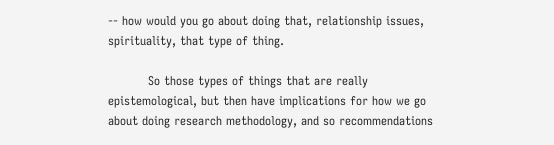-- how would you go about doing that, relationship issues, spirituality, that type of thing.

          So those types of things that are really epistemological, but then have implications for how we go about doing research methodology, and so recommendations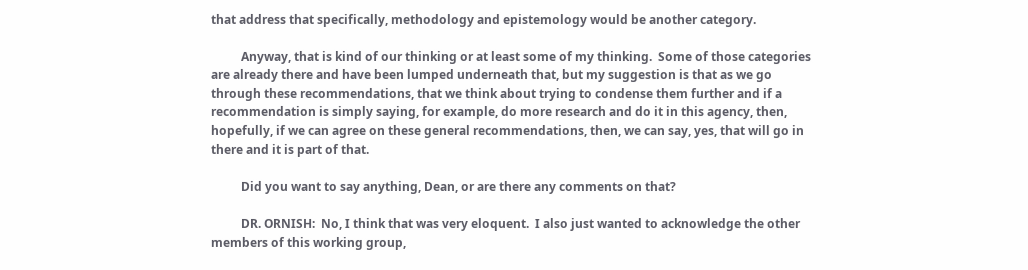that address that specifically, methodology and epistemology would be another category.

          Anyway, that is kind of our thinking or at least some of my thinking.  Some of those categories are already there and have been lumped underneath that, but my suggestion is that as we go through these recommendations, that we think about trying to condense them further and if a recommendation is simply saying, for example, do more research and do it in this agency, then, hopefully, if we can agree on these general recommendations, then, we can say, yes, that will go in there and it is part of that.

          Did you want to say anything, Dean, or are there any comments on that?

          DR. ORNISH:  No, I think that was very eloquent.  I also just wanted to acknowledge the other members of this working group,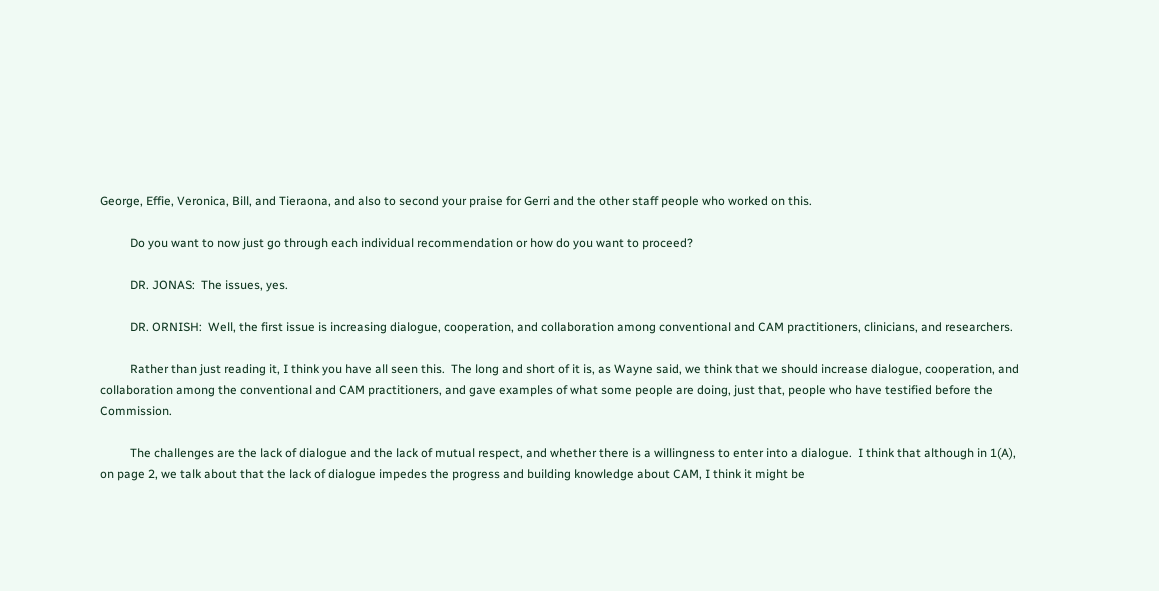George, Effie, Veronica, Bill, and Tieraona, and also to second your praise for Gerri and the other staff people who worked on this.

          Do you want to now just go through each individual recommendation or how do you want to proceed?

          DR. JONAS:  The issues, yes.

          DR. ORNISH:  Well, the first issue is increasing dialogue, cooperation, and collaboration among conventional and CAM practitioners, clinicians, and researchers.

          Rather than just reading it, I think you have all seen this.  The long and short of it is, as Wayne said, we think that we should increase dialogue, cooperation, and collaboration among the conventional and CAM practitioners, and gave examples of what some people are doing, just that, people who have testified before the Commission.

          The challenges are the lack of dialogue and the lack of mutual respect, and whether there is a willingness to enter into a dialogue.  I think that although in 1(A), on page 2, we talk about that the lack of dialogue impedes the progress and building knowledge about CAM, I think it might be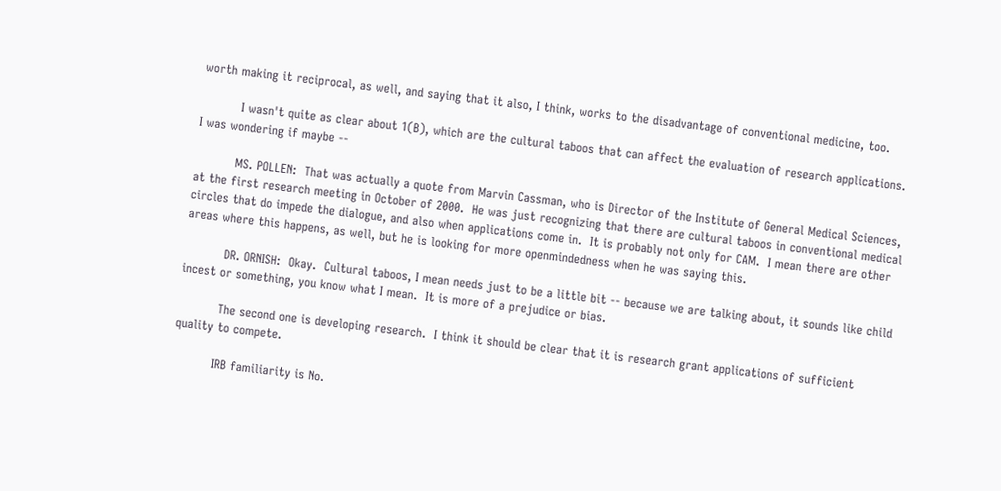worth making it reciprocal, as well, and saying that it also, I think, works to the disadvantage of conventional medicine, too.

          I wasn't quite as clear about 1(B), which are the cultural taboos that can affect the evaluation of research applications.  I was wondering if maybe --

          MS. POLLEN:  That was actually a quote from Marvin Cassman, who is Director of the Institute of General Medical Sciences, at the first research meeting in October of 2000.  He was just recognizing that there are cultural taboos in conventional medical circles that do impede the dialogue, and also when applications come in.  It is probably not only for CAM.  I mean there are other areas where this happens, as well, but he is looking for more openmindedness when he was saying this.

          DR. ORNISH:  Okay.  Cultural taboos, I mean needs just to be a little bit -- because we are talking about, it sounds like child incest or something, you know what I mean.  It is more of a prejudice or bias.

          The second one is developing research.  I think it should be clear that it is research grant applications of sufficient quality to compete.

          IRB familiarity is No.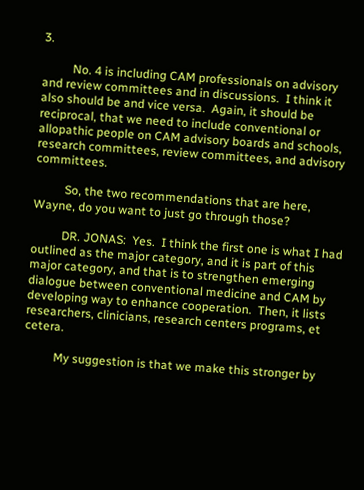3.

          No. 4 is including CAM professionals on advisory and review committees and in discussions.  I think it also should be and vice versa.  Again, it should be reciprocal, that we need to include conventional or allopathic people on CAM advisory boards and schools, research committees, review committees, and advisory committees.

          So, the two recommendations that are here, Wayne, do you want to just go through those?

          DR. JONAS:  Yes.  I think the first one is what I had outlined as the major category, and it is part of this major category, and that is to strengthen emerging dialogue between conventional medicine and CAM by developing way to enhance cooperation.  Then, it lists researchers, clinicians, research centers programs, et cetera.

          My suggestion is that we make this stronger by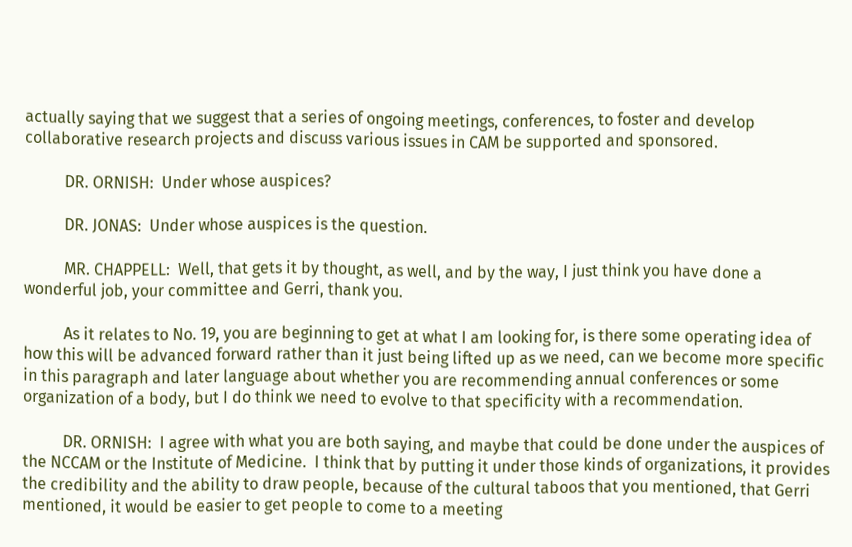actually saying that we suggest that a series of ongoing meetings, conferences, to foster and develop collaborative research projects and discuss various issues in CAM be supported and sponsored.

          DR. ORNISH:  Under whose auspices?

          DR. JONAS:  Under whose auspices is the question.

          MR. CHAPPELL:  Well, that gets it by thought, as well, and by the way, I just think you have done a wonderful job, your committee and Gerri, thank you.

          As it relates to No. 19, you are beginning to get at what I am looking for, is there some operating idea of how this will be advanced forward rather than it just being lifted up as we need, can we become more specific in this paragraph and later language about whether you are recommending annual conferences or some organization of a body, but I do think we need to evolve to that specificity with a recommendation.

          DR. ORNISH:  I agree with what you are both saying, and maybe that could be done under the auspices of the NCCAM or the Institute of Medicine.  I think that by putting it under those kinds of organizations, it provides the credibility and the ability to draw people, because of the cultural taboos that you mentioned, that Gerri mentioned, it would be easier to get people to come to a meeting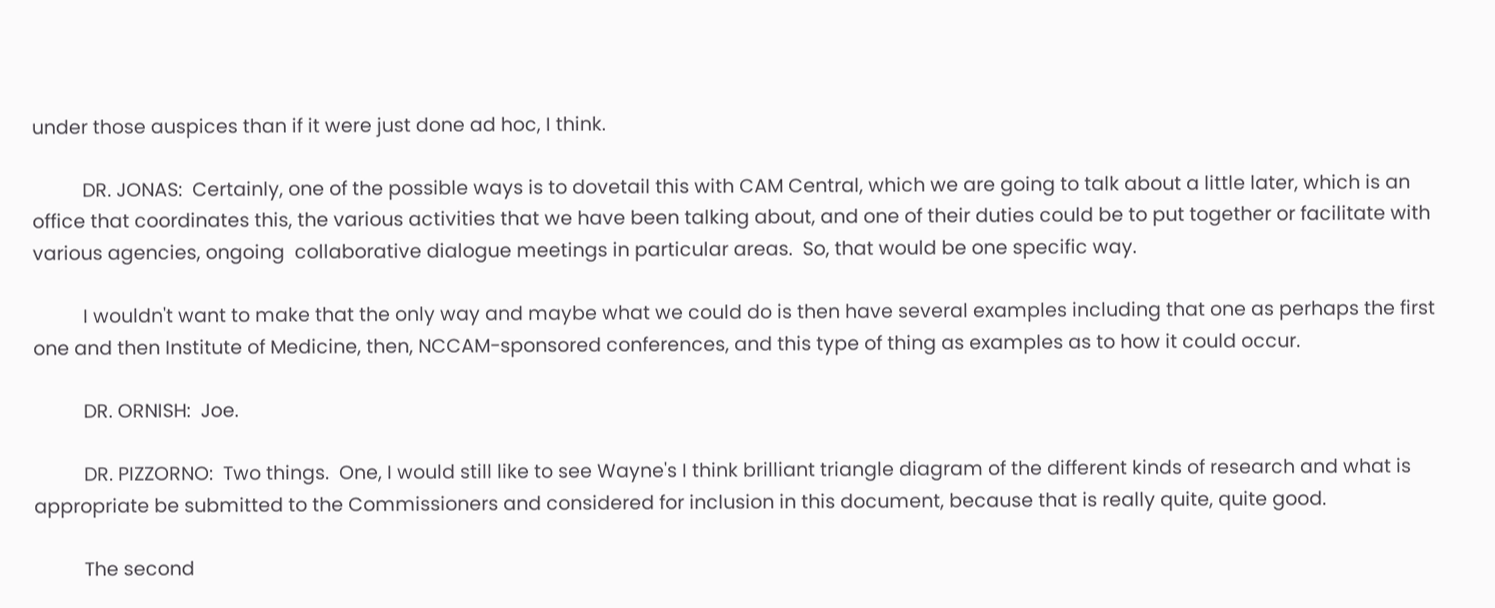under those auspices than if it were just done ad hoc, I think.

          DR. JONAS:  Certainly, one of the possible ways is to dovetail this with CAM Central, which we are going to talk about a little later, which is an office that coordinates this, the various activities that we have been talking about, and one of their duties could be to put together or facilitate with various agencies, ongoing  collaborative dialogue meetings in particular areas.  So, that would be one specific way.

          I wouldn't want to make that the only way and maybe what we could do is then have several examples including that one as perhaps the first one and then Institute of Medicine, then, NCCAM-sponsored conferences, and this type of thing as examples as to how it could occur.

          DR. ORNISH:  Joe.

          DR. PIZZORNO:  Two things.  One, I would still like to see Wayne's I think brilliant triangle diagram of the different kinds of research and what is appropriate be submitted to the Commissioners and considered for inclusion in this document, because that is really quite, quite good.

          The second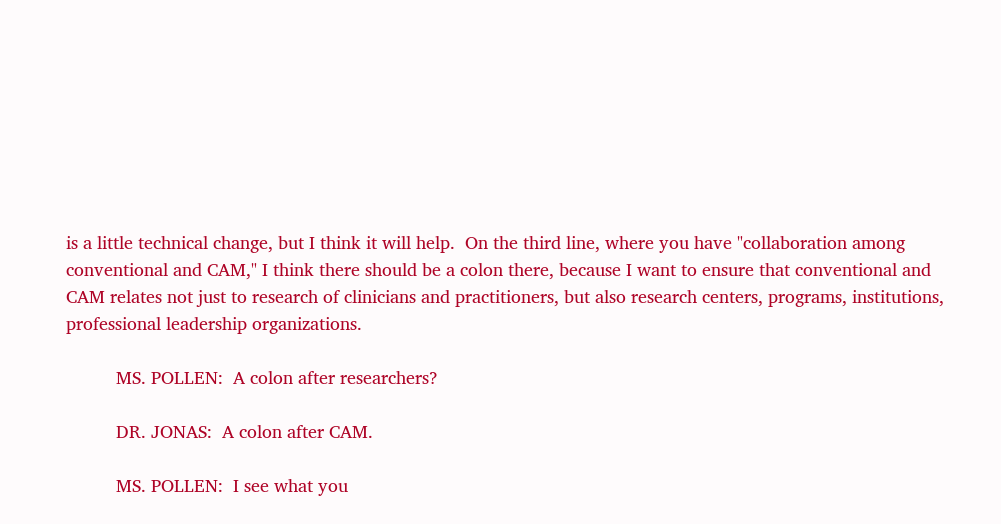is a little technical change, but I think it will help.  On the third line, where you have "collaboration among conventional and CAM," I think there should be a colon there, because I want to ensure that conventional and CAM relates not just to research of clinicians and practitioners, but also research centers, programs, institutions, professional leadership organizations.

          MS. POLLEN:  A colon after researchers?

          DR. JONAS:  A colon after CAM.

          MS. POLLEN:  I see what you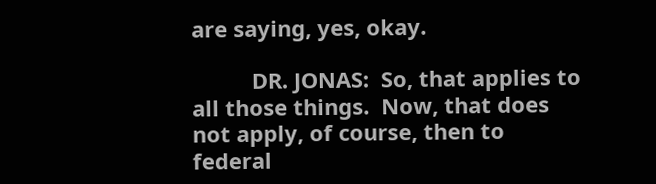are saying, yes, okay.

          DR. JONAS:  So, that applies to all those things.  Now, that does not apply, of course, then to federal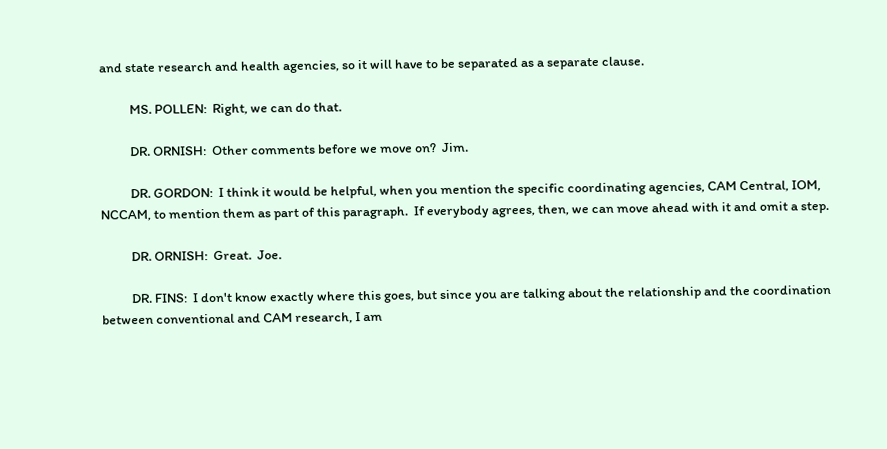and state research and health agencies, so it will have to be separated as a separate clause.

          MS. POLLEN:  Right, we can do that.

          DR. ORNISH:  Other comments before we move on?  Jim.

          DR. GORDON:  I think it would be helpful, when you mention the specific coordinating agencies, CAM Central, IOM, NCCAM, to mention them as part of this paragraph.  If everybody agrees, then, we can move ahead with it and omit a step.

          DR. ORNISH:  Great.  Joe.

          DR. FINS:  I don't know exactly where this goes, but since you are talking about the relationship and the coordination between conventional and CAM research, I am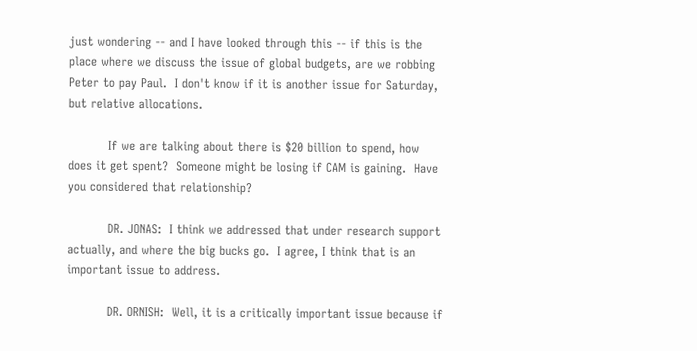just wondering -- and I have looked through this -- if this is the place where we discuss the issue of global budgets, are we robbing Peter to pay Paul.  I don't know if it is another issue for Saturday, but relative allocations.

          If we are talking about there is $20 billion to spend, how does it get spent?  Someone might be losing if CAM is gaining.  Have you considered that relationship?

          DR. JONAS:  I think we addressed that under research support actually, and where the big bucks go.  I agree, I think that is an important issue to address.

          DR. ORNISH:  Well, it is a critically important issue because if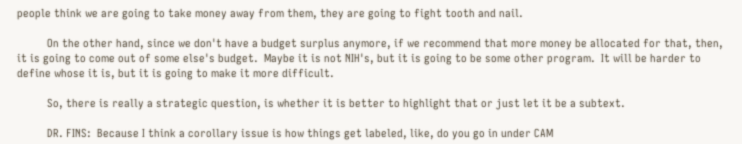people think we are going to take money away from them, they are going to fight tooth and nail.

          On the other hand, since we don't have a budget surplus anymore, if we recommend that more money be allocated for that, then, it is going to come out of some else's budget.  Maybe it is not NIH's, but it is going to be some other program.  It will be harder to define whose it is, but it is going to make it more difficult.

          So, there is really a strategic question, is whether it is better to highlight that or just let it be a subtext.

          DR. FINS:  Because I think a corollary issue is how things get labeled, like, do you go in under CAM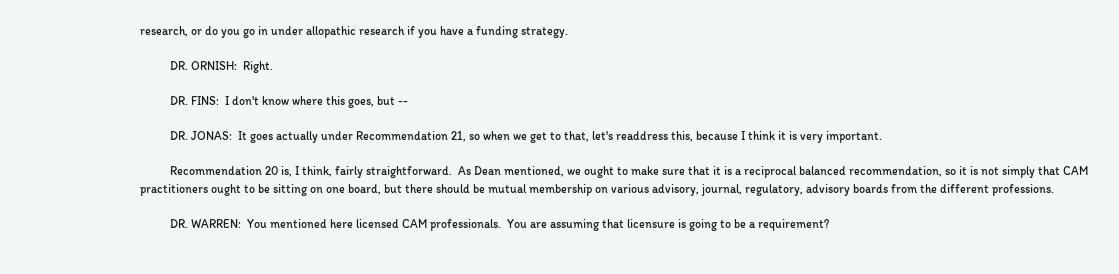research, or do you go in under allopathic research if you have a funding strategy.

          DR. ORNISH:  Right.

          DR. FINS:  I don't know where this goes, but --

          DR. JONAS:  It goes actually under Recommendation 21, so when we get to that, let's readdress this, because I think it is very important.

          Recommendation 20 is, I think, fairly straightforward.  As Dean mentioned, we ought to make sure that it is a reciprocal balanced recommendation, so it is not simply that CAM practitioners ought to be sitting on one board, but there should be mutual membership on various advisory, journal, regulatory, advisory boards from the different professions.

          DR. WARREN:  You mentioned here licensed CAM professionals.  You are assuming that licensure is going to be a requirement?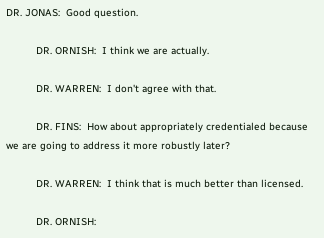DR. JONAS:  Good question.

          DR. ORNISH:  I think we are actually.

          DR. WARREN:  I don't agree with that.

          DR. FINS:  How about appropriately credentialed because we are going to address it more robustly later?

          DR. WARREN:  I think that is much better than licensed.

          DR. ORNISH: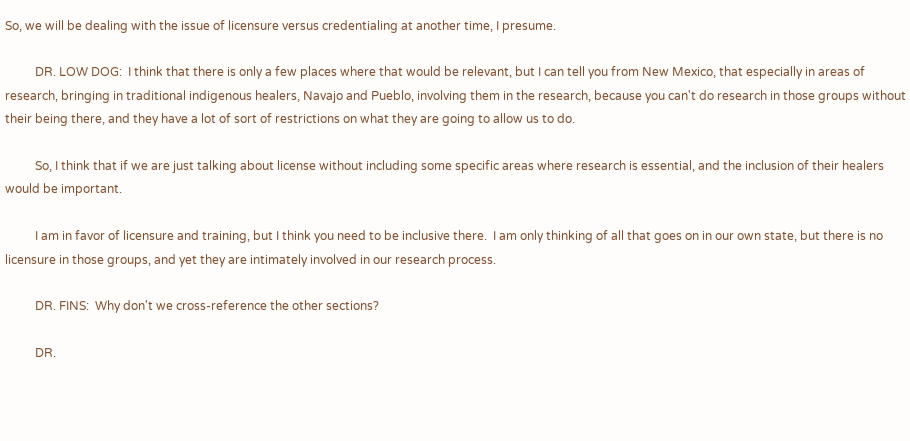So, we will be dealing with the issue of licensure versus credentialing at another time, I presume.

          DR. LOW DOG:  I think that there is only a few places where that would be relevant, but I can tell you from New Mexico, that especially in areas of research, bringing in traditional indigenous healers, Navajo and Pueblo, involving them in the research, because you can't do research in those groups without their being there, and they have a lot of sort of restrictions on what they are going to allow us to do.

          So, I think that if we are just talking about license without including some specific areas where research is essential, and the inclusion of their healers would be important.

          I am in favor of licensure and training, but I think you need to be inclusive there.  I am only thinking of all that goes on in our own state, but there is no licensure in those groups, and yet they are intimately involved in our research process.

          DR. FINS:  Why don't we cross-reference the other sections?

          DR.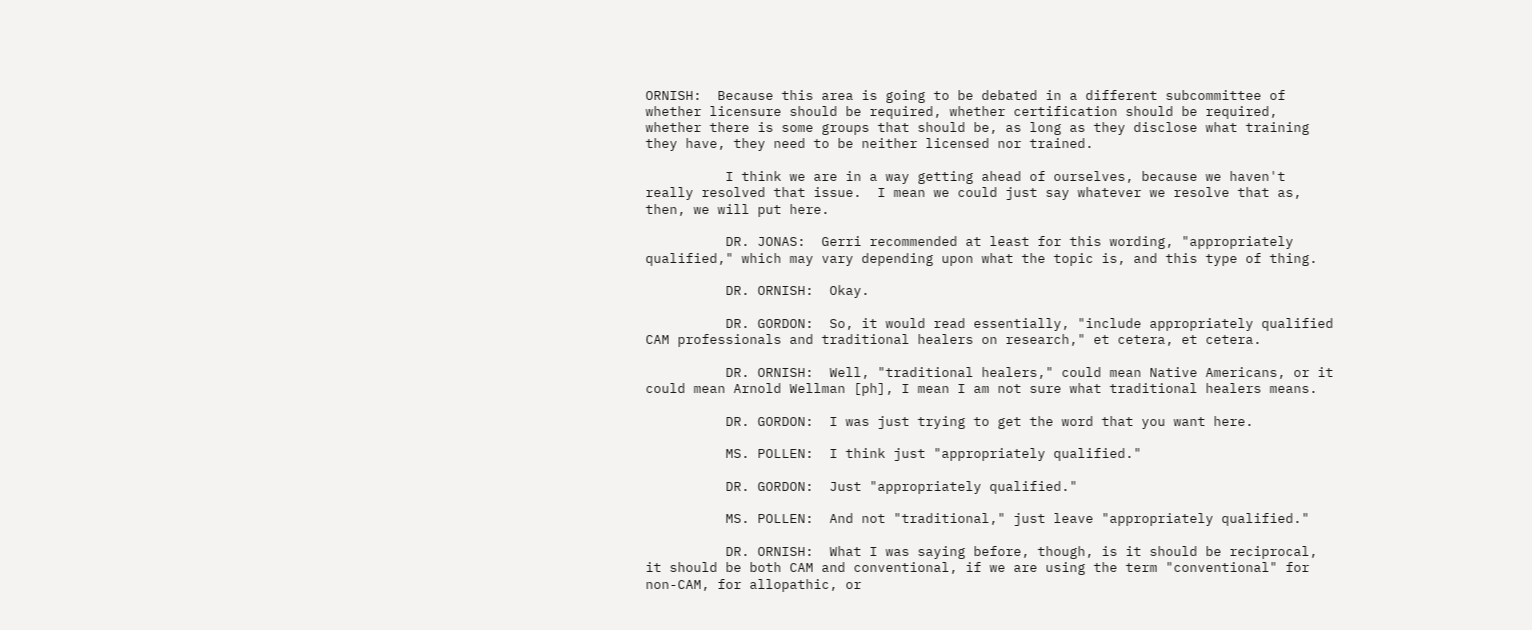ORNISH:  Because this area is going to be debated in a different subcommittee of whether licensure should be required, whether certification should be required, whether there is some groups that should be, as long as they disclose what training they have, they need to be neither licensed nor trained.

          I think we are in a way getting ahead of ourselves, because we haven't really resolved that issue.  I mean we could just say whatever we resolve that as, then, we will put here.

          DR. JONAS:  Gerri recommended at least for this wording, "appropriately qualified," which may vary depending upon what the topic is, and this type of thing.

          DR. ORNISH:  Okay.

          DR. GORDON:  So, it would read essentially, "include appropriately qualified CAM professionals and traditional healers on research," et cetera, et cetera.

          DR. ORNISH:  Well, "traditional healers," could mean Native Americans, or it could mean Arnold Wellman [ph], I mean I am not sure what traditional healers means.

          DR. GORDON:  I was just trying to get the word that you want here.

          MS. POLLEN:  I think just "appropriately qualified."

          DR. GORDON:  Just "appropriately qualified."

          MS. POLLEN:  And not "traditional," just leave "appropriately qualified."

          DR. ORNISH:  What I was saying before, though, is it should be reciprocal, it should be both CAM and conventional, if we are using the term "conventional" for non-CAM, for allopathic, or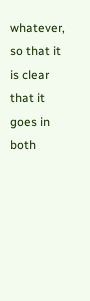whatever, so that it is clear that it goes in both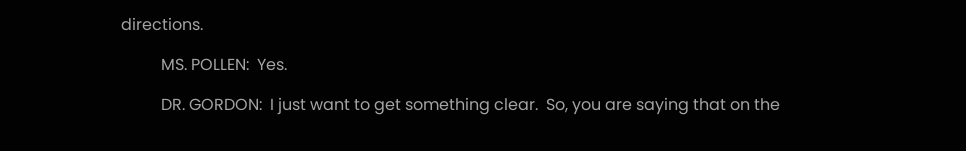directions.

          MS. POLLEN:  Yes.

          DR. GORDON:  I just want to get something clear.  So, you are saying that on the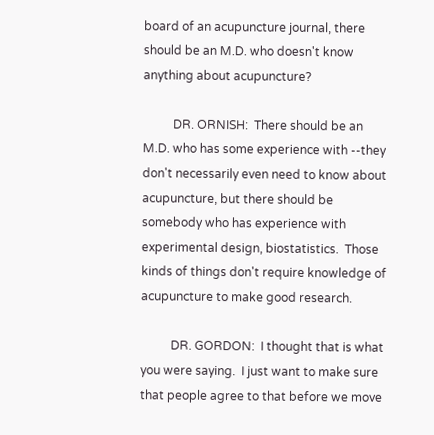board of an acupuncture journal, there should be an M.D. who doesn't know anything about acupuncture?

          DR. ORNISH:  There should be an M.D. who has some experience with --they don't necessarily even need to know about acupuncture, but there should be somebody who has experience with experimental design, biostatistics.  Those kinds of things don't require knowledge of acupuncture to make good research.

          DR. GORDON:  I thought that is what you were saying.  I just want to make sure that people agree to that before we move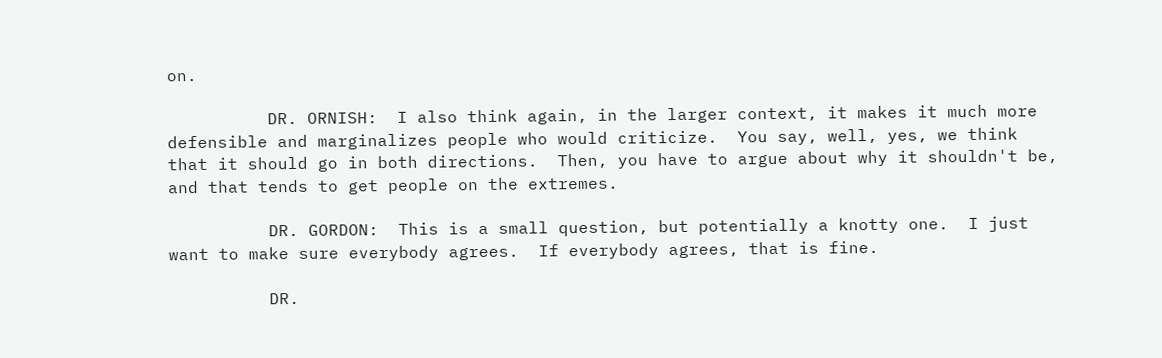on.

          DR. ORNISH:  I also think again, in the larger context, it makes it much more defensible and marginalizes people who would criticize.  You say, well, yes, we think that it should go in both directions.  Then, you have to argue about why it shouldn't be, and that tends to get people on the extremes.

          DR. GORDON:  This is a small question, but potentially a knotty one.  I just want to make sure everybody agrees.  If everybody agrees, that is fine.

          DR.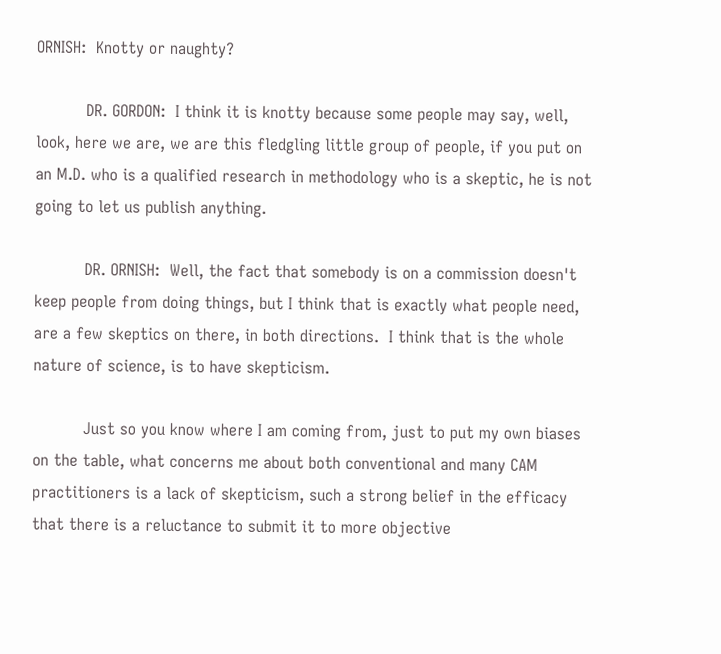ORNISH:  Knotty or naughty?

          DR. GORDON:  I think it is knotty because some people may say, well, look, here we are, we are this fledgling little group of people, if you put on an M.D. who is a qualified research in methodology who is a skeptic, he is not going to let us publish anything.

          DR. ORNISH:  Well, the fact that somebody is on a commission doesn't keep people from doing things, but I think that is exactly what people need, are a few skeptics on there, in both directions.  I think that is the whole nature of science, is to have skepticism.

          Just so you know where I am coming from, just to put my own biases on the table, what concerns me about both conventional and many CAM practitioners is a lack of skepticism, such a strong belief in the efficacy that there is a reluctance to submit it to more objective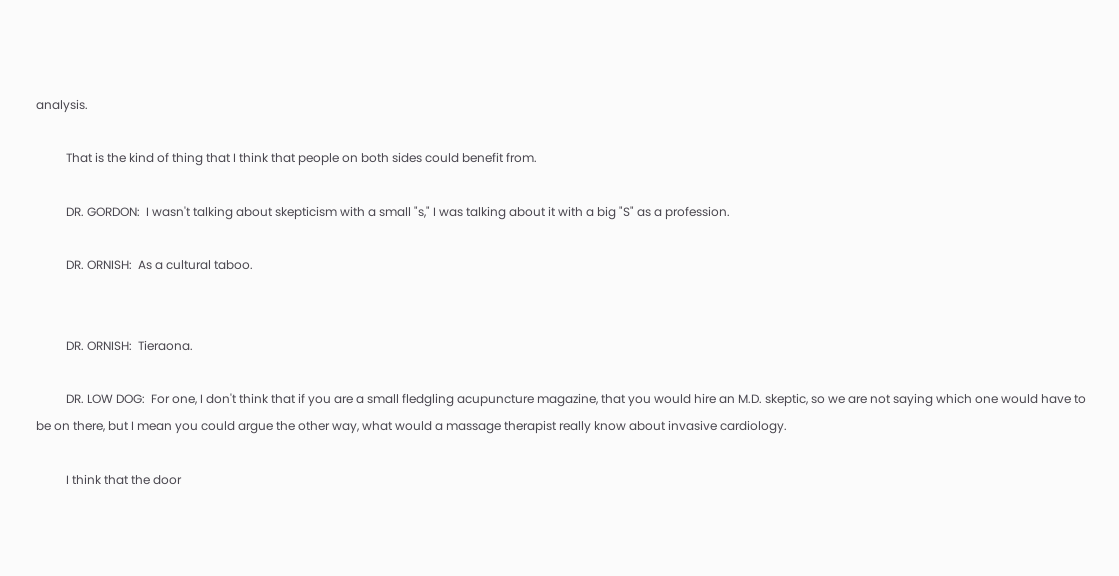analysis.

          That is the kind of thing that I think that people on both sides could benefit from.

          DR. GORDON:  I wasn't talking about skepticism with a small "s," I was talking about it with a big "S" as a profession.

          DR. ORNISH:  As a cultural taboo.


          DR. ORNISH:  Tieraona.

          DR. LOW DOG:  For one, I don't think that if you are a small fledgling acupuncture magazine, that you would hire an M.D. skeptic, so we are not saying which one would have to be on there, but I mean you could argue the other way, what would a massage therapist really know about invasive cardiology.

          I think that the door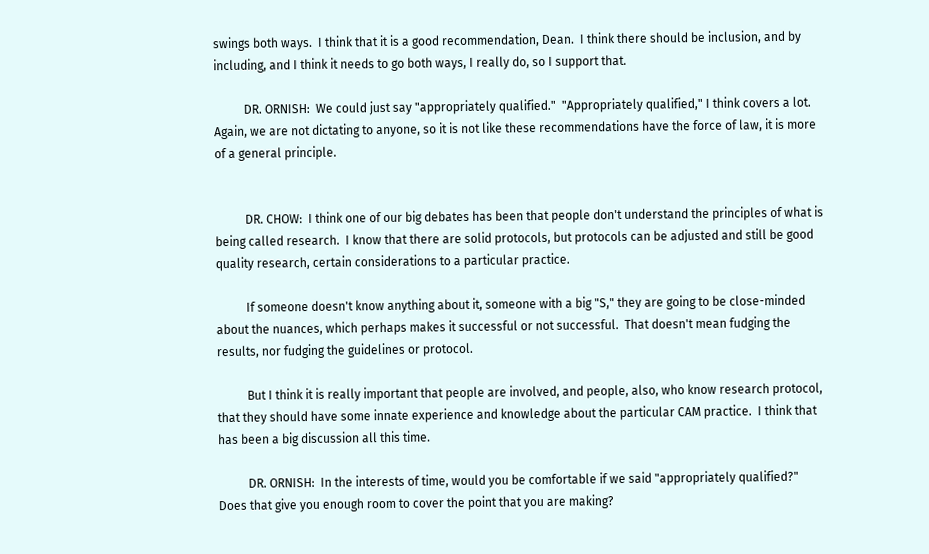swings both ways.  I think that it is a good recommendation, Dean.  I think there should be inclusion, and by including, and I think it needs to go both ways, I really do, so I support that.

          DR. ORNISH:  We could just say "appropriately qualified."  "Appropriately qualified," I think covers a lot.  Again, we are not dictating to anyone, so it is not like these recommendations have the force of law, it is more of a general principle.


          DR. CHOW:  I think one of our big debates has been that people don't understand the principles of what is being called research.  I know that there are solid protocols, but protocols can be adjusted and still be good quality research, certain considerations to a particular practice.

          If someone doesn't know anything about it, someone with a big "S," they are going to be close-minded about the nuances, which perhaps makes it successful or not successful.  That doesn't mean fudging the results, nor fudging the guidelines or protocol.

          But I think it is really important that people are involved, and people, also, who know research protocol, that they should have some innate experience and knowledge about the particular CAM practice.  I think that has been a big discussion all this time.

          DR. ORNISH:  In the interests of time, would you be comfortable if we said "appropriately qualified?"  Does that give you enough room to cover the point that you are making?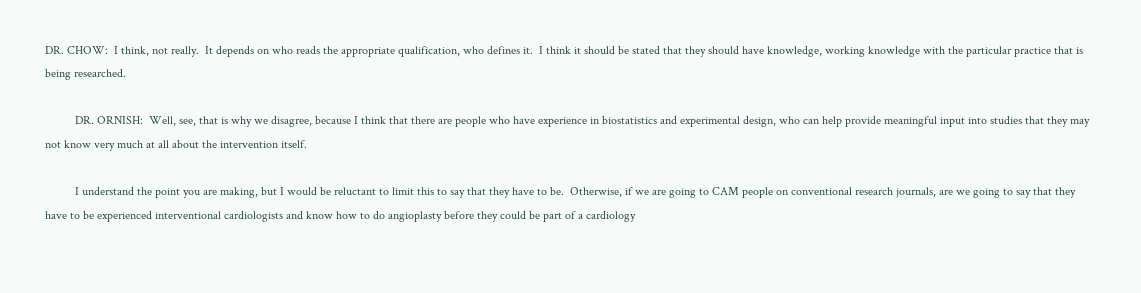DR. CHOW:  I think, not really.  It depends on who reads the appropriate qualification, who defines it.  I think it should be stated that they should have knowledge, working knowledge with the particular practice that is being researched.

          DR. ORNISH:  Well, see, that is why we disagree, because I think that there are people who have experience in biostatistics and experimental design, who can help provide meaningful input into studies that they may not know very much at all about the intervention itself.

          I understand the point you are making, but I would be reluctant to limit this to say that they have to be.  Otherwise, if we are going to CAM people on conventional research journals, are we going to say that they have to be experienced interventional cardiologists and know how to do angioplasty before they could be part of a cardiology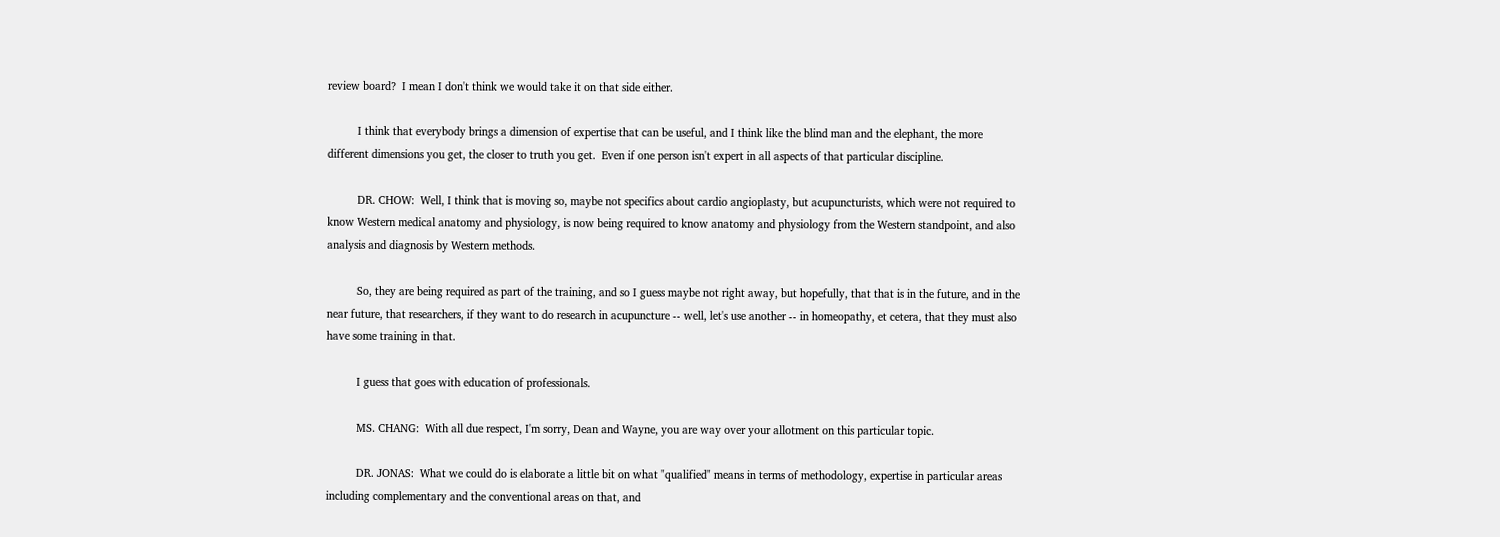review board?  I mean I don't think we would take it on that side either.

          I think that everybody brings a dimension of expertise that can be useful, and I think like the blind man and the elephant, the more different dimensions you get, the closer to truth you get.  Even if one person isn't expert in all aspects of that particular discipline.

          DR. CHOW:  Well, I think that is moving so, maybe not specifics about cardio angioplasty, but acupuncturists, which were not required to know Western medical anatomy and physiology, is now being required to know anatomy and physiology from the Western standpoint, and also analysis and diagnosis by Western methods.

          So, they are being required as part of the training, and so I guess maybe not right away, but hopefully, that that is in the future, and in the near future, that researchers, if they want to do research in acupuncture -- well, let's use another -- in homeopathy, et cetera, that they must also have some training in that.

          I guess that goes with education of professionals.

          MS. CHANG:  With all due respect, I'm sorry, Dean and Wayne, you are way over your allotment on this particular topic.

          DR. JONAS:  What we could do is elaborate a little bit on what "qualified" means in terms of methodology, expertise in particular areas including complementary and the conventional areas on that, and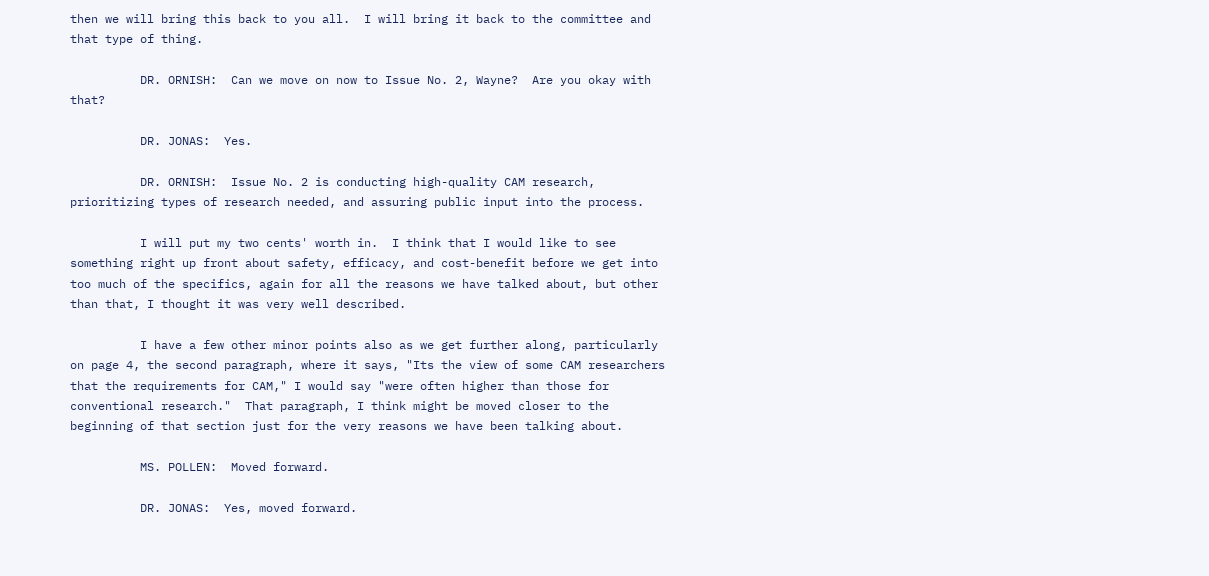then we will bring this back to you all.  I will bring it back to the committee and that type of thing.

          DR. ORNISH:  Can we move on now to Issue No. 2, Wayne?  Are you okay with that?

          DR. JONAS:  Yes.

          DR. ORNISH:  Issue No. 2 is conducting high-quality CAM research, prioritizing types of research needed, and assuring public input into the process.

          I will put my two cents' worth in.  I think that I would like to see something right up front about safety, efficacy, and cost-benefit before we get into too much of the specifics, again for all the reasons we have talked about, but other than that, I thought it was very well described.

          I have a few other minor points also as we get further along, particularly on page 4, the second paragraph, where it says, "Its the view of some CAM researchers that the requirements for CAM," I would say "were often higher than those for conventional research."  That paragraph, I think might be moved closer to the beginning of that section just for the very reasons we have been talking about.

          MS. POLLEN:  Moved forward.

          DR. JONAS:  Yes, moved forward.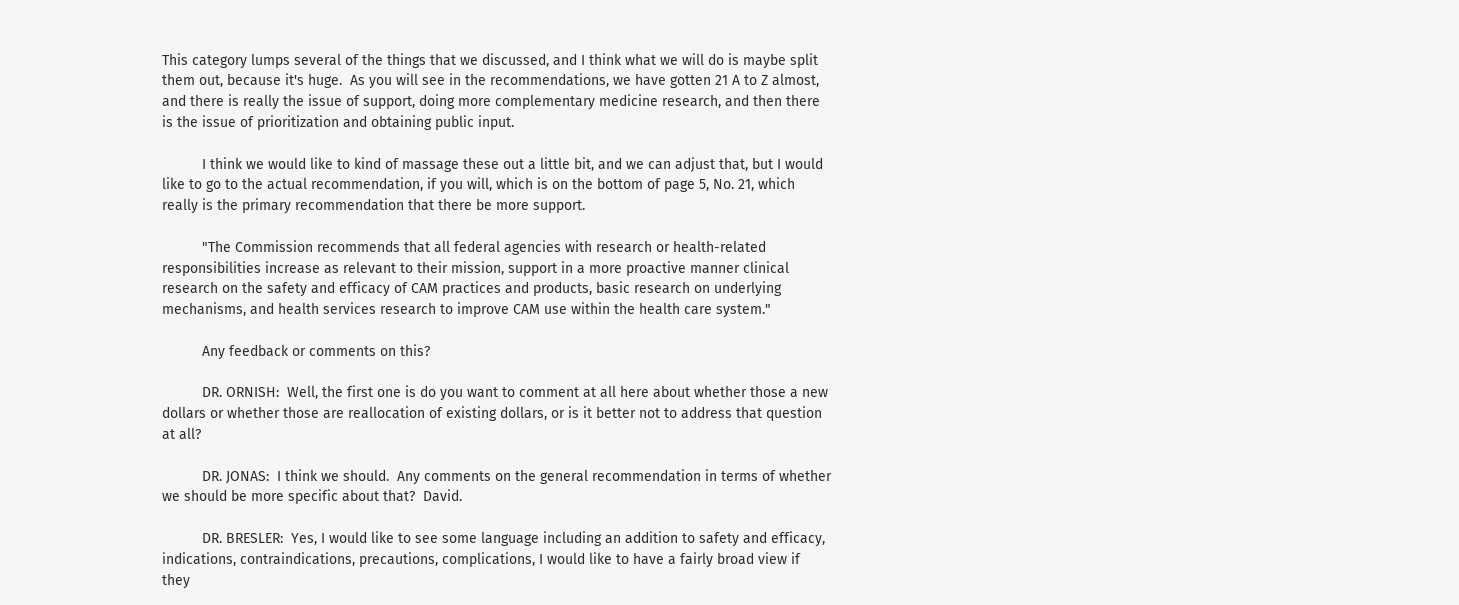This category lumps several of the things that we discussed, and I think what we will do is maybe split them out, because it's huge.  As you will see in the recommendations, we have gotten 21 A to Z almost, and there is really the issue of support, doing more complementary medicine research, and then there is the issue of prioritization and obtaining public input.

          I think we would like to kind of massage these out a little bit, and we can adjust that, but I would like to go to the actual recommendation, if you will, which is on the bottom of page 5, No. 21, which really is the primary recommendation that there be more support.

          "The Commission recommends that all federal agencies with research or health-related responsibilities increase as relevant to their mission, support in a more proactive manner clinical research on the safety and efficacy of CAM practices and products, basic research on underlying mechanisms, and health services research to improve CAM use within the health care system."

          Any feedback or comments on this?

          DR. ORNISH:  Well, the first one is do you want to comment at all here about whether those a new dollars or whether those are reallocation of existing dollars, or is it better not to address that question at all?

          DR. JONAS:  I think we should.  Any comments on the general recommendation in terms of whether we should be more specific about that?  David.

          DR. BRESLER:  Yes, I would like to see some language including an addition to safety and efficacy, indications, contraindications, precautions, complications, I would like to have a fairly broad view if they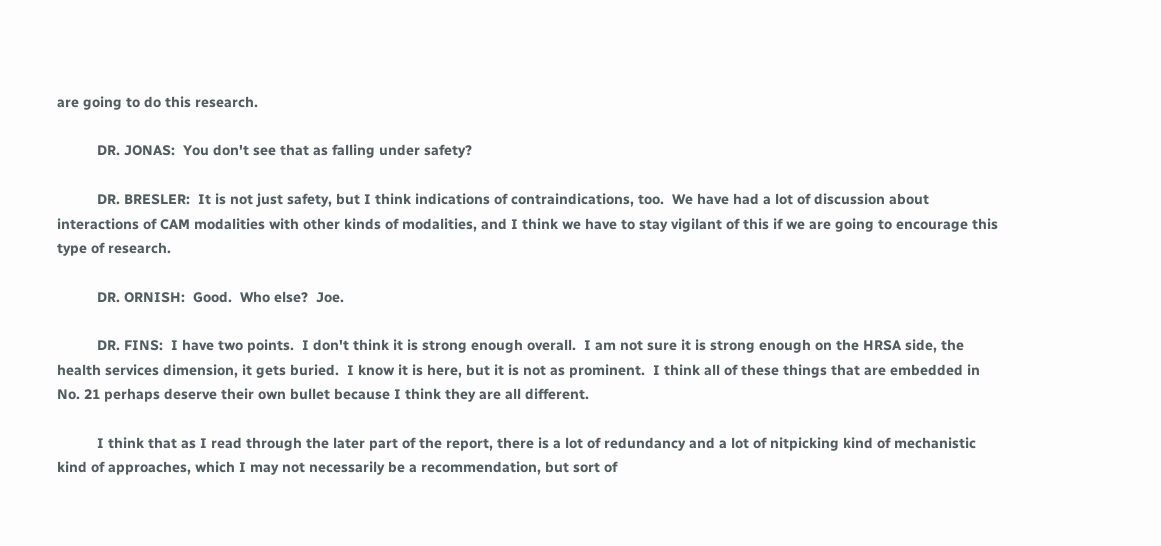are going to do this research.

          DR. JONAS:  You don't see that as falling under safety?

          DR. BRESLER:  It is not just safety, but I think indications of contraindications, too.  We have had a lot of discussion about interactions of CAM modalities with other kinds of modalities, and I think we have to stay vigilant of this if we are going to encourage this type of research.

          DR. ORNISH:  Good.  Who else?  Joe.

          DR. FINS:  I have two points.  I don't think it is strong enough overall.  I am not sure it is strong enough on the HRSA side, the health services dimension, it gets buried.  I know it is here, but it is not as prominent.  I think all of these things that are embedded in No. 21 perhaps deserve their own bullet because I think they are all different.

          I think that as I read through the later part of the report, there is a lot of redundancy and a lot of nitpicking kind of mechanistic kind of approaches, which I may not necessarily be a recommendation, but sort of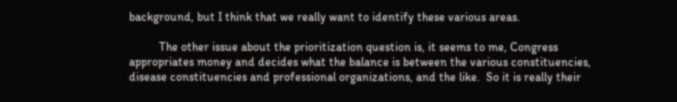background, but I think that we really want to identify these various areas.

          The other issue about the prioritization question is, it seems to me, Congress appropriates money and decides what the balance is between the various constituencies, disease constituencies and professional organizations, and the like.  So it is really their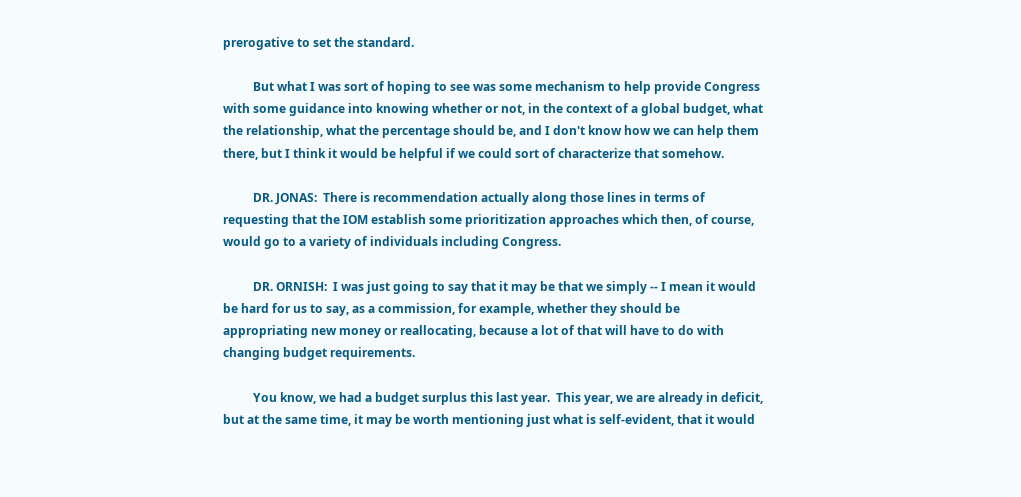prerogative to set the standard.

          But what I was sort of hoping to see was some mechanism to help provide Congress with some guidance into knowing whether or not, in the context of a global budget, what the relationship, what the percentage should be, and I don't know how we can help them there, but I think it would be helpful if we could sort of characterize that somehow.

          DR. JONAS:  There is recommendation actually along those lines in terms of requesting that the IOM establish some prioritization approaches which then, of course, would go to a variety of individuals including Congress.

          DR. ORNISH:  I was just going to say that it may be that we simply -- I mean it would be hard for us to say, as a commission, for example, whether they should be appropriating new money or reallocating, because a lot of that will have to do with changing budget requirements.

          You know, we had a budget surplus this last year.  This year, we are already in deficit, but at the same time, it may be worth mentioning just what is self-evident, that it would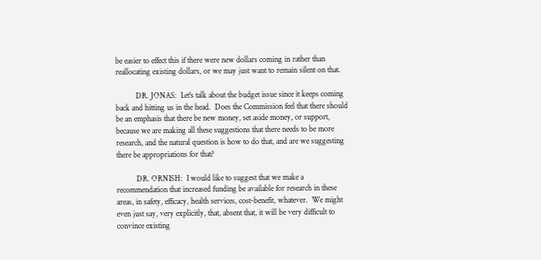be easier to effect this if there were new dollars coming in rather than reallocating existing dollars, or we may just want to remain silent on that.

          DR. JONAS:  Let's talk about the budget issue since it keeps coming back and hitting us in the head.  Does the Commission feel that there should be an emphasis that there be new money, set aside money, or support, because we are making all these suggestions that there needs to be more research, and the natural question is how to do that, and are we suggesting there be appropriations for that?

          DR. ORNISH:  I would like to suggest that we make a recommendation that increased funding be available for research in these areas, in safety, efficacy, health services, cost-benefit, whatever.  We might even just say, very explicitly, that, absent that, it will be very difficult to convince existing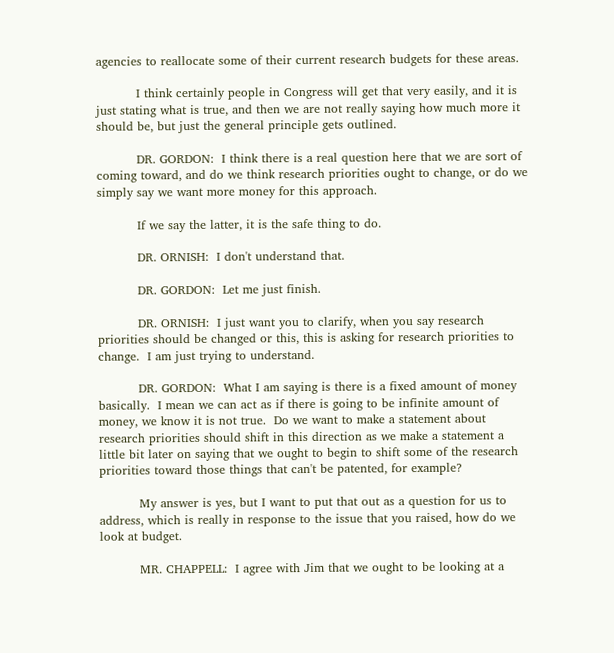agencies to reallocate some of their current research budgets for these areas.

          I think certainly people in Congress will get that very easily, and it is just stating what is true, and then we are not really saying how much more it should be, but just the general principle gets outlined.

          DR. GORDON:  I think there is a real question here that we are sort of coming toward, and do we think research priorities ought to change, or do we simply say we want more money for this approach.

          If we say the latter, it is the safe thing to do.

          DR. ORNISH:  I don't understand that.

          DR. GORDON:  Let me just finish.

          DR. ORNISH:  I just want you to clarify, when you say research priorities should be changed or this, this is asking for research priorities to change.  I am just trying to understand.

          DR. GORDON:  What I am saying is there is a fixed amount of money basically.  I mean we can act as if there is going to be infinite amount of money, we know it is not true.  Do we want to make a statement about research priorities should shift in this direction as we make a statement a little bit later on saying that we ought to begin to shift some of the research priorities toward those things that can't be patented, for example?

          My answer is yes, but I want to put that out as a question for us to address, which is really in response to the issue that you raised, how do we look at budget.

          MR. CHAPPELL:  I agree with Jim that we ought to be looking at a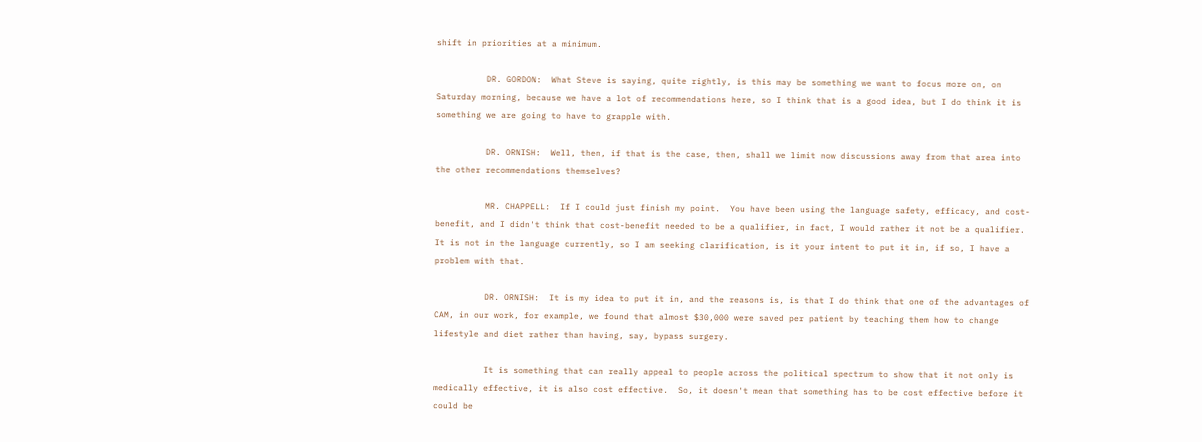shift in priorities at a minimum.

          DR. GORDON:  What Steve is saying, quite rightly, is this may be something we want to focus more on, on Saturday morning, because we have a lot of recommendations here, so I think that is a good idea, but I do think it is something we are going to have to grapple with.

          DR. ORNISH:  Well, then, if that is the case, then, shall we limit now discussions away from that area into the other recommendations themselves?

          MR. CHAPPELL:  If I could just finish my point.  You have been using the language safety, efficacy, and cost-benefit, and I didn't think that cost-benefit needed to be a qualifier, in fact, I would rather it not be a qualifier.  It is not in the language currently, so I am seeking clarification, is it your intent to put it in, if so, I have a problem with that.

          DR. ORNISH:  It is my idea to put it in, and the reasons is, is that I do think that one of the advantages of CAM, in our work, for example, we found that almost $30,000 were saved per patient by teaching them how to change lifestyle and diet rather than having, say, bypass surgery.

          It is something that can really appeal to people across the political spectrum to show that it not only is medically effective, it is also cost effective.  So, it doesn't mean that something has to be cost effective before it could be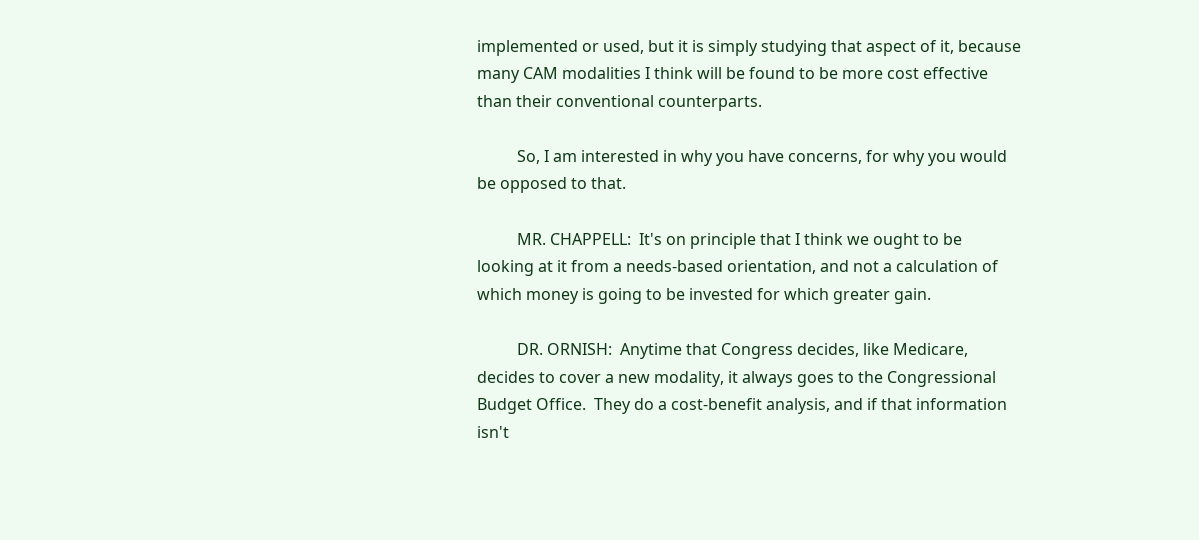implemented or used, but it is simply studying that aspect of it, because many CAM modalities I think will be found to be more cost effective than their conventional counterparts.

          So, I am interested in why you have concerns, for why you would be opposed to that.

          MR. CHAPPELL:  It's on principle that I think we ought to be looking at it from a needs-based orientation, and not a calculation of which money is going to be invested for which greater gain.

          DR. ORNISH:  Anytime that Congress decides, like Medicare, decides to cover a new modality, it always goes to the Congressional Budget Office.  They do a cost-benefit analysis, and if that information isn't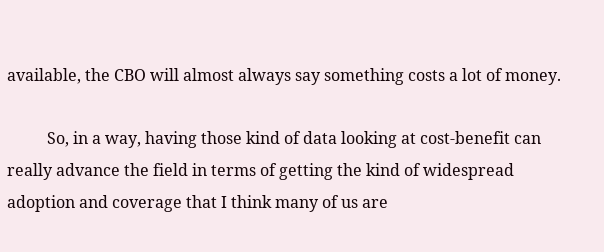available, the CBO will almost always say something costs a lot of money.

          So, in a way, having those kind of data looking at cost-benefit can really advance the field in terms of getting the kind of widespread adoption and coverage that I think many of us are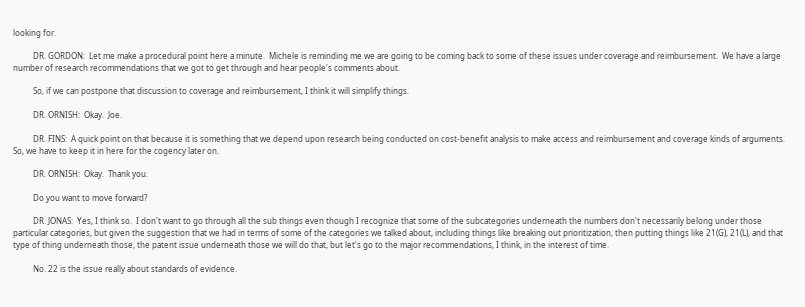looking for.

          DR. GORDON:  Let me make a procedural point here a minute.  Michele is reminding me we are going to be coming back to some of these issues under coverage and reimbursement.  We have a large number of research recommendations that we got to get through and hear people's comments about.

          So, if we can postpone that discussion to coverage and reimbursement, I think it will simplify things.

          DR. ORNISH:  Okay.  Joe.

          DR. FINS:  A quick point on that because it is something that we depend upon research being conducted on cost-benefit analysis to make access and reimbursement and coverage kinds of arguments.  So, we have to keep it in here for the cogency later on.

          DR. ORNISH:  Okay.  Thank you.

          Do you want to move forward?

          DR. JONAS:  Yes, I think so.  I don't want to go through all the sub things even though I recognize that some of the subcategories underneath the numbers don't necessarily belong under those particular categories, but given the suggestion that we had in terms of some of the categories we talked about, including things like breaking out prioritization, then putting things like 21(G), 21(L), and that type of thing underneath those, the patent issue underneath those we will do that, but let's go to the major recommendations, I think, in the interest of time.

          No. 22 is the issue really about standards of evidence.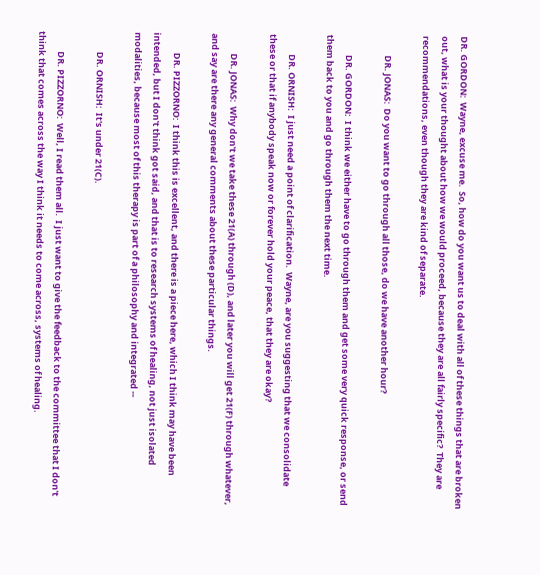DR. GORDON:  Wayne, excuse me.  So, how do you want us to deal with all of these things that are broken out, what is your thought about how we would proceed, because they are all fairly specific?  They are recommendations, even though they are kind of separate.

          DR. JONAS:  Do you want to go through all those, do we have another hour?

          DR. GORDON:  I think we either have to go through them and get some very quick response, or send them back to you and go through them the next time.

          DR. ORNISH:  I just need a point of clarification.  Wayne, are you suggesting that we consolidate these or that if anybody speak now or forever hold your peace, that they are okay?

          DR. JONAS:  Why don't we take these 21(A) through (D), and later you will get 21(F) through whatever, and say are there any general comments about these particular things.

          DR. PIZZORNO:  I think this is excellent, and there is a piece here, which I think may have been intended, but I don't think got said, and that is to research systems of healing, not just isolated modalities, because most of this therapy is part of a philosophy and integrated --

          DR. ORNISH:  It's under 21(C).

          DR. PIZZORNO:  Well, I read them all.  I just want to give the feedback to the committee that I don't think that comes across the way I think it needs to come across, systems of healing.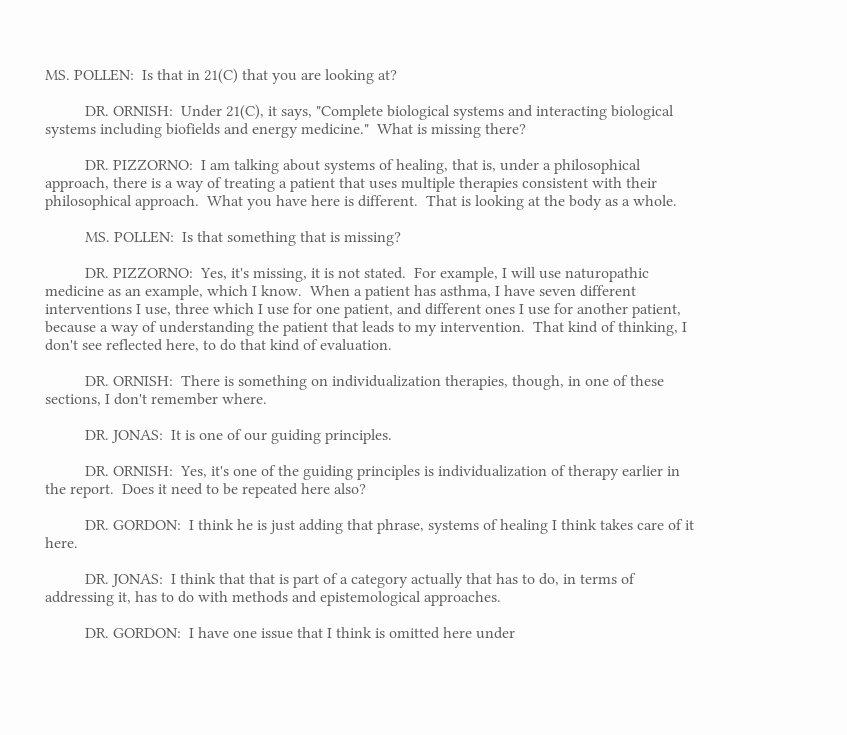MS. POLLEN:  Is that in 21(C) that you are looking at?

          DR. ORNISH:  Under 21(C), it says, "Complete biological systems and interacting biological systems including biofields and energy medicine."  What is missing there?

          DR. PIZZORNO:  I am talking about systems of healing, that is, under a philosophical approach, there is a way of treating a patient that uses multiple therapies consistent with their philosophical approach.  What you have here is different.  That is looking at the body as a whole.

          MS. POLLEN:  Is that something that is missing?

          DR. PIZZORNO:  Yes, it's missing, it is not stated.  For example, I will use naturopathic medicine as an example, which I know.  When a patient has asthma, I have seven different interventions I use, three which I use for one patient, and different ones I use for another patient, because a way of understanding the patient that leads to my intervention.  That kind of thinking, I don't see reflected here, to do that kind of evaluation.

          DR. ORNISH:  There is something on individualization therapies, though, in one of these sections, I don't remember where.

          DR. JONAS:  It is one of our guiding principles.

          DR. ORNISH:  Yes, it's one of the guiding principles is individualization of therapy earlier in the report.  Does it need to be repeated here also?

          DR. GORDON:  I think he is just adding that phrase, systems of healing I think takes care of it here.

          DR. JONAS:  I think that that is part of a category actually that has to do, in terms of addressing it, has to do with methods and epistemological approaches.

          DR. GORDON:  I have one issue that I think is omitted here under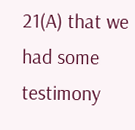21(A) that we had some testimony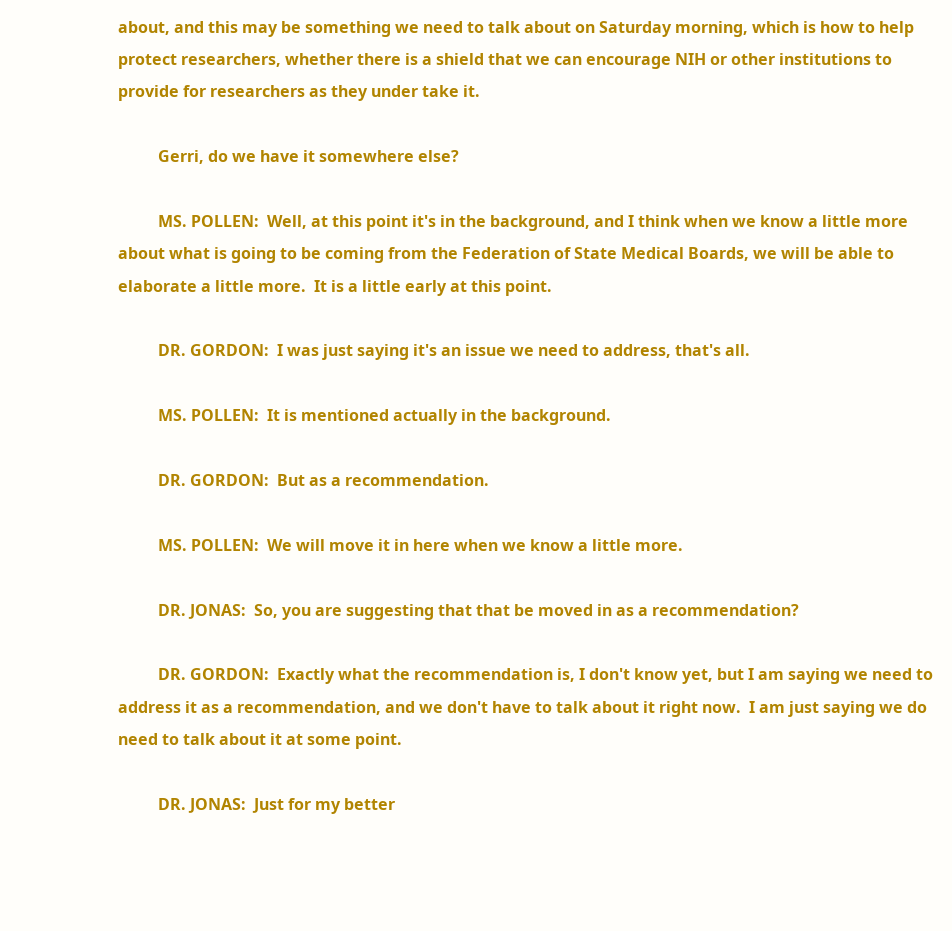about, and this may be something we need to talk about on Saturday morning, which is how to help protect researchers, whether there is a shield that we can encourage NIH or other institutions to provide for researchers as they under take it.

          Gerri, do we have it somewhere else?

          MS. POLLEN:  Well, at this point it's in the background, and I think when we know a little more about what is going to be coming from the Federation of State Medical Boards, we will be able to elaborate a little more.  It is a little early at this point.

          DR. GORDON:  I was just saying it's an issue we need to address, that's all.

          MS. POLLEN:  It is mentioned actually in the background.

          DR. GORDON:  But as a recommendation.

          MS. POLLEN:  We will move it in here when we know a little more.

          DR. JONAS:  So, you are suggesting that that be moved in as a recommendation?

          DR. GORDON:  Exactly what the recommendation is, I don't know yet, but I am saying we need to address it as a recommendation, and we don't have to talk about it right now.  I am just saying we do need to talk about it at some point.

          DR. JONAS:  Just for my better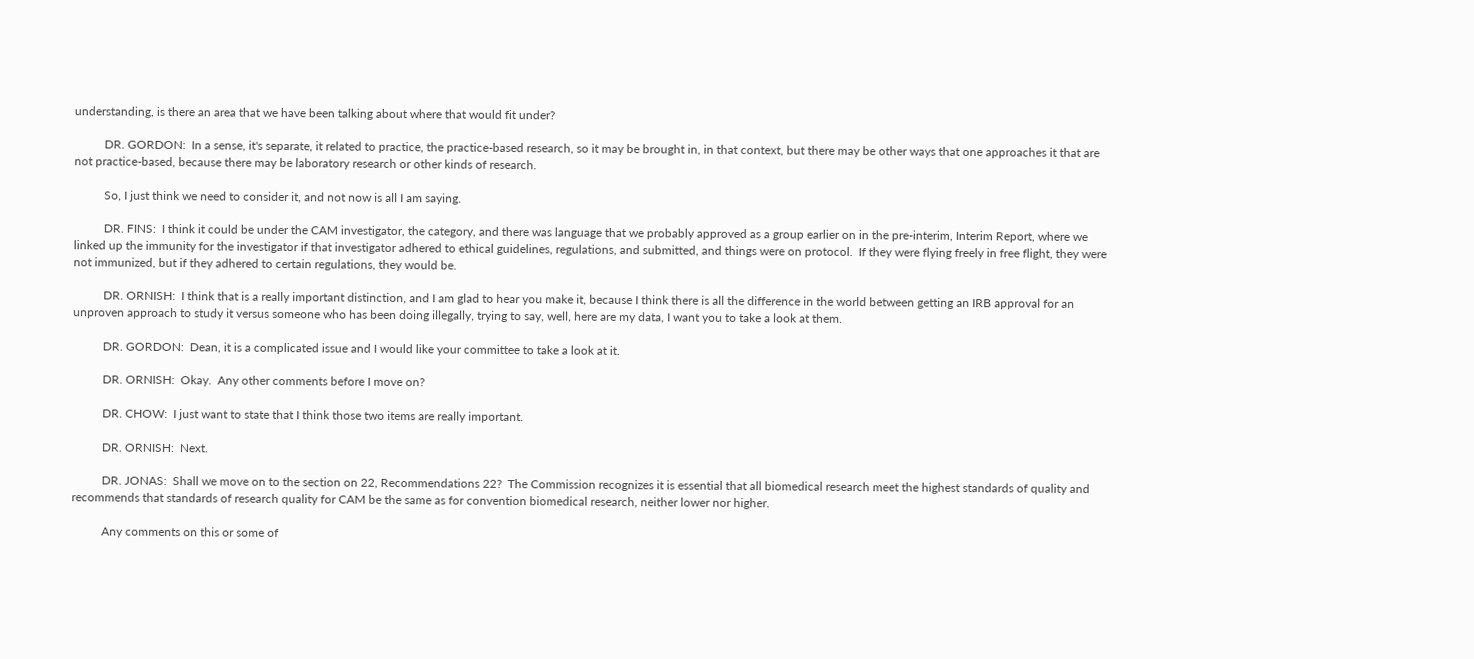understanding, is there an area that we have been talking about where that would fit under?

          DR. GORDON:  In a sense, it's separate, it related to practice, the practice-based research, so it may be brought in, in that context, but there may be other ways that one approaches it that are not practice-based, because there may be laboratory research or other kinds of research.

          So, I just think we need to consider it, and not now is all I am saying.

          DR. FINS:  I think it could be under the CAM investigator, the category, and there was language that we probably approved as a group earlier on in the pre-interim, Interim Report, where we linked up the immunity for the investigator if that investigator adhered to ethical guidelines, regulations, and submitted, and things were on protocol.  If they were flying freely in free flight, they were not immunized, but if they adhered to certain regulations, they would be.

          DR. ORNISH:  I think that is a really important distinction, and I am glad to hear you make it, because I think there is all the difference in the world between getting an IRB approval for an unproven approach to study it versus someone who has been doing illegally, trying to say, well, here are my data, I want you to take a look at them.

          DR. GORDON:  Dean, it is a complicated issue and I would like your committee to take a look at it.

          DR. ORNISH:  Okay.  Any other comments before I move on?

          DR. CHOW:  I just want to state that I think those two items are really important.

          DR. ORNISH:  Next.

          DR. JONAS:  Shall we move on to the section on 22, Recommendations 22?  The Commission recognizes it is essential that all biomedical research meet the highest standards of quality and recommends that standards of research quality for CAM be the same as for convention biomedical research, neither lower nor higher.

          Any comments on this or some of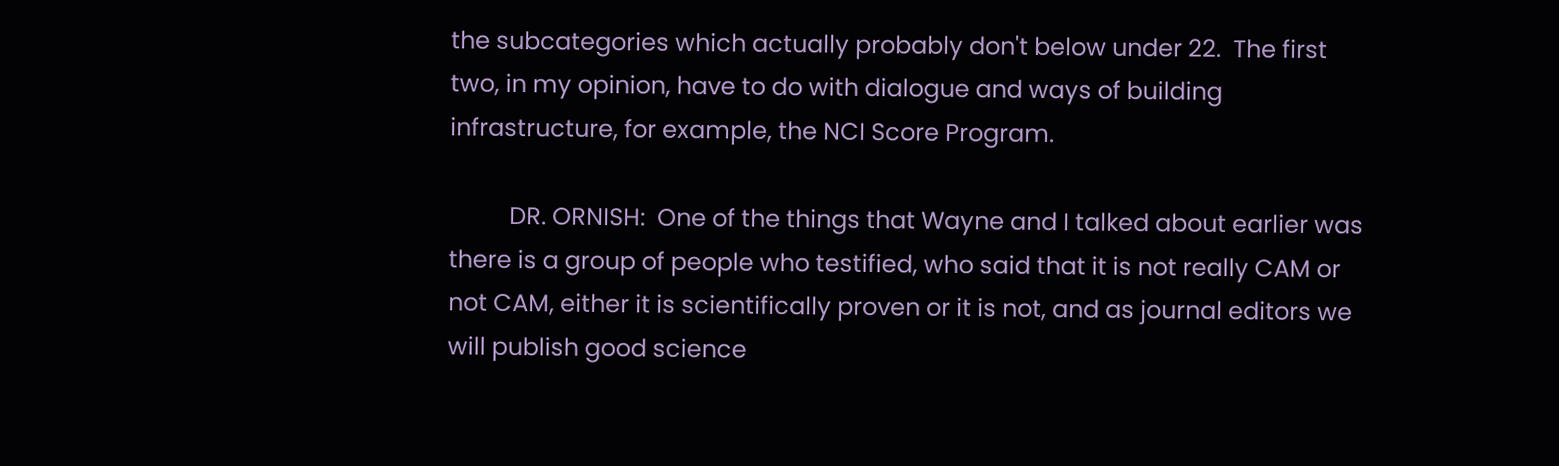the subcategories which actually probably don't below under 22.  The first two, in my opinion, have to do with dialogue and ways of building infrastructure, for example, the NCI Score Program.

          DR. ORNISH:  One of the things that Wayne and I talked about earlier was there is a group of people who testified, who said that it is not really CAM or not CAM, either it is scientifically proven or it is not, and as journal editors we will publish good science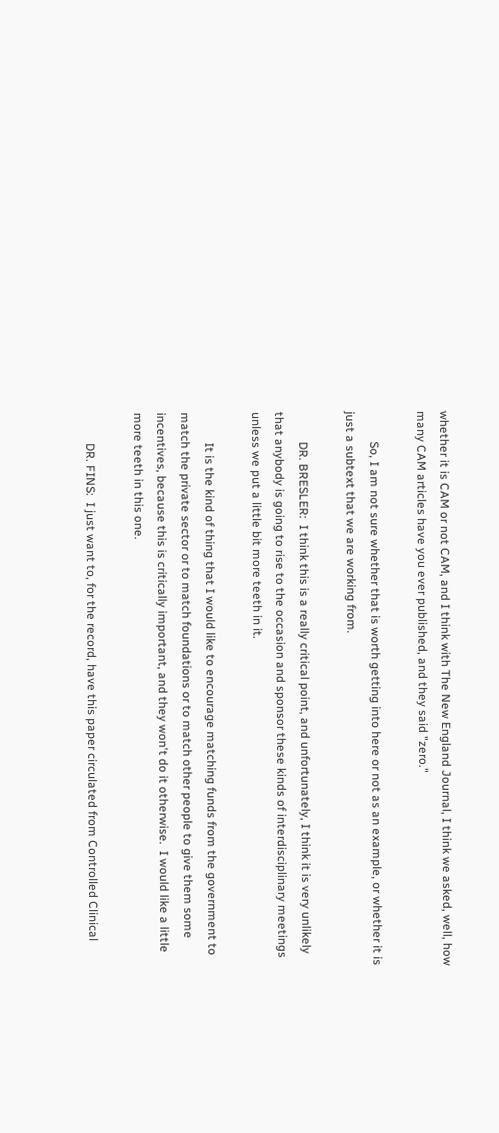whether it is CAM or not CAM, and I think with The New England Journal, I think we asked, well, how many CAM articles have you ever published, and they said "zero."

          So, I am not sure whether that is worth getting into here or not as an example, or whether it is just a subtext that we are working from.

          DR. BRESLER:  I think this is a really critical point, and unfortunately, I think it is very unlikely that anybody is going to rise to the occasion and sponsor these kinds of interdisciplinary meetings unless we put a little bit more teeth in it.

          It is the kind of thing that I would like to encourage matching funds from the government to match the private sector or to match foundations or to match other people to give them some incentives, because this is critically important, and they won't do it otherwise.  I would like a little more teeth in this one.

          DR. FINS:  I just want to, for the record, have this paper circulated from Controlled Clinical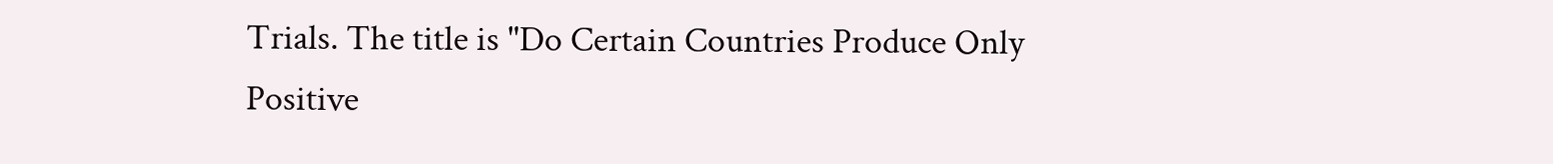Trials. The title is "Do Certain Countries Produce Only Positive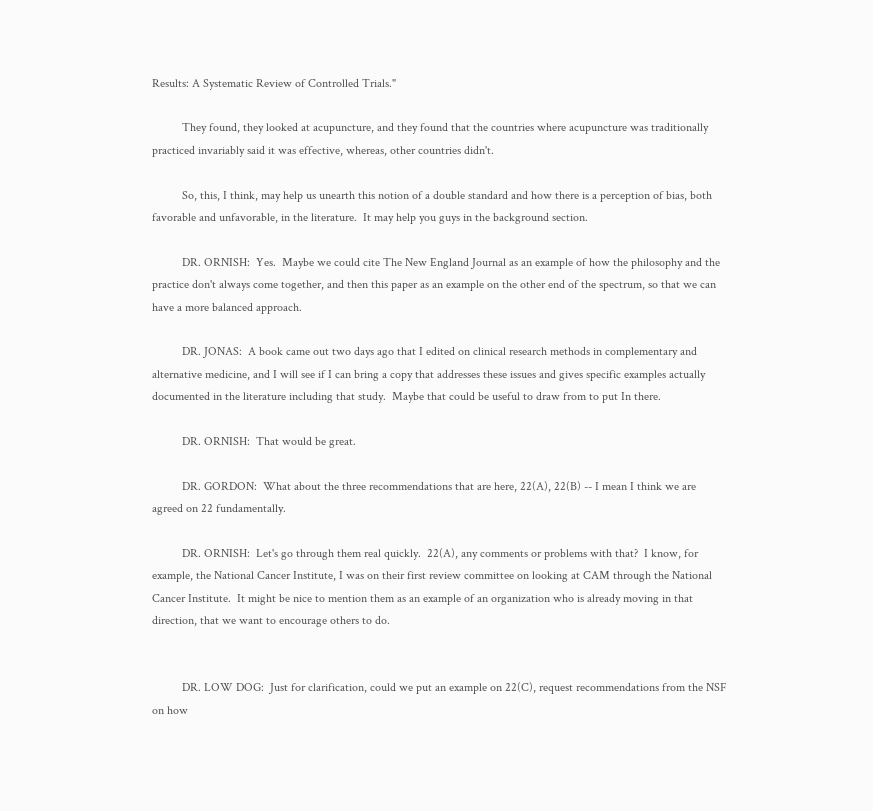Results: A Systematic Review of Controlled Trials."

          They found, they looked at acupuncture, and they found that the countries where acupuncture was traditionally practiced invariably said it was effective, whereas, other countries didn't.

          So, this, I think, may help us unearth this notion of a double standard and how there is a perception of bias, both favorable and unfavorable, in the literature.  It may help you guys in the background section.

          DR. ORNISH:  Yes.  Maybe we could cite The New England Journal as an example of how the philosophy and the practice don't always come together, and then this paper as an example on the other end of the spectrum, so that we can have a more balanced approach.

          DR. JONAS:  A book came out two days ago that I edited on clinical research methods in complementary and alternative medicine, and I will see if I can bring a copy that addresses these issues and gives specific examples actually documented in the literature including that study.  Maybe that could be useful to draw from to put In there.

          DR. ORNISH:  That would be great.

          DR. GORDON:  What about the three recommendations that are here, 22(A), 22(B) -- I mean I think we are agreed on 22 fundamentally.

          DR. ORNISH:  Let's go through them real quickly.  22(A), any comments or problems with that?  I know, for example, the National Cancer Institute, I was on their first review committee on looking at CAM through the National Cancer Institute.  It might be nice to mention them as an example of an organization who is already moving in that direction, that we want to encourage others to do.


          DR. LOW DOG:  Just for clarification, could we put an example on 22(C), request recommendations from the NSF on how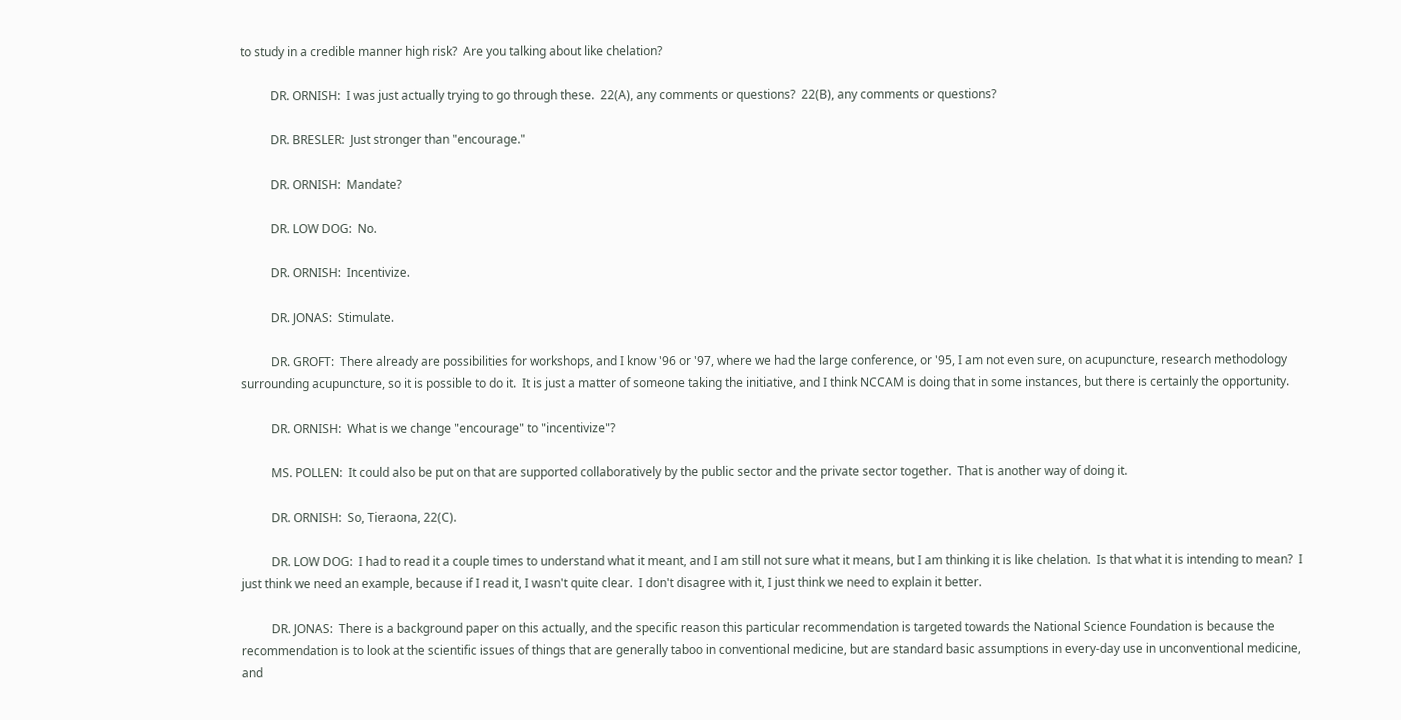to study in a credible manner high risk?  Are you talking about like chelation?

          DR. ORNISH:  I was just actually trying to go through these.  22(A), any comments or questions?  22(B), any comments or questions?

          DR. BRESLER:  Just stronger than "encourage."

          DR. ORNISH:  Mandate?

          DR. LOW DOG:  No.

          DR. ORNISH:  Incentivize.

          DR. JONAS:  Stimulate.

          DR. GROFT:  There already are possibilities for workshops, and I know '96 or '97, where we had the large conference, or '95, I am not even sure, on acupuncture, research methodology surrounding acupuncture, so it is possible to do it.  It is just a matter of someone taking the initiative, and I think NCCAM is doing that in some instances, but there is certainly the opportunity.

          DR. ORNISH:  What is we change "encourage" to "incentivize"?

          MS. POLLEN:  It could also be put on that are supported collaboratively by the public sector and the private sector together.  That is another way of doing it.

          DR. ORNISH:  So, Tieraona, 22(C).

          DR. LOW DOG:  I had to read it a couple times to understand what it meant, and I am still not sure what it means, but I am thinking it is like chelation.  Is that what it is intending to mean?  I just think we need an example, because if I read it, I wasn't quite clear.  I don't disagree with it, I just think we need to explain it better.

          DR. JONAS:  There is a background paper on this actually, and the specific reason this particular recommendation is targeted towards the National Science Foundation is because the recommendation is to look at the scientific issues of things that are generally taboo in conventional medicine, but are standard basic assumptions in every-day use in unconventional medicine, and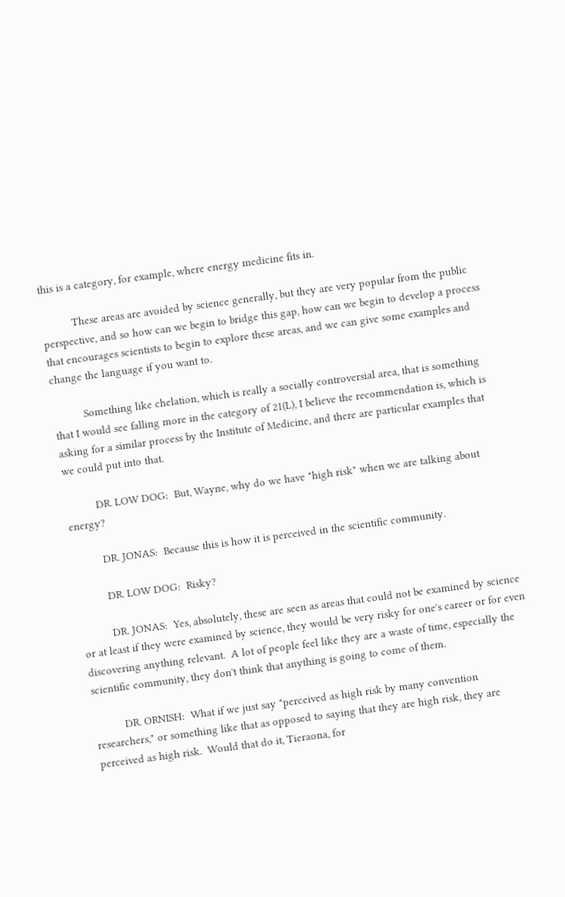this is a category, for example, where energy medicine fits in.

          These areas are avoided by science generally, but they are very popular from the public perspective, and so how can we begin to bridge this gap, how can we begin to develop a process that encourages scientists to begin to explore these areas, and we can give some examples and change the language if you want to.

          Something like chelation, which is really a socially controversial area, that is something that I would see falling more in the category of 21(L), I believe the recommendation is, which is asking for a similar process by the Institute of Medicine, and there are particular examples that we could put into that.

          DR. LOW DOG:  But, Wayne, why do we have "high risk" when we are talking about energy?

          DR. JONAS:  Because this is how it is perceived in the scientific community.

          DR. LOW DOG:  Risky?

          DR. JONAS:  Yes, absolutely, these are seen as areas that could not be examined by science or at least if they were examined by science, they would be very risky for one's career or for even discovering anything relevant.  A lot of people feel like they are a waste of time, especially the scientific community, they don't think that anything is going to come of them.

          DR. ORNISH:  What if we just say "perceived as high risk by many convention researchers," or something like that as opposed to saying that they are high risk, they are perceived as high risk.  Would that do it, Tieraona, for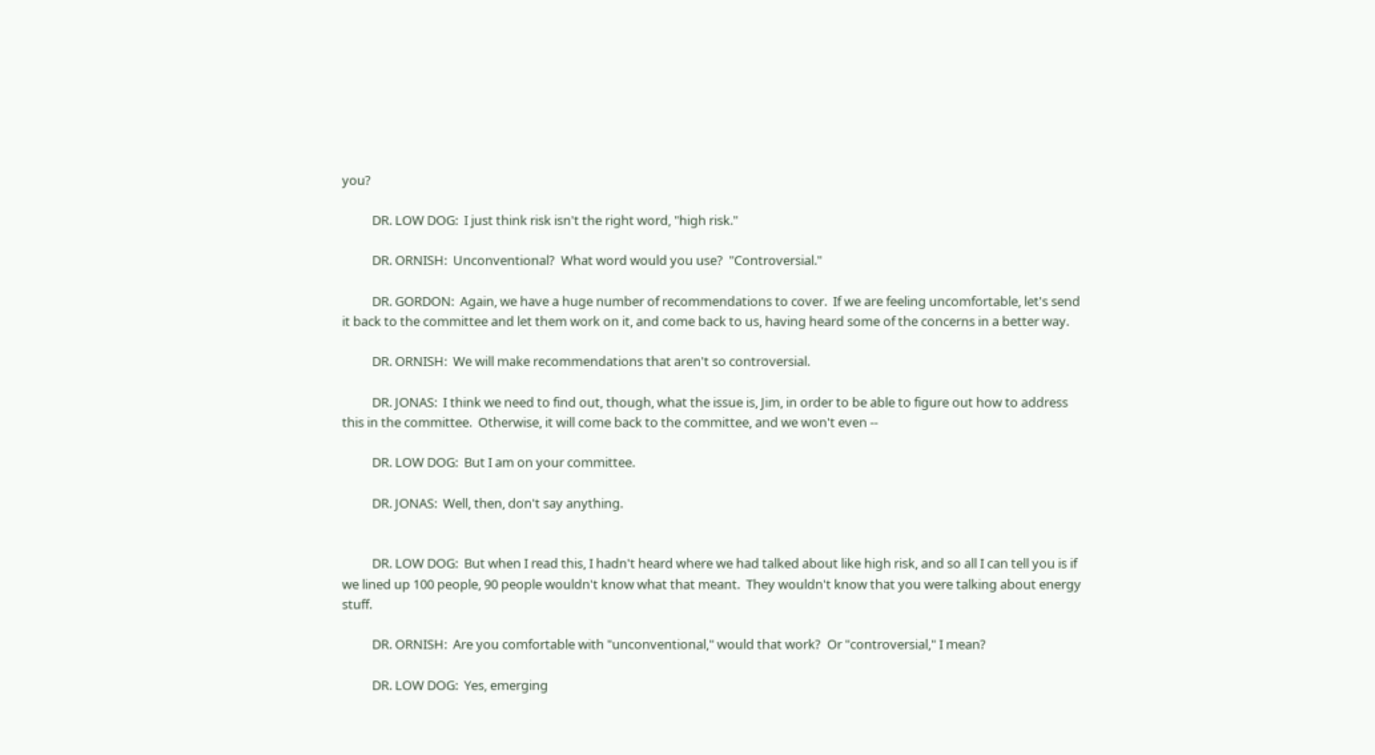you?

          DR. LOW DOG:  I just think risk isn't the right word, "high risk."

          DR. ORNISH:  Unconventional?  What word would you use?  "Controversial."

          DR. GORDON:  Again, we have a huge number of recommendations to cover.  If we are feeling uncomfortable, let's send it back to the committee and let them work on it, and come back to us, having heard some of the concerns in a better way.

          DR. ORNISH:  We will make recommendations that aren't so controversial.

          DR. JONAS:  I think we need to find out, though, what the issue is, Jim, in order to be able to figure out how to address this in the committee.  Otherwise, it will come back to the committee, and we won't even --

          DR. LOW DOG:  But I am on your committee.

          DR. JONAS:  Well, then, don't say anything.


          DR. LOW DOG:  But when I read this, I hadn't heard where we had talked about like high risk, and so all I can tell you is if we lined up 100 people, 90 people wouldn't know what that meant.  They wouldn't know that you were talking about energy stuff.

          DR. ORNISH:  Are you comfortable with "unconventional," would that work?  Or "controversial," I mean?

          DR. LOW DOG:  Yes, emerging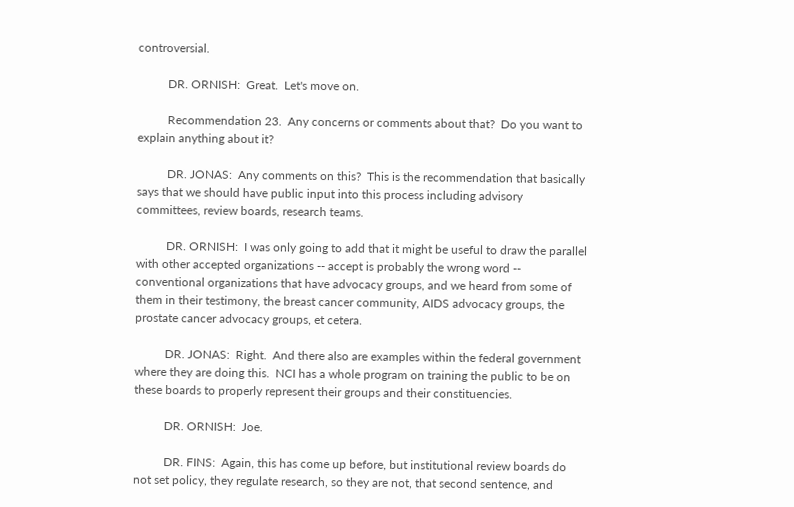controversial.

          DR. ORNISH:  Great.  Let's move on.

          Recommendation 23.  Any concerns or comments about that?  Do you want to explain anything about it?

          DR. JONAS:  Any comments on this?  This is the recommendation that basically says that we should have public input into this process including advisory committees, review boards, research teams.

          DR. ORNISH:  I was only going to add that it might be useful to draw the parallel with other accepted organizations -- accept is probably the wrong word -- conventional organizations that have advocacy groups, and we heard from some of them in their testimony, the breast cancer community, AIDS advocacy groups, the prostate cancer advocacy groups, et cetera.

          DR. JONAS:  Right.  And there also are examples within the federal government where they are doing this.  NCI has a whole program on training the public to be on these boards to properly represent their groups and their constituencies.

          DR. ORNISH:  Joe.

          DR. FINS:  Again, this has come up before, but institutional review boards do not set policy, they regulate research, so they are not, that second sentence, and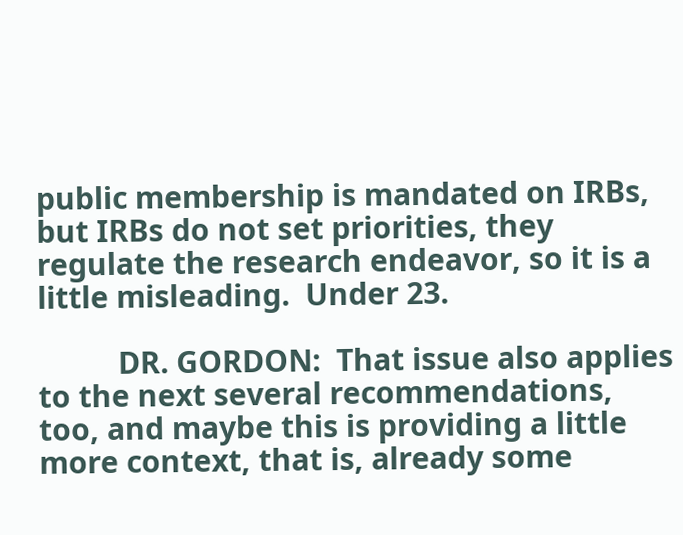public membership is mandated on IRBs, but IRBs do not set priorities, they regulate the research endeavor, so it is a little misleading.  Under 23.

          DR. GORDON:  That issue also applies to the next several recommendations, too, and maybe this is providing a little more context, that is, already some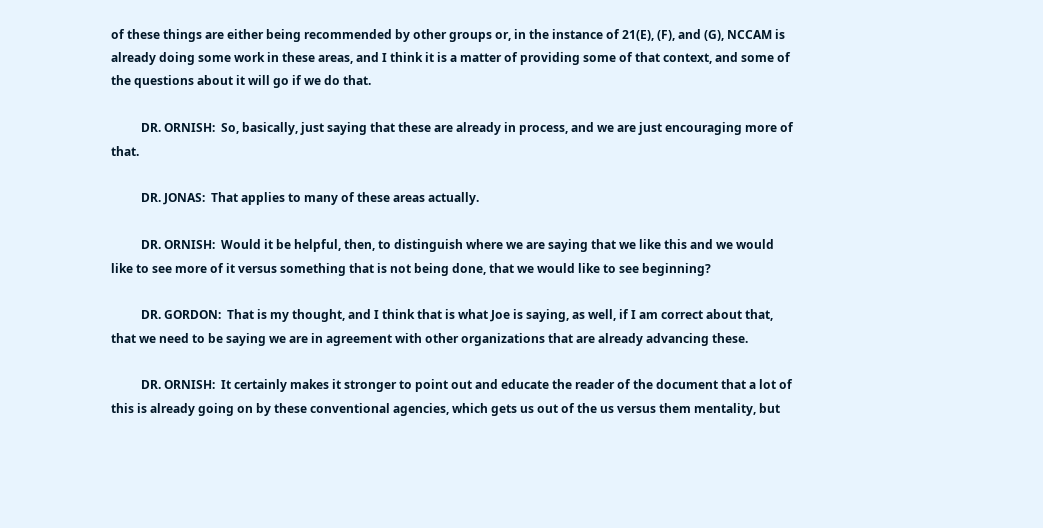of these things are either being recommended by other groups or, in the instance of 21(E), (F), and (G), NCCAM is already doing some work in these areas, and I think it is a matter of providing some of that context, and some of the questions about it will go if we do that.

          DR. ORNISH:  So, basically, just saying that these are already in process, and we are just encouraging more of that.

          DR. JONAS:  That applies to many of these areas actually.

          DR. ORNISH:  Would it be helpful, then, to distinguish where we are saying that we like this and we would like to see more of it versus something that is not being done, that we would like to see beginning?

          DR. GORDON:  That is my thought, and I think that is what Joe is saying, as well, if I am correct about that, that we need to be saying we are in agreement with other organizations that are already advancing these.

          DR. ORNISH:  It certainly makes it stronger to point out and educate the reader of the document that a lot of this is already going on by these conventional agencies, which gets us out of the us versus them mentality, but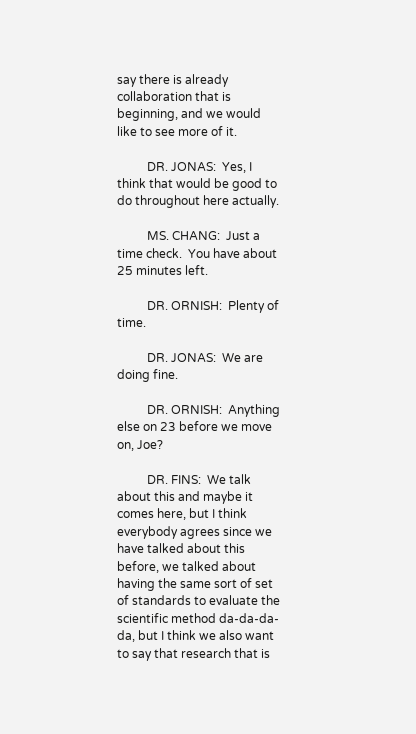say there is already collaboration that is beginning, and we would like to see more of it.

          DR. JONAS:  Yes, I think that would be good to do throughout here actually.

          MS. CHANG:  Just a time check.  You have about 25 minutes left.

          DR. ORNISH:  Plenty of time.

          DR. JONAS:  We are doing fine.

          DR. ORNISH:  Anything else on 23 before we move on, Joe?

          DR. FINS:  We talk about this and maybe it comes here, but I think everybody agrees since we have talked about this before, we talked about having the same sort of set of standards to evaluate the scientific method da-da-da-da, but I think we also want to say that research that is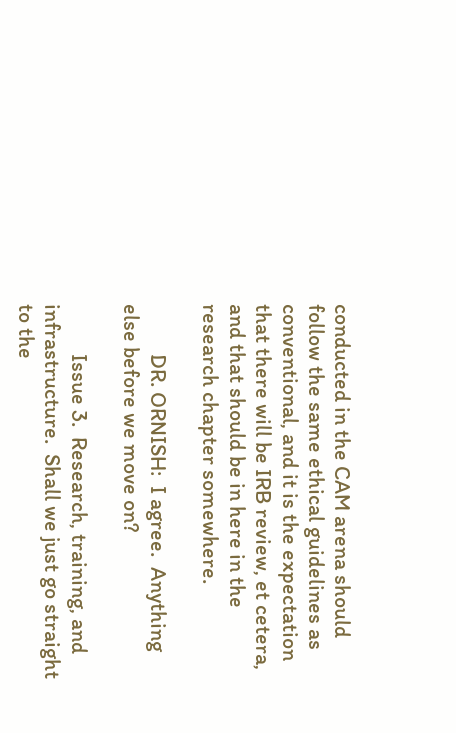conducted in the CAM arena should follow the same ethical guidelines as conventional, and it is the expectation that there will be IRB review, et cetera, and that should be in here in the research chapter somewhere.

          DR. ORNISH:  I agree.  Anything else before we move on?

          Issue 3.  Research, training, and infrastructure.  Shall we just go straight to the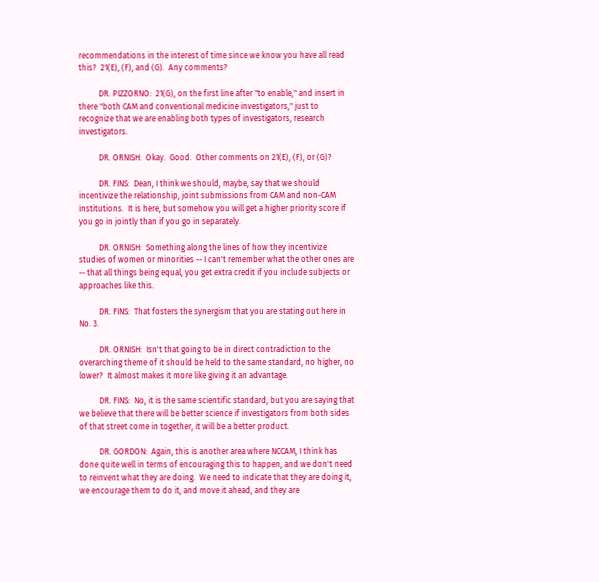recommendations in the interest of time since we know you have all read this?  21(E), (F), and (G).  Any comments?

          DR. PIZZORNO:  21(G), on the first line after "to enable," and insert in there "both CAM and conventional medicine investigators," just to recognize that we are enabling both types of investigators, research investigators.

          DR. ORNISH:  Okay.  Good.  Other comments on 21(E), (F), or (G)?

          DR. FINS:  Dean, I think we should, maybe, say that we should incentivize the relationship, joint submissions from CAM and non-CAM institutions.  It is here, but somehow you will get a higher priority score if you go in jointly than if you go in separately.

          DR. ORNISH:  Something along the lines of how they incentivize studies of women or minorities -- I can't remember what the other ones are -- that all things being equal, you get extra credit if you include subjects or approaches like this.

          DR. FINS:  That fosters the synergism that you are stating out here in No. 3.

          DR. ORNISH:  Isn't that going to be in direct contradiction to the overarching theme of it should be held to the same standard, no higher, no lower?  It almost makes it more like giving it an advantage.

          DR. FINS:  No, it is the same scientific standard, but you are saying that we believe that there will be better science if investigators from both sides of that street come in together, it will be a better product.

          DR. GORDON:  Again, this is another area where NCCAM, I think has done quite well in terms of encouraging this to happen, and we don't need to reinvent what they are doing.  We need to indicate that they are doing it, we encourage them to do it, and move it ahead, and they are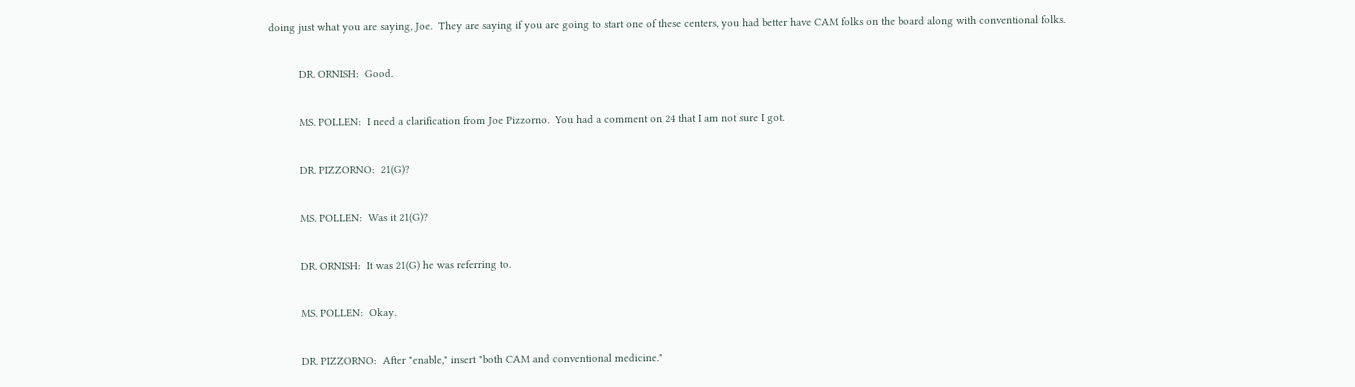doing just what you are saying, Joe.  They are saying if you are going to start one of these centers, you had better have CAM folks on the board along with conventional folks.

          DR. ORNISH:  Good.

          MS. POLLEN:  I need a clarification from Joe Pizzorno.  You had a comment on 24 that I am not sure I got.

          DR. PIZZORNO:  21(G)?

          MS. POLLEN:  Was it 21(G)?

          DR. ORNISH:  It was 21(G) he was referring to.

          MS. POLLEN:  Okay.

          DR. PIZZORNO:  After "enable," insert "both CAM and conventional medicine."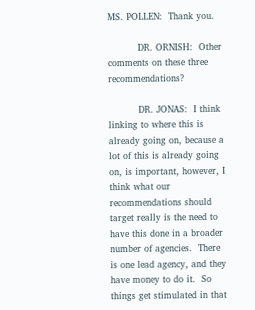MS. POLLEN:  Thank you.

          DR. ORNISH:  Other comments on these three recommendations?

          DR. JONAS:  I think linking to where this is already going on, because a lot of this is already going on, is important, however, I think what our recommendations should target really is the need to have this done in a broader number of agencies.  There is one lead agency, and they have money to do it.  So things get stimulated in that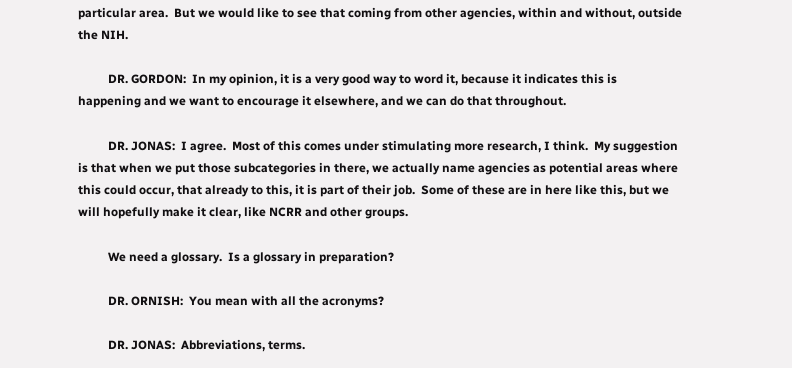particular area.  But we would like to see that coming from other agencies, within and without, outside the NIH.

          DR. GORDON:  In my opinion, it is a very good way to word it, because it indicates this is happening and we want to encourage it elsewhere, and we can do that throughout.

          DR. JONAS:  I agree.  Most of this comes under stimulating more research, I think.  My suggestion is that when we put those subcategories in there, we actually name agencies as potential areas where this could occur, that already to this, it is part of their job.  Some of these are in here like this, but we will hopefully make it clear, like NCRR and other groups.

          We need a glossary.  Is a glossary in preparation?

          DR. ORNISH:  You mean with all the acronyms?

          DR. JONAS:  Abbreviations, terms.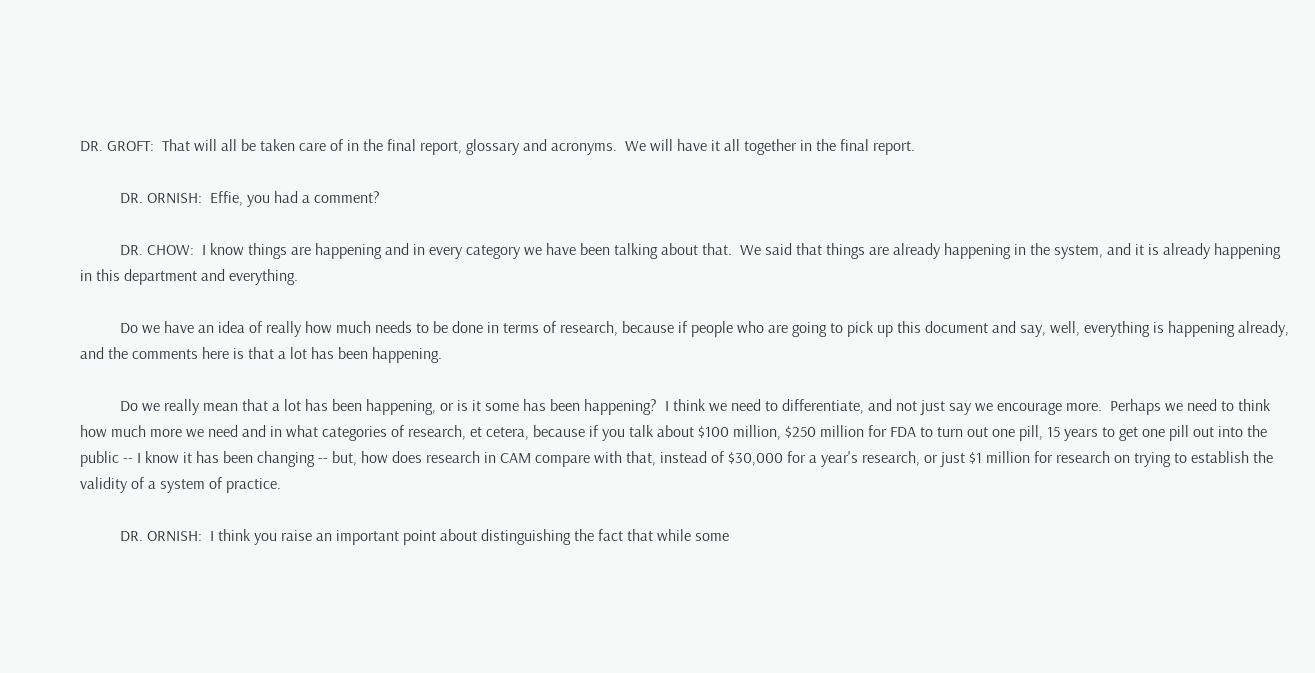DR. GROFT:  That will all be taken care of in the final report, glossary and acronyms.  We will have it all together in the final report.

          DR. ORNISH:  Effie, you had a comment?

          DR. CHOW:  I know things are happening and in every category we have been talking about that.  We said that things are already happening in the system, and it is already happening in this department and everything.

          Do we have an idea of really how much needs to be done in terms of research, because if people who are going to pick up this document and say, well, everything is happening already, and the comments here is that a lot has been happening.

          Do we really mean that a lot has been happening, or is it some has been happening?  I think we need to differentiate, and not just say we encourage more.  Perhaps we need to think how much more we need and in what categories of research, et cetera, because if you talk about $100 million, $250 million for FDA to turn out one pill, 15 years to get one pill out into the public -- I know it has been changing -- but, how does research in CAM compare with that, instead of $30,000 for a year's research, or just $1 million for research on trying to establish the validity of a system of practice.

          DR. ORNISH:  I think you raise an important point about distinguishing the fact that while some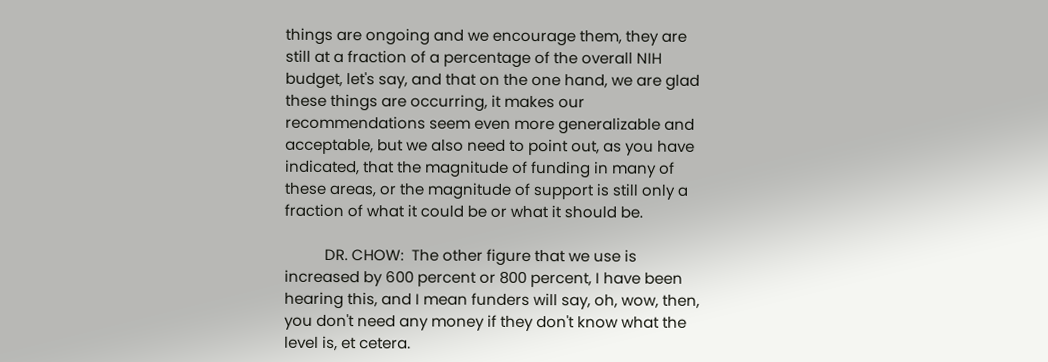things are ongoing and we encourage them, they are still at a fraction of a percentage of the overall NIH budget, let's say, and that on the one hand, we are glad these things are occurring, it makes our recommendations seem even more generalizable and acceptable, but we also need to point out, as you have indicated, that the magnitude of funding in many of these areas, or the magnitude of support is still only a fraction of what it could be or what it should be.

          DR. CHOW:  The other figure that we use is increased by 600 percent or 800 percent, I have been hearing this, and I mean funders will say, oh, wow, then, you don't need any money if they don't know what the level is, et cetera.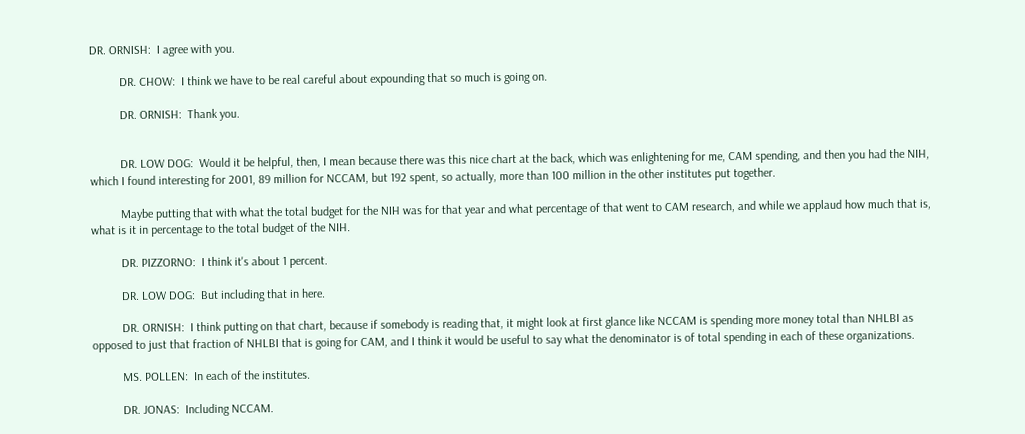DR. ORNISH:  I agree with you.

          DR. CHOW:  I think we have to be real careful about expounding that so much is going on.

          DR. ORNISH:  Thank you.


          DR. LOW DOG:  Would it be helpful, then, I mean because there was this nice chart at the back, which was enlightening for me, CAM spending, and then you had the NIH, which I found interesting for 2001, 89 million for NCCAM, but 192 spent, so actually, more than 100 million in the other institutes put together.

          Maybe putting that with what the total budget for the NIH was for that year and what percentage of that went to CAM research, and while we applaud how much that is, what is it in percentage to the total budget of the NIH.

          DR. PIZZORNO:  I think it's about 1 percent.

          DR. LOW DOG:  But including that in here.

          DR. ORNISH:  I think putting on that chart, because if somebody is reading that, it might look at first glance like NCCAM is spending more money total than NHLBI as opposed to just that fraction of NHLBI that is going for CAM, and I think it would be useful to say what the denominator is of total spending in each of these organizations.

          MS. POLLEN:  In each of the institutes.

          DR. JONAS:  Including NCCAM.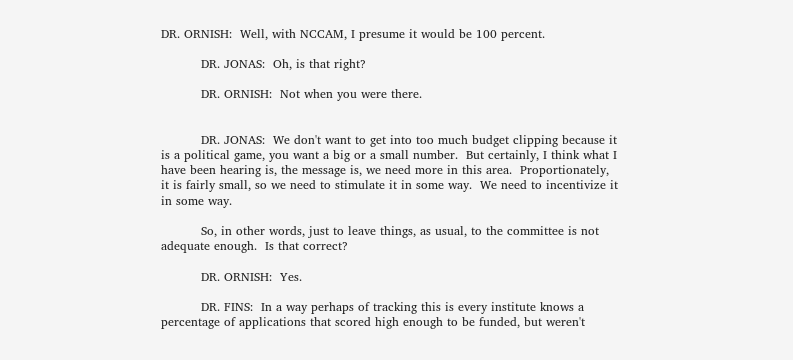DR. ORNISH:  Well, with NCCAM, I presume it would be 100 percent.

          DR. JONAS:  Oh, is that right?

          DR. ORNISH:  Not when you were there.


          DR. JONAS:  We don't want to get into too much budget clipping because it is a political game, you want a big or a small number.  But certainly, I think what I have been hearing is, the message is, we need more in this area.  Proportionately, it is fairly small, so we need to stimulate it in some way.  We need to incentivize it in some way.

          So, in other words, just to leave things, as usual, to the committee is not adequate enough.  Is that correct?

          DR. ORNISH:  Yes.

          DR. FINS:  In a way perhaps of tracking this is every institute knows a percentage of applications that scored high enough to be funded, but weren't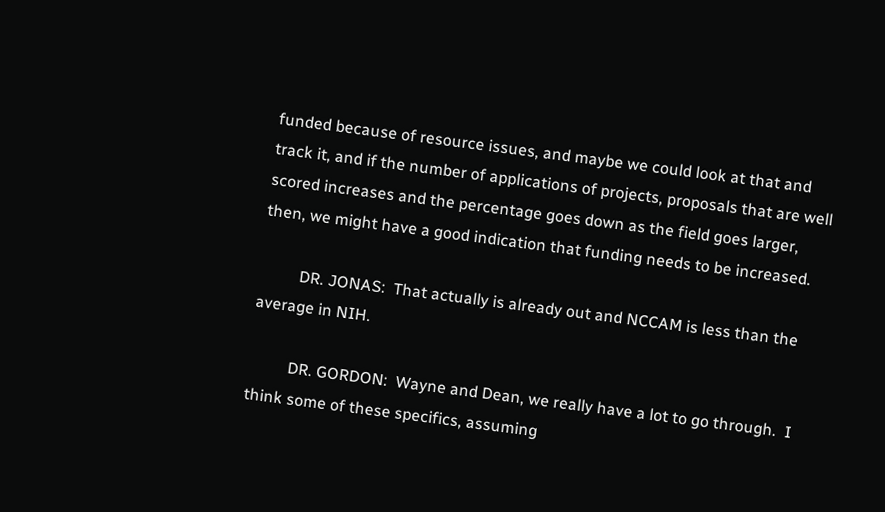funded because of resource issues, and maybe we could look at that and track it, and if the number of applications of projects, proposals that are well scored increases and the percentage goes down as the field goes larger, then, we might have a good indication that funding needs to be increased.

          DR. JONAS:  That actually is already out and NCCAM is less than the average in NIH.

          DR. GORDON:  Wayne and Dean, we really have a lot to go through.  I think some of these specifics, assuming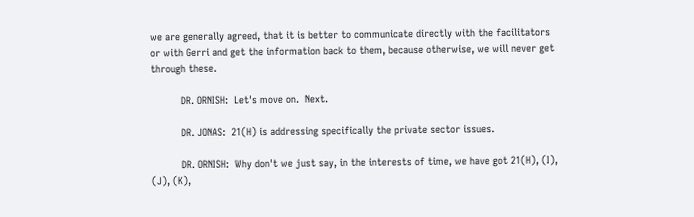we are generally agreed, that it is better to communicate directly with the facilitators or with Gerri and get the information back to them, because otherwise, we will never get through these.

          DR. ORNISH:  Let's move on.  Next.

          DR. JONAS:  21(H) is addressing specifically the private sector issues.

          DR. ORNISH:  Why don't we just say, in the interests of time, we have got 21(H), (I), (J), (K),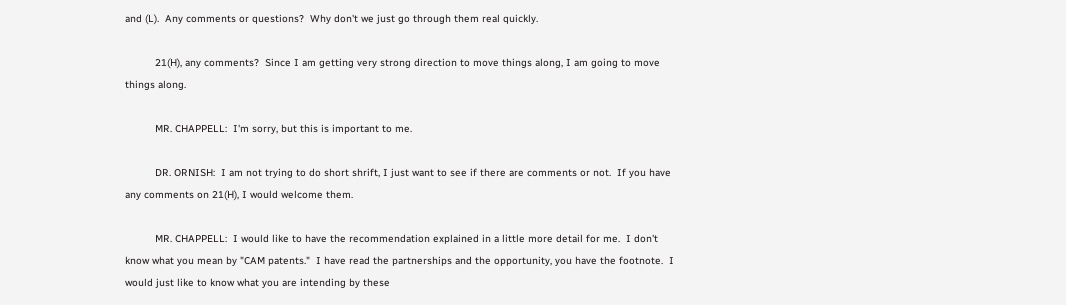and (L).  Any comments or questions?  Why don't we just go through them real quickly.

          21(H), any comments?  Since I am getting very strong direction to move things along, I am going to move things along.

          MR. CHAPPELL:  I'm sorry, but this is important to me.

          DR. ORNISH:  I am not trying to do short shrift, I just want to see if there are comments or not.  If you have any comments on 21(H), I would welcome them.

          MR. CHAPPELL:  I would like to have the recommendation explained in a little more detail for me.  I don't know what you mean by "CAM patents."  I have read the partnerships and the opportunity, you have the footnote.  I would just like to know what you are intending by these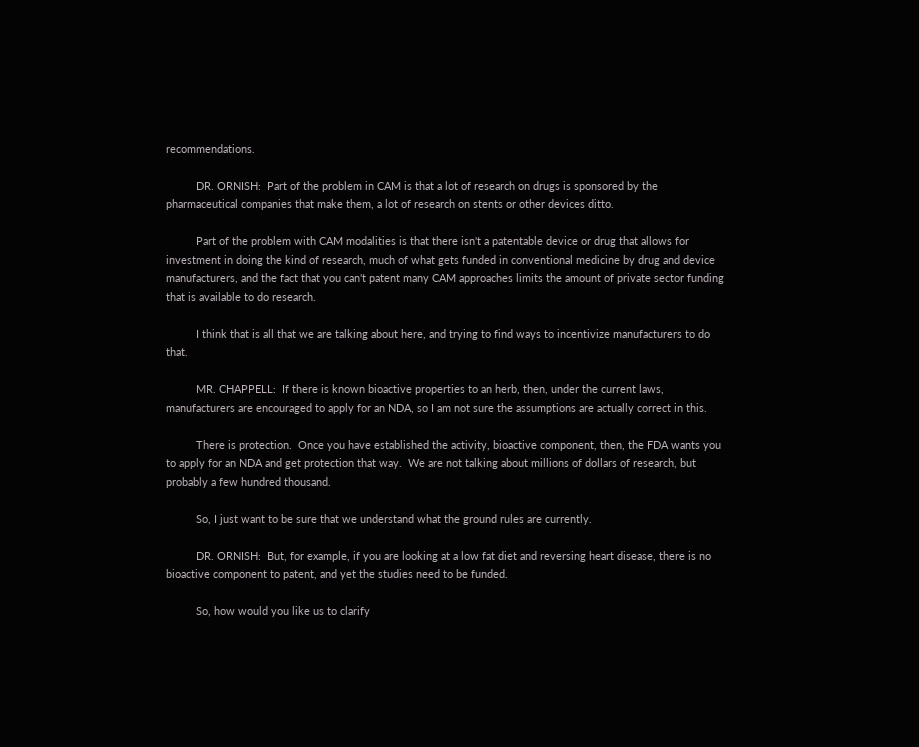recommendations.

          DR. ORNISH:  Part of the problem in CAM is that a lot of research on drugs is sponsored by the pharmaceutical companies that make them, a lot of research on stents or other devices ditto.

          Part of the problem with CAM modalities is that there isn't a patentable device or drug that allows for investment in doing the kind of research, much of what gets funded in conventional medicine by drug and device manufacturers, and the fact that you can't patent many CAM approaches limits the amount of private sector funding that is available to do research.

          I think that is all that we are talking about here, and trying to find ways to incentivize manufacturers to do that.

          MR. CHAPPELL:  If there is known bioactive properties to an herb, then, under the current laws, manufacturers are encouraged to apply for an NDA, so I am not sure the assumptions are actually correct in this.

          There is protection.  Once you have established the activity, bioactive component, then, the FDA wants you to apply for an NDA and get protection that way.  We are not talking about millions of dollars of research, but probably a few hundred thousand.

          So, I just want to be sure that we understand what the ground rules are currently.

          DR. ORNISH:  But, for example, if you are looking at a low fat diet and reversing heart disease, there is no bioactive component to patent, and yet the studies need to be funded.

          So, how would you like us to clarify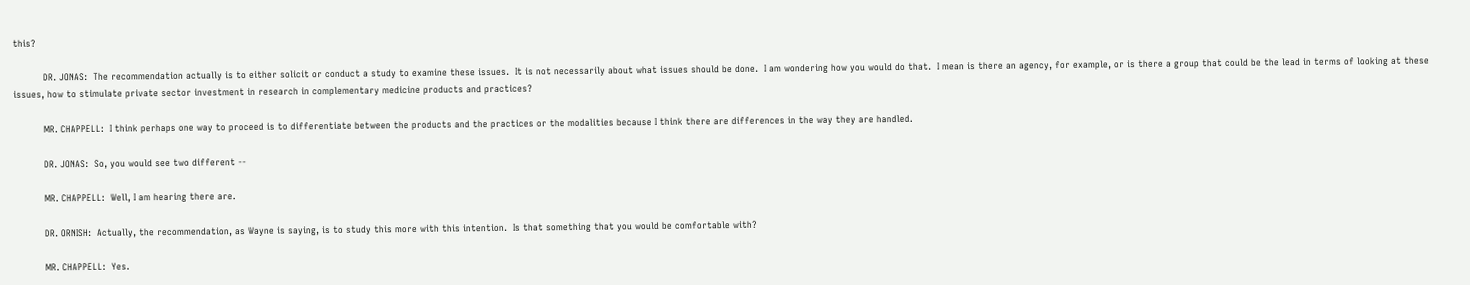this?

          DR. JONAS:  The recommendation actually is to either solicit or conduct a study to examine these issues.  It is not necessarily about what issues should be done.  I am wondering how you would do that.  I mean is there an agency, for example, or is there a group that could be the lead in terms of looking at these issues, how to stimulate private sector investment in research in complementary medicine products and practices?

          MR. CHAPPELL:  I think perhaps one way to proceed is to differentiate between the products and the practices or the modalities because I think there are differences in the way they are handled.

          DR. JONAS:  So, you would see two different --

          MR. CHAPPELL:  Well, I am hearing there are.

          DR. ORNISH:  Actually, the recommendation, as Wayne is saying, is to study this more with this intention.  Is that something that you would be comfortable with?

          MR. CHAPPELL:  Yes.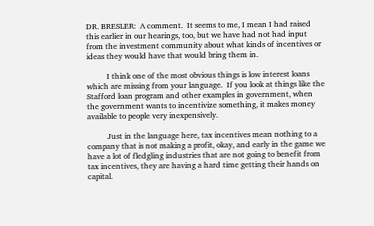DR. BRESLER:  A comment.  It seems to me, I mean I had raised this earlier in our hearings, too, but we have had not had input from the investment community about what kinds of incentives or ideas they would have that would bring them in.

          I think one of the most obvious things is low interest loans which are missing from your language.  If you look at things like the Stafford loan program and other examples in government, when the government wants to incentivize something, it makes money available to people very inexpensively.

          Just in the language here, tax incentives mean nothing to a company that is not making a profit, okay, and early in the game we have a lot of fledgling industries that are not going to benefit from tax incentives, they are having a hard time getting their hands on capital.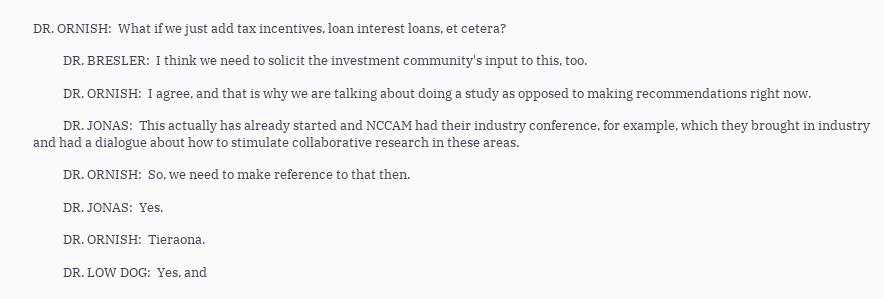DR. ORNISH:  What if we just add tax incentives, loan interest loans, et cetera?

          DR. BRESLER:  I think we need to solicit the investment community's input to this, too.

          DR. ORNISH:  I agree, and that is why we are talking about doing a study as opposed to making recommendations right now.

          DR. JONAS:  This actually has already started and NCCAM had their industry conference, for example, which they brought in industry and had a dialogue about how to stimulate collaborative research in these areas.

          DR. ORNISH:  So, we need to make reference to that then.

          DR. JONAS:  Yes.

          DR. ORNISH:  Tieraona.

          DR. LOW DOG:  Yes, and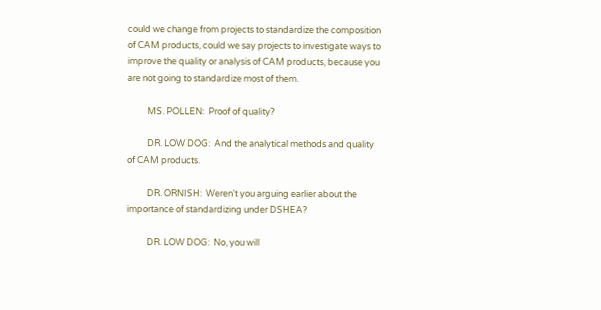could we change from projects to standardize the composition of CAM products, could we say projects to investigate ways to improve the quality or analysis of CAM products, because you are not going to standardize most of them.

          MS. POLLEN:  Proof of quality?

          DR. LOW DOG:  And the analytical methods and quality of CAM products.

          DR. ORNISH:  Weren't you arguing earlier about the importance of standardizing under DSHEA?

          DR. LOW DOG:  No, you will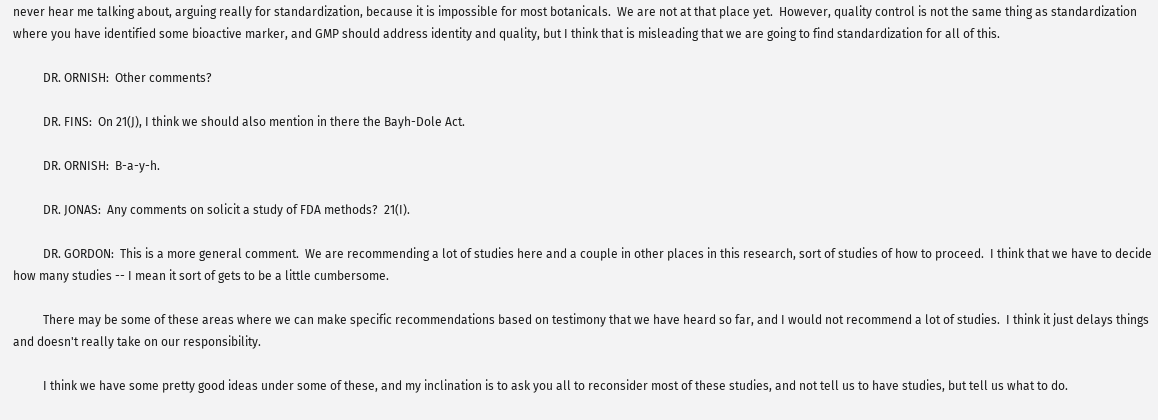never hear me talking about, arguing really for standardization, because it is impossible for most botanicals.  We are not at that place yet.  However, quality control is not the same thing as standardization where you have identified some bioactive marker, and GMP should address identity and quality, but I think that is misleading that we are going to find standardization for all of this.

          DR. ORNISH:  Other comments?

          DR. FINS:  On 21(J), I think we should also mention in there the Bayh-Dole Act.

          DR. ORNISH:  B-a-y-h.

          DR. JONAS:  Any comments on solicit a study of FDA methods?  21(I).

          DR. GORDON:  This is a more general comment.  We are recommending a lot of studies here and a couple in other places in this research, sort of studies of how to proceed.  I think that we have to decide how many studies -- I mean it sort of gets to be a little cumbersome.

          There may be some of these areas where we can make specific recommendations based on testimony that we have heard so far, and I would not recommend a lot of studies.  I think it just delays things and doesn't really take on our responsibility.

          I think we have some pretty good ideas under some of these, and my inclination is to ask you all to reconsider most of these studies, and not tell us to have studies, but tell us what to do.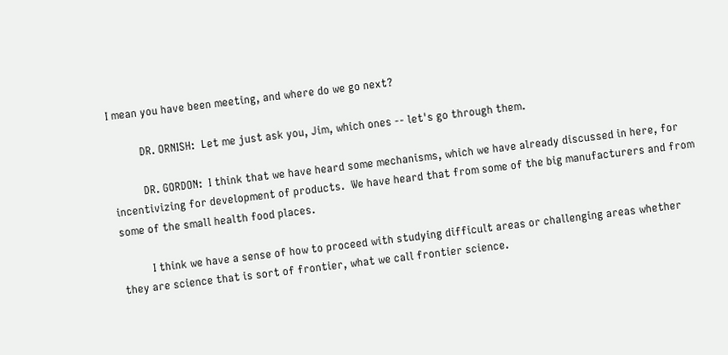I mean you have been meeting, and where do we go next?

          DR. ORNISH:  Let me just ask you, Jim, which ones -- let's go through them.

          DR. GORDON:  I think that we have heard some mechanisms, which we have already discussed in here, for incentivizing for development of products.  We have heard that from some of the big manufacturers and from some of the small health food places.

          I think we have a sense of how to proceed with studying difficult areas or challenging areas whether they are science that is sort of frontier, what we call frontier science.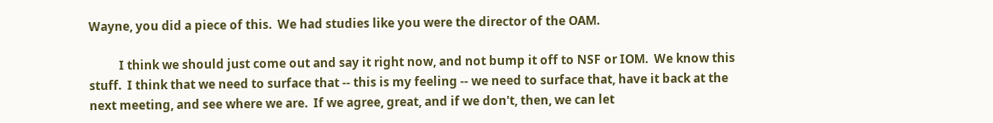Wayne, you did a piece of this.  We had studies like you were the director of the OAM.

          I think we should just come out and say it right now, and not bump it off to NSF or IOM.  We know this stuff.  I think that we need to surface that -- this is my feeling -- we need to surface that, have it back at the next meeting, and see where we are.  If we agree, great, and if we don't, then, we can let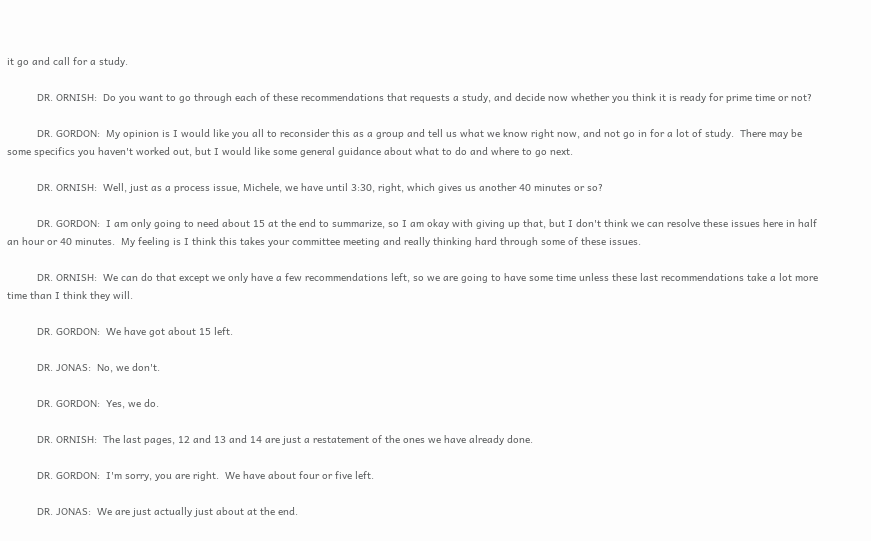it go and call for a study.

          DR. ORNISH:  Do you want to go through each of these recommendations that requests a study, and decide now whether you think it is ready for prime time or not?

          DR. GORDON:  My opinion is I would like you all to reconsider this as a group and tell us what we know right now, and not go in for a lot of study.  There may be some specifics you haven't worked out, but I would like some general guidance about what to do and where to go next.

          DR. ORNISH:  Well, just as a process issue, Michele, we have until 3:30, right, which gives us another 40 minutes or so?

          DR. GORDON:  I am only going to need about 15 at the end to summarize, so I am okay with giving up that, but I don't think we can resolve these issues here in half an hour or 40 minutes.  My feeling is I think this takes your committee meeting and really thinking hard through some of these issues.

          DR. ORNISH:  We can do that except we only have a few recommendations left, so we are going to have some time unless these last recommendations take a lot more time than I think they will.

          DR. GORDON:  We have got about 15 left.

          DR. JONAS:  No, we don't.

          DR. GORDON:  Yes, we do.

          DR. ORNISH:  The last pages, 12 and 13 and 14 are just a restatement of the ones we have already done.

          DR. GORDON:  I'm sorry, you are right.  We have about four or five left.

          DR. JONAS:  We are just actually just about at the end.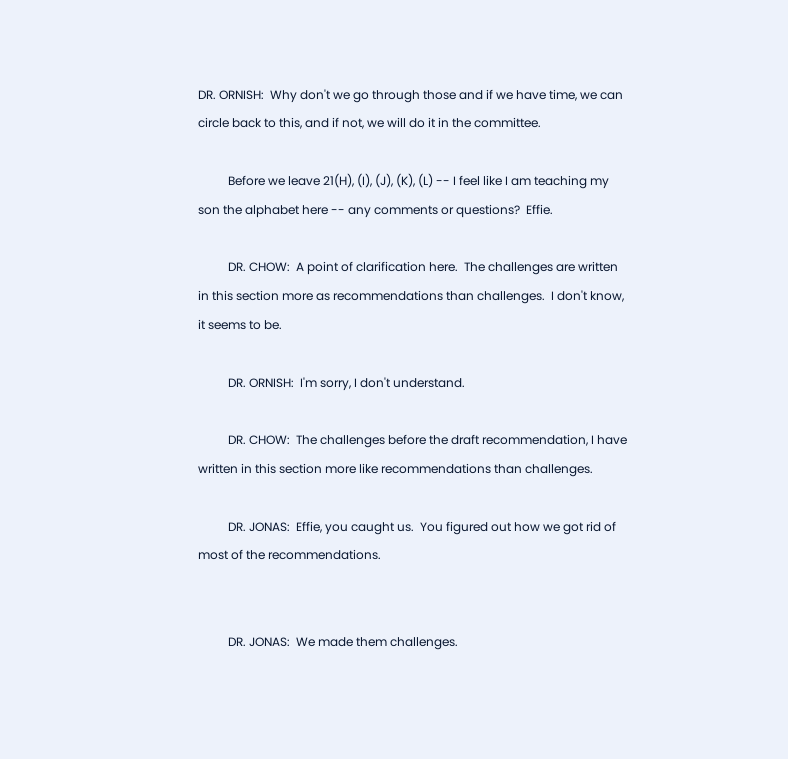DR. ORNISH:  Why don't we go through those and if we have time, we can circle back to this, and if not, we will do it in the committee.

          Before we leave 21(H), (I), (J), (K), (L) -- I feel like I am teaching my son the alphabet here -- any comments or questions?  Effie.

          DR. CHOW:  A point of clarification here.  The challenges are written in this section more as recommendations than challenges.  I don't know, it seems to be.

          DR. ORNISH:  I'm sorry, I don't understand.

          DR. CHOW:  The challenges before the draft recommendation, I have written in this section more like recommendations than challenges.

          DR. JONAS:  Effie, you caught us.  You figured out how we got rid of most of the recommendations.


          DR. JONAS:  We made them challenges.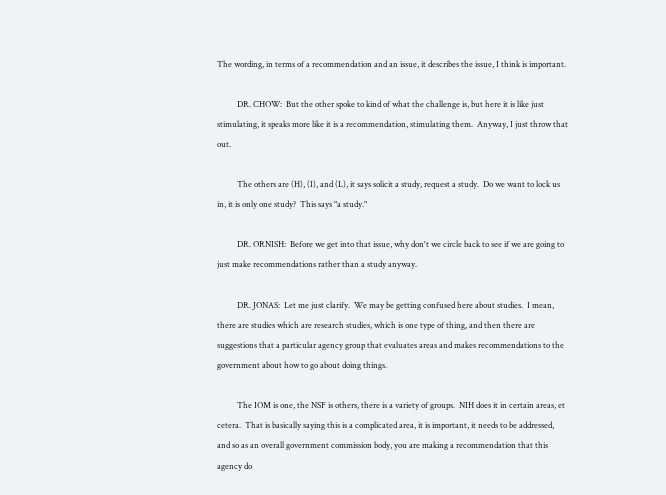The wording, in terms of a recommendation and an issue, it describes the issue, I think is important.

          DR. CHOW:  But the other spoke to kind of what the challenge is, but here it is like just stimulating, it speaks more like it is a recommendation, stimulating them.  Anyway, I just throw that out.

          The others are (H), (I), and (L), it says solicit a study, request a study.  Do we want to lock us in, it is only one study?  This says "a study."

          DR. ORNISH:  Before we get into that issue, why don't we circle back to see if we are going to just make recommendations rather than a study anyway.

          DR. JONAS:  Let me just clarify.  We may be getting confused here about studies.  I mean, there are studies which are research studies, which is one type of thing, and then there are suggestions that a particular agency group that evaluates areas and makes recommendations to the government about how to go about doing things.

          The IOM is one, the NSF is others, there is a variety of groups.  NIH does it in certain areas, et cetera.  That is basically saying this is a complicated area, it is important, it needs to be addressed, and so as an overall government commission body, you are making a recommendation that this agency do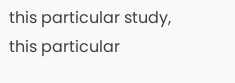this particular study, this particular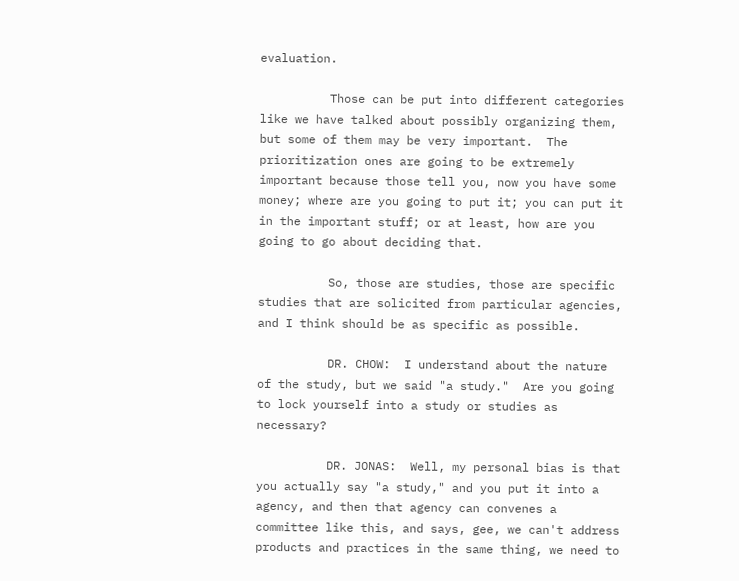evaluation.

          Those can be put into different categories like we have talked about possibly organizing them, but some of them may be very important.  The prioritization ones are going to be extremely important because those tell you, now you have some money; where are you going to put it; you can put it in the important stuff; or at least, how are you going to go about deciding that.

          So, those are studies, those are specific studies that are solicited from particular agencies, and I think should be as specific as possible.

          DR. CHOW:  I understand about the nature of the study, but we said "a study."  Are you going to lock yourself into a study or studies as necessary?

          DR. JONAS:  Well, my personal bias is that you actually say "a study," and you put it into a agency, and then that agency can convenes a committee like this, and says, gee, we can't address products and practices in the same thing, we need to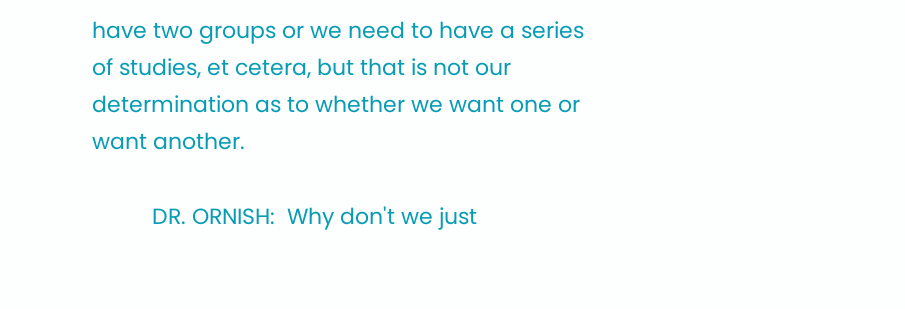have two groups or we need to have a series of studies, et cetera, but that is not our determination as to whether we want one or want another.

          DR. ORNISH:  Why don't we just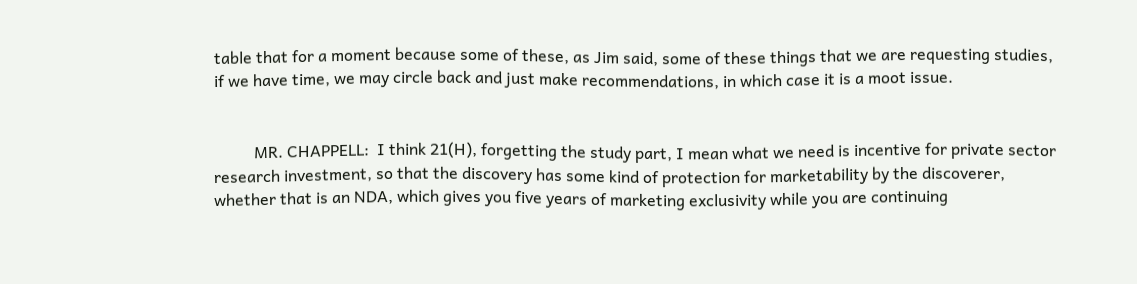table that for a moment because some of these, as Jim said, some of these things that we are requesting studies, if we have time, we may circle back and just make recommendations, in which case it is a moot issue.


          MR. CHAPPELL:  I think 21(H), forgetting the study part, I mean what we need is incentive for private sector research investment, so that the discovery has some kind of protection for marketability by the discoverer, whether that is an NDA, which gives you five years of marketing exclusivity while you are continuing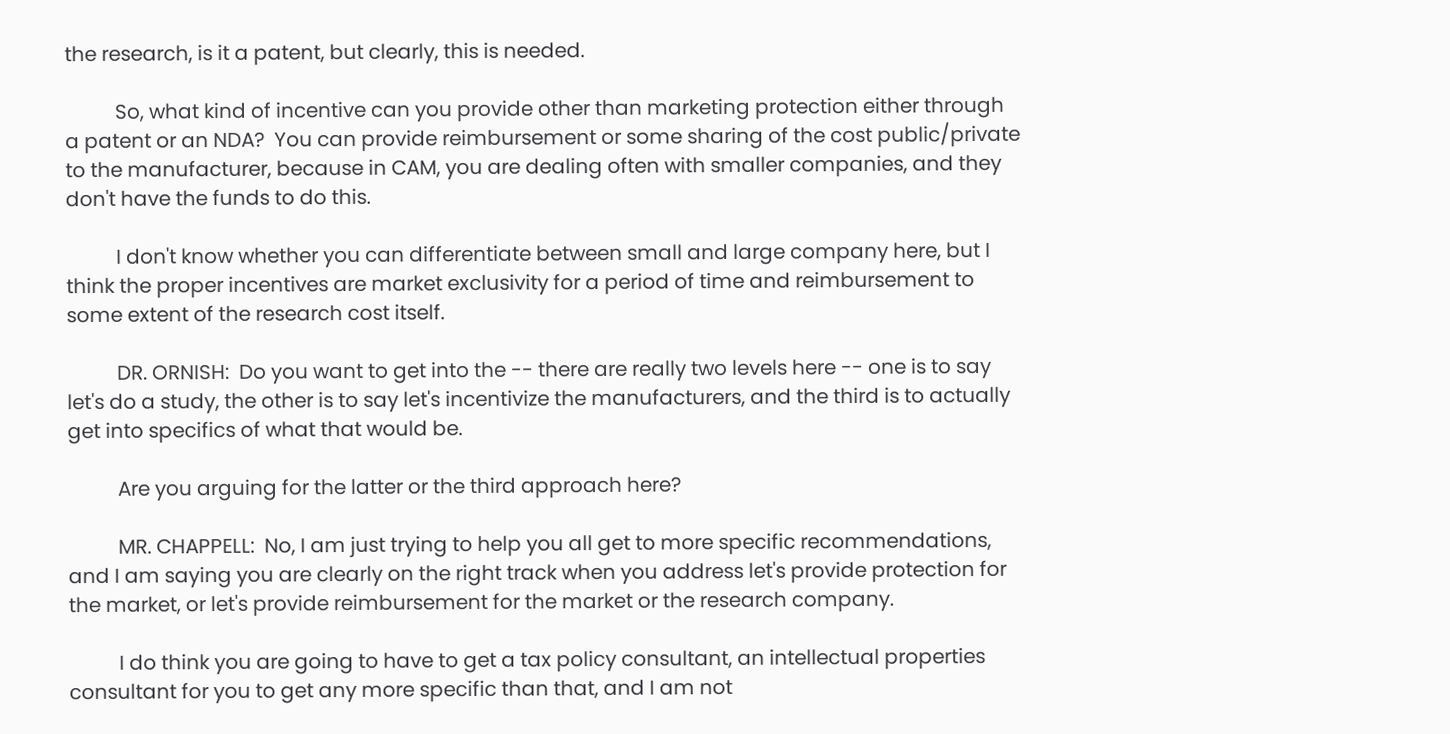the research, is it a patent, but clearly, this is needed.

          So, what kind of incentive can you provide other than marketing protection either through a patent or an NDA?  You can provide reimbursement or some sharing of the cost public/private to the manufacturer, because in CAM, you are dealing often with smaller companies, and they don't have the funds to do this.

          I don't know whether you can differentiate between small and large company here, but I think the proper incentives are market exclusivity for a period of time and reimbursement to some extent of the research cost itself.

          DR. ORNISH:  Do you want to get into the -- there are really two levels here -- one is to say let's do a study, the other is to say let's incentivize the manufacturers, and the third is to actually get into specifics of what that would be.

          Are you arguing for the latter or the third approach here?

          MR. CHAPPELL:  No, I am just trying to help you all get to more specific recommendations, and I am saying you are clearly on the right track when you address let's provide protection for the market, or let's provide reimbursement for the market or the research company.

          I do think you are going to have to get a tax policy consultant, an intellectual properties consultant for you to get any more specific than that, and I am not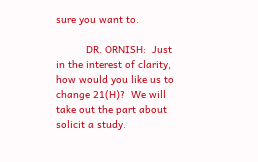sure you want to.

          DR. ORNISH:  Just in the interest of clarity, how would you like us to change 21(H)?  We will take out the part about solicit a study.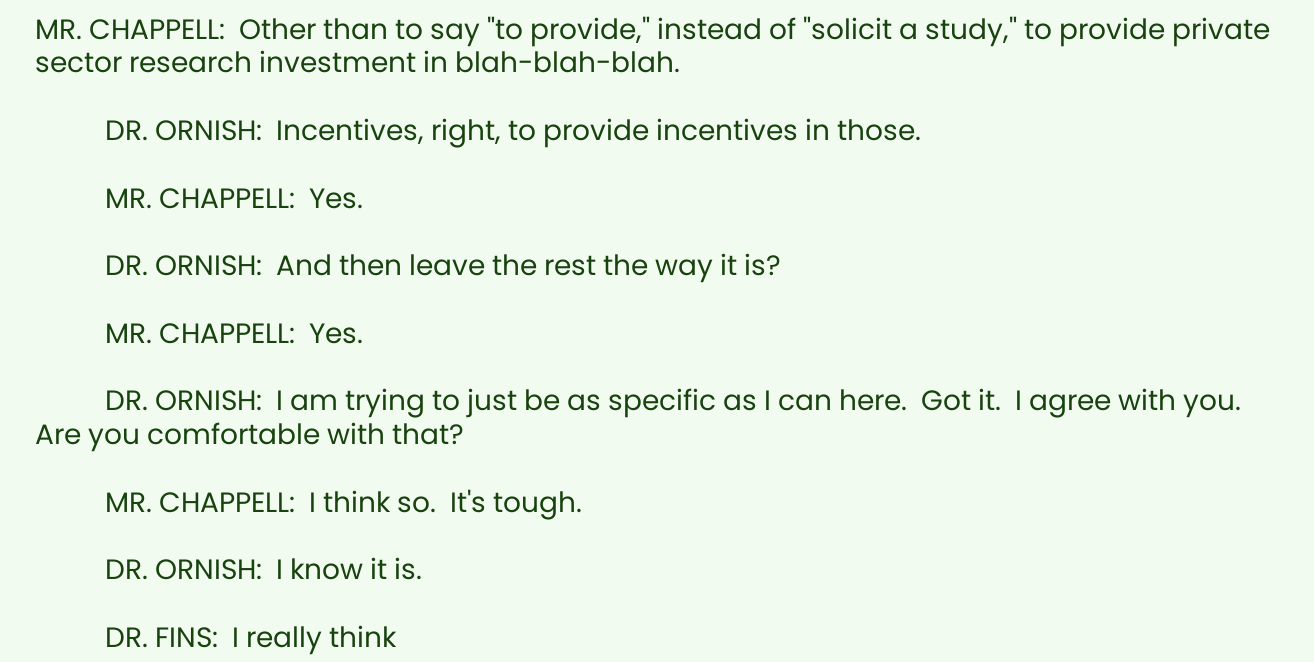MR. CHAPPELL:  Other than to say "to provide," instead of "solicit a study," to provide private sector research investment in blah-blah-blah.

          DR. ORNISH:  Incentives, right, to provide incentives in those.

          MR. CHAPPELL:  Yes.

          DR. ORNISH:  And then leave the rest the way it is?

          MR. CHAPPELL:  Yes.

          DR. ORNISH:  I am trying to just be as specific as I can here.  Got it.  I agree with you.  Are you comfortable with that?

          MR. CHAPPELL:  I think so.  It's tough.

          DR. ORNISH:  I know it is.

          DR. FINS:  I really think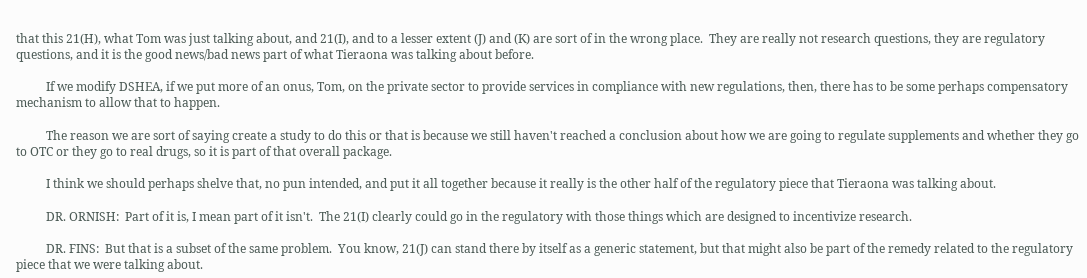that this 21(H), what Tom was just talking about, and 21(I), and to a lesser extent (J) and (K) are sort of in the wrong place.  They are really not research questions, they are regulatory questions, and it is the good news/bad news part of what Tieraona was talking about before.

          If we modify DSHEA, if we put more of an onus, Tom, on the private sector to provide services in compliance with new regulations, then, there has to be some perhaps compensatory mechanism to allow that to happen.

          The reason we are sort of saying create a study to do this or that is because we still haven't reached a conclusion about how we are going to regulate supplements and whether they go to OTC or they go to real drugs, so it is part of that overall package.

          I think we should perhaps shelve that, no pun intended, and put it all together because it really is the other half of the regulatory piece that Tieraona was talking about.

          DR. ORNISH:  Part of it is, I mean part of it isn't.  The 21(I) clearly could go in the regulatory with those things which are designed to incentivize research.

          DR. FINS:  But that is a subset of the same problem.  You know, 21(J) can stand there by itself as a generic statement, but that might also be part of the remedy related to the regulatory piece that we were talking about.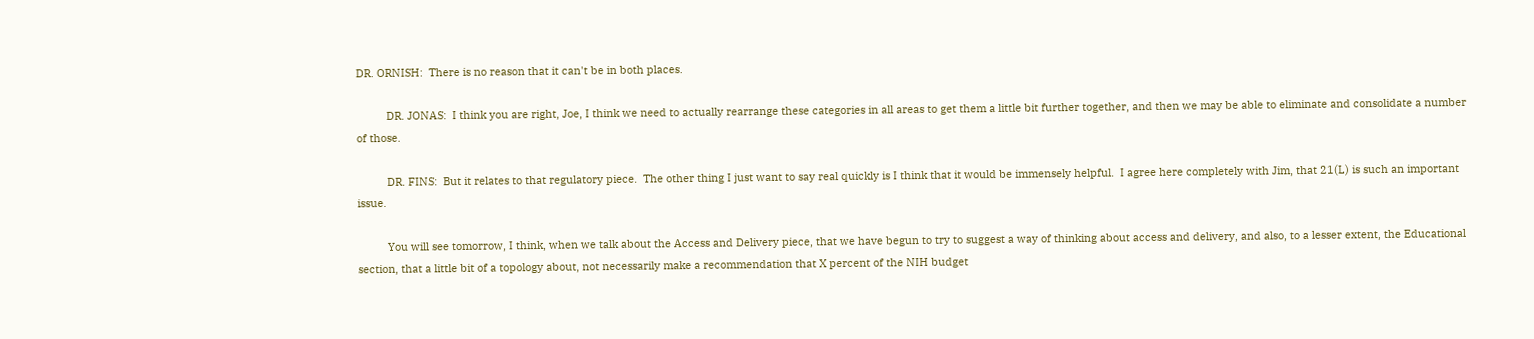DR. ORNISH:  There is no reason that it can't be in both places.

          DR. JONAS:  I think you are right, Joe, I think we need to actually rearrange these categories in all areas to get them a little bit further together, and then we may be able to eliminate and consolidate a number of those.

          DR. FINS:  But it relates to that regulatory piece.  The other thing I just want to say real quickly is I think that it would be immensely helpful.  I agree here completely with Jim, that 21(L) is such an important issue.

          You will see tomorrow, I think, when we talk about the Access and Delivery piece, that we have begun to try to suggest a way of thinking about access and delivery, and also, to a lesser extent, the Educational section, that a little bit of a topology about, not necessarily make a recommendation that X percent of the NIH budget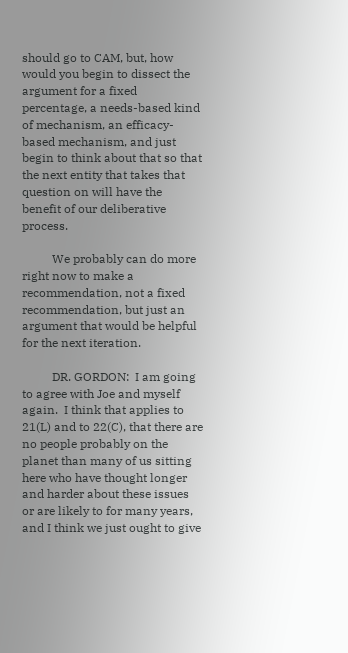should go to CAM, but, how would you begin to dissect the argument for a fixed percentage, a needs-based kind of mechanism, an efficacy-based mechanism, and just begin to think about that so that the next entity that takes that question on will have the benefit of our deliberative process.

          We probably can do more right now to make a recommendation, not a fixed recommendation, but just an argument that would be helpful for the next iteration.

          DR. GORDON:  I am going to agree with Joe and myself again.  I think that applies to 21(L) and to 22(C), that there are no people probably on the planet than many of us sitting here who have thought longer and harder about these issues or are likely to for many years, and I think we just ought to give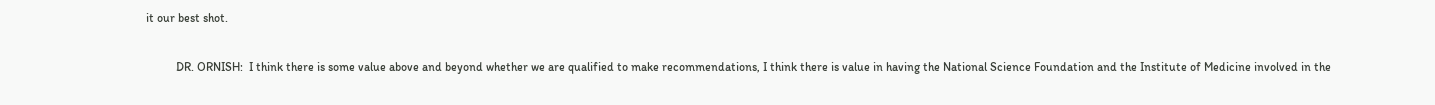it our best shot.

          DR. ORNISH:  I think there is some value above and beyond whether we are qualified to make recommendations, I think there is value in having the National Science Foundation and the Institute of Medicine involved in the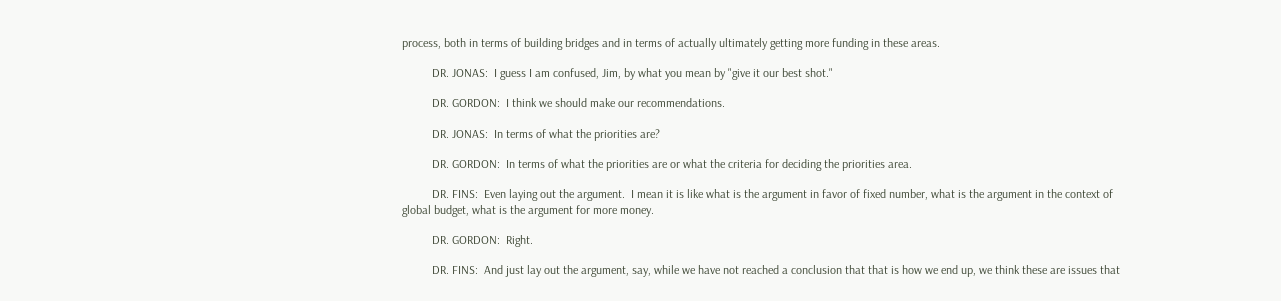process, both in terms of building bridges and in terms of actually ultimately getting more funding in these areas.

          DR. JONAS:  I guess I am confused, Jim, by what you mean by "give it our best shot."

          DR. GORDON:  I think we should make our recommendations.

          DR. JONAS:  In terms of what the priorities are?

          DR. GORDON:  In terms of what the priorities are or what the criteria for deciding the priorities area.

          DR. FINS:  Even laying out the argument.  I mean it is like what is the argument in favor of fixed number, what is the argument in the context of global budget, what is the argument for more money.

          DR. GORDON:  Right.

          DR. FINS:  And just lay out the argument, say, while we have not reached a conclusion that that is how we end up, we think these are issues that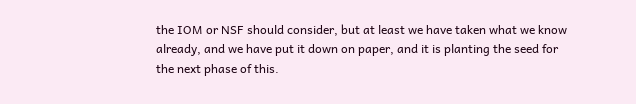the IOM or NSF should consider, but at least we have taken what we know already, and we have put it down on paper, and it is planting the seed for the next phase of this.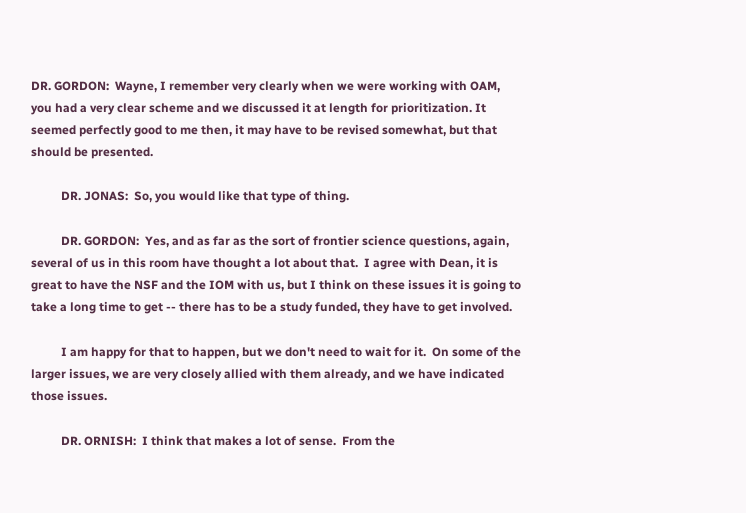DR. GORDON:  Wayne, I remember very clearly when we were working with OAM, you had a very clear scheme and we discussed it at length for prioritization. It seemed perfectly good to me then, it may have to be revised somewhat, but that should be presented.

          DR. JONAS:  So, you would like that type of thing.

          DR. GORDON:  Yes, and as far as the sort of frontier science questions, again, several of us in this room have thought a lot about that.  I agree with Dean, it is great to have the NSF and the IOM with us, but I think on these issues it is going to take a long time to get -- there has to be a study funded, they have to get involved.

          I am happy for that to happen, but we don't need to wait for it.  On some of the larger issues, we are very closely allied with them already, and we have indicated those issues.

          DR. ORNISH:  I think that makes a lot of sense.  From the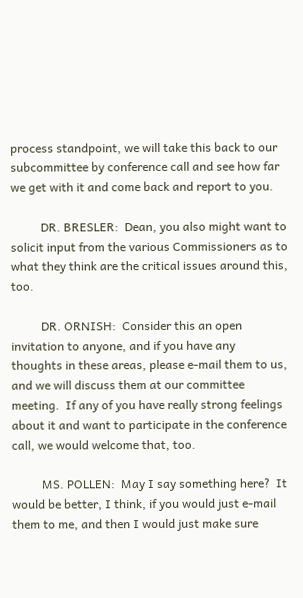process standpoint, we will take this back to our subcommittee by conference call and see how far we get with it and come back and report to you.

          DR. BRESLER:  Dean, you also might want to solicit input from the various Commissioners as to what they think are the critical issues around this, too.

          DR. ORNISH:  Consider this an open invitation to anyone, and if you have any thoughts in these areas, please e-mail them to us, and we will discuss them at our committee meeting.  If any of you have really strong feelings about it and want to participate in the conference call, we would welcome that, too.

          MS. POLLEN:  May I say something here?  It would be better, I think, if you would just e-mail them to me, and then I would just make sure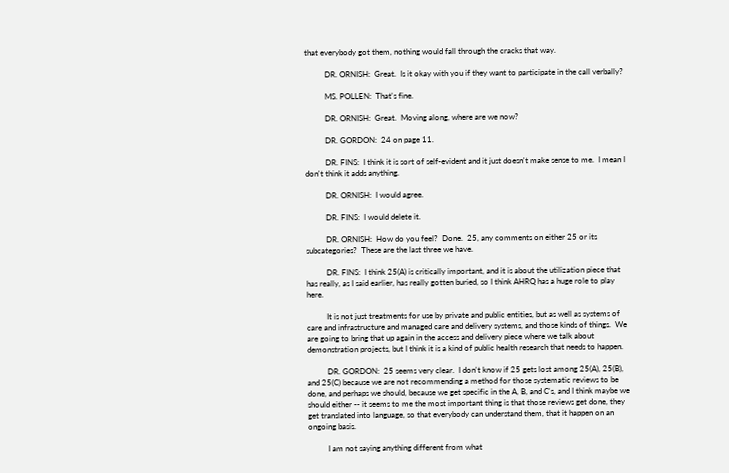that everybody got them, nothing would fall through the cracks that way.

          DR. ORNISH:  Great.  Is it okay with you if they want to participate in the call verbally?

          MS. POLLEN:  That's fine.

          DR. ORNISH:  Great.  Moving along, where are we now?

          DR. GORDON:  24 on page 11.

          DR. FINS:  I think it is sort of self-evident and it just doesn't make sense to me.  I mean I don't think it adds anything.

          DR. ORNISH:  I would agree.

          DR. FINS:  I would delete it.

          DR. ORNISH:  How do you feel?  Done.  25, any comments on either 25 or its subcategories?  These are the last three we have.

          DR. FINS:  I think 25(A) is critically important, and it is about the utilization piece that has really, as I said earlier, has really gotten buried, so I think AHRQ has a huge role to play here.

          It is not just treatments for use by private and public entities, but as well as systems of care and infrastructure and managed care and delivery systems, and those kinds of things.  We are going to bring that up again in the access and delivery piece where we talk about demonstration projects, but I think it is a kind of public health research that needs to happen.

          DR. GORDON:  25 seems very clear.  I don't know if 25 gets lost among 25(A), 25(B), and 25(C) because we are not recommending a method for those systematic reviews to be done, and perhaps we should, because we get specific in the A, B, and C's, and I think maybe we should either -- it seems to me the most important thing is that those reviews get done, they get translated into language, so that everybody can understand them, that it happen on an ongoing basis.

          I am not saying anything different from what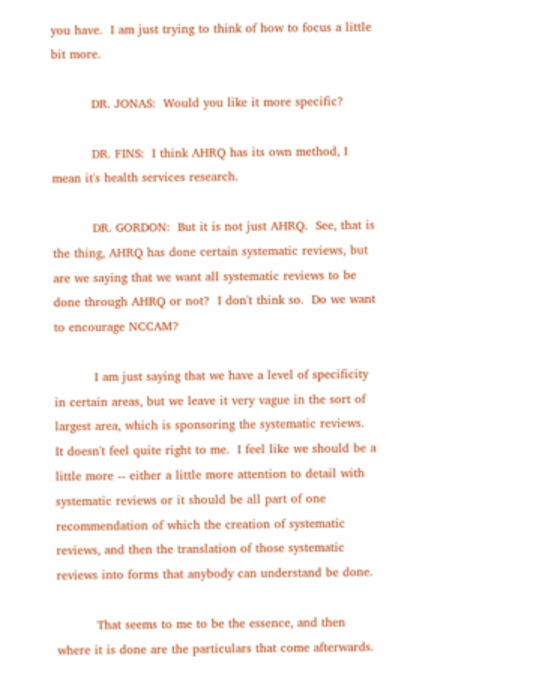you have.  I am just trying to think of how to focus a little bit more.

          DR. JONAS:  Would you like it more specific?

          DR. FINS:  I think AHRQ has its own method, I mean it's health services research.

          DR. GORDON:  But it is not just AHRQ.  See, that is the thing, AHRQ has done certain systematic reviews, but are we saying that we want all systematic reviews to be done through AHRQ or not?  I don't think so.  Do we want to encourage NCCAM?

          I am just saying that we have a level of specificity in certain areas, but we leave it very vague in the sort of largest area, which is sponsoring the systematic reviews.  It doesn't feel quite right to me.  I feel like we should be a little more -- either a little more attention to detail with systematic reviews or it should be all part of one recommendation of which the creation of systematic reviews, and then the translation of those systematic reviews into forms that anybody can understand be done.

          That seems to me to be the essence, and then where it is done are the particulars that come afterwards.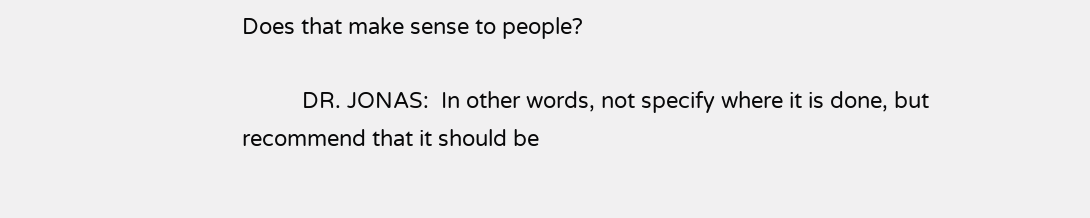Does that make sense to people?

          DR. JONAS:  In other words, not specify where it is done, but recommend that it should be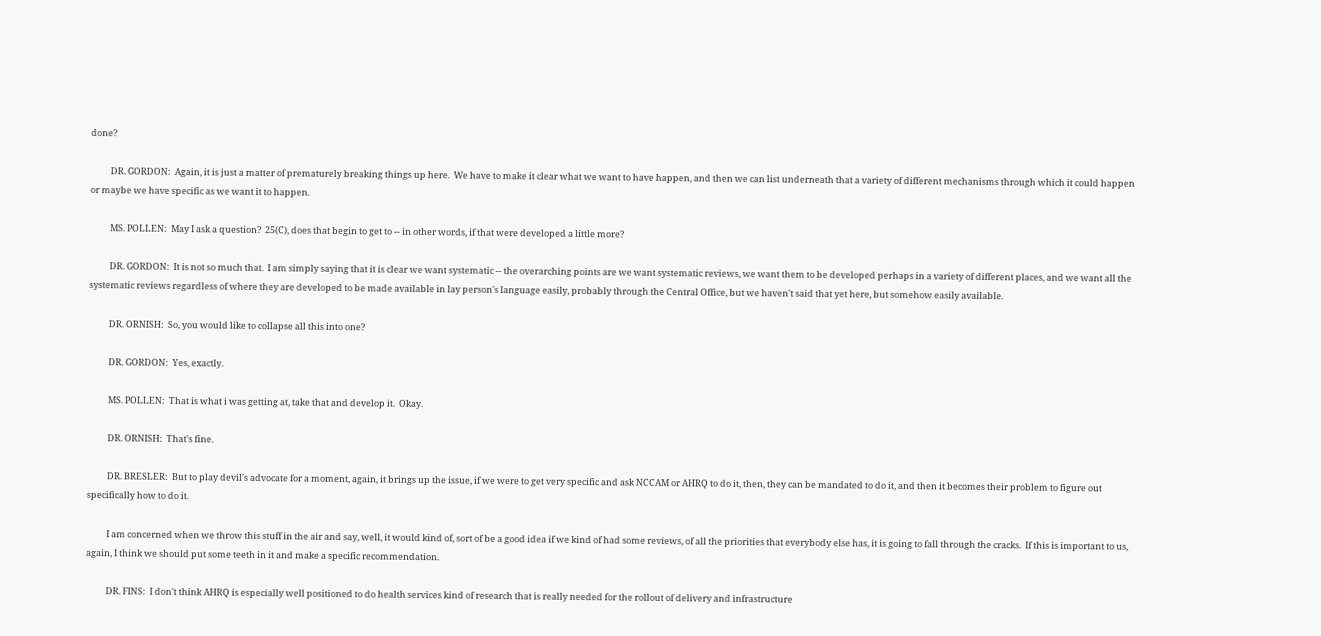done?

          DR. GORDON:  Again, it is just a matter of prematurely breaking things up here.  We have to make it clear what we want to have happen, and then we can list underneath that a variety of different mechanisms through which it could happen or maybe we have specific as we want it to happen.

          MS. POLLEN:  May I ask a question?  25(C), does that begin to get to -- in other words, if that were developed a little more?

          DR. GORDON:  It is not so much that.  I am simply saying that it is clear we want systematic -- the overarching points are we want systematic reviews, we want them to be developed perhaps in a variety of different places, and we want all the systematic reviews regardless of where they are developed to be made available in lay person's language easily, probably through the Central Office, but we haven't said that yet here, but somehow easily available.

          DR. ORNISH:  So, you would like to collapse all this into one?

          DR. GORDON:  Yes, exactly.

          MS. POLLEN:  That is what i was getting at, take that and develop it.  Okay.

          DR. ORNISH:  That's fine.

          DR. BRESLER:  But to play devil's advocate for a moment, again, it brings up the issue, if we were to get very specific and ask NCCAM or AHRQ to do it, then, they can be mandated to do it, and then it becomes their problem to figure out specifically how to do it.

          I am concerned when we throw this stuff in the air and say, well, it would kind of, sort of be a good idea if we kind of had some reviews, of all the priorities that everybody else has, it is going to fall through the cracks.  If this is important to us, again, I think we should put some teeth in it and make a specific recommendation.

          DR. FINS:  I don't think AHRQ is especially well positioned to do health services kind of research that is really needed for the rollout of delivery and infrastructure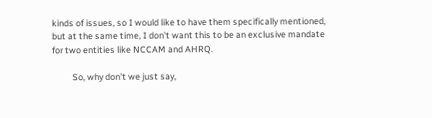kinds of issues, so I would like to have them specifically mentioned, but at the same time, I don't want this to be an exclusive mandate for two entities like NCCAM and AHRQ.

          So, why don't we just say,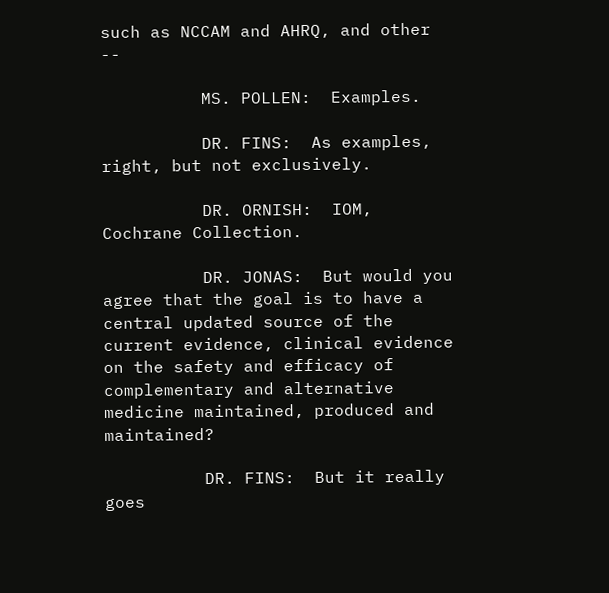such as NCCAM and AHRQ, and other --

          MS. POLLEN:  Examples.

          DR. FINS:  As examples, right, but not exclusively.

          DR. ORNISH:  IOM, Cochrane Collection.

          DR. JONAS:  But would you agree that the goal is to have a central updated source of the current evidence, clinical evidence on the safety and efficacy of complementary and alternative medicine maintained, produced and maintained?

          DR. FINS:  But it really goes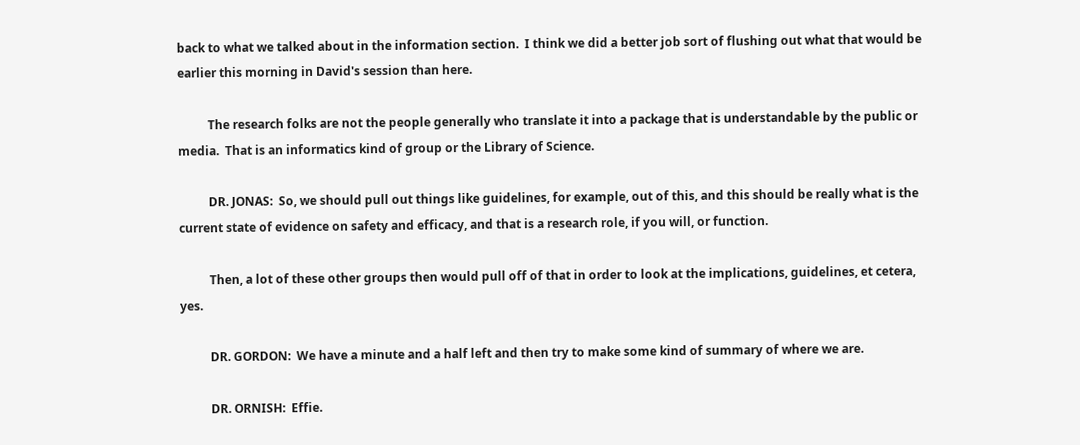back to what we talked about in the information section.  I think we did a better job sort of flushing out what that would be earlier this morning in David's session than here.

          The research folks are not the people generally who translate it into a package that is understandable by the public or media.  That is an informatics kind of group or the Library of Science.

          DR. JONAS:  So, we should pull out things like guidelines, for example, out of this, and this should be really what is the current state of evidence on safety and efficacy, and that is a research role, if you will, or function.

          Then, a lot of these other groups then would pull off of that in order to look at the implications, guidelines, et cetera, yes.

          DR. GORDON:  We have a minute and a half left and then try to make some kind of summary of where we are.

          DR. ORNISH:  Effie.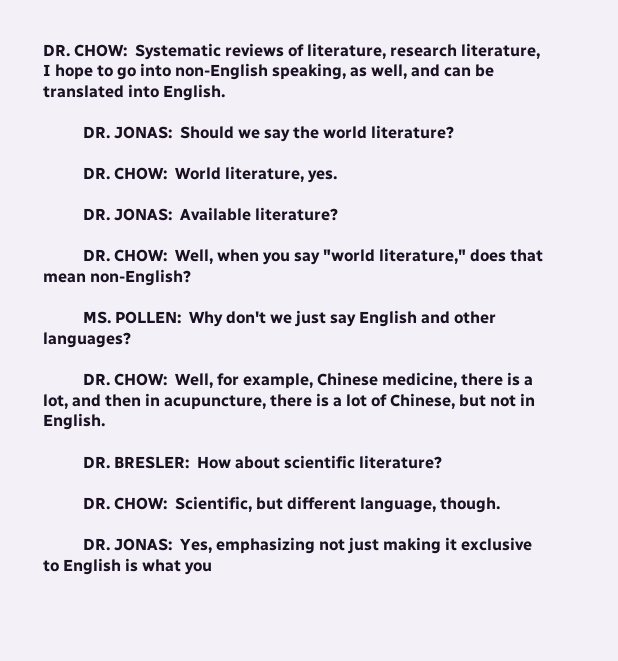DR. CHOW:  Systematic reviews of literature, research literature, I hope to go into non-English speaking, as well, and can be translated into English.

          DR. JONAS:  Should we say the world literature?

          DR. CHOW:  World literature, yes.

          DR. JONAS:  Available literature?

          DR. CHOW:  Well, when you say "world literature," does that mean non-English?

          MS. POLLEN:  Why don't we just say English and other languages?

          DR. CHOW:  Well, for example, Chinese medicine, there is a lot, and then in acupuncture, there is a lot of Chinese, but not in English.

          DR. BRESLER:  How about scientific literature?

          DR. CHOW:  Scientific, but different language, though.

          DR. JONAS:  Yes, emphasizing not just making it exclusive to English is what you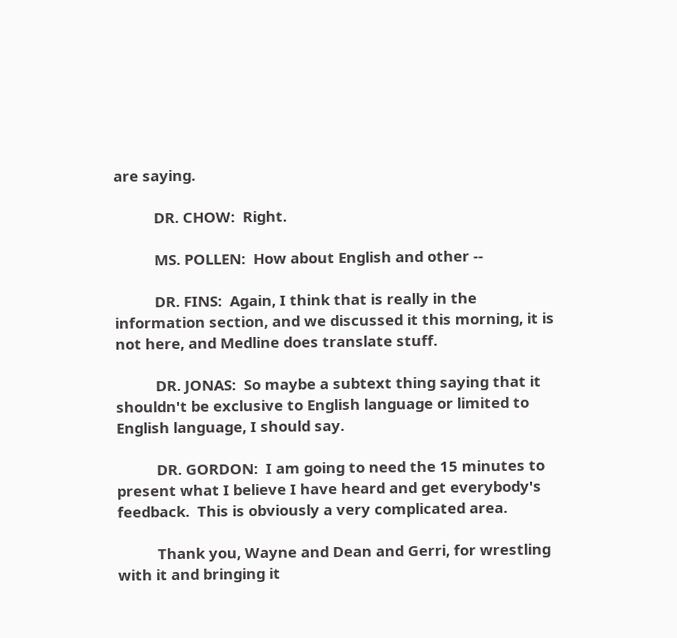are saying.

          DR. CHOW:  Right.

          MS. POLLEN:  How about English and other --

          DR. FINS:  Again, I think that is really in the information section, and we discussed it this morning, it is not here, and Medline does translate stuff.

          DR. JONAS:  So maybe a subtext thing saying that it shouldn't be exclusive to English language or limited to English language, I should say.

          DR. GORDON:  I am going to need the 15 minutes to present what I believe I have heard and get everybody's feedback.  This is obviously a very complicated area.

          Thank you, Wayne and Dean and Gerri, for wrestling with it and bringing it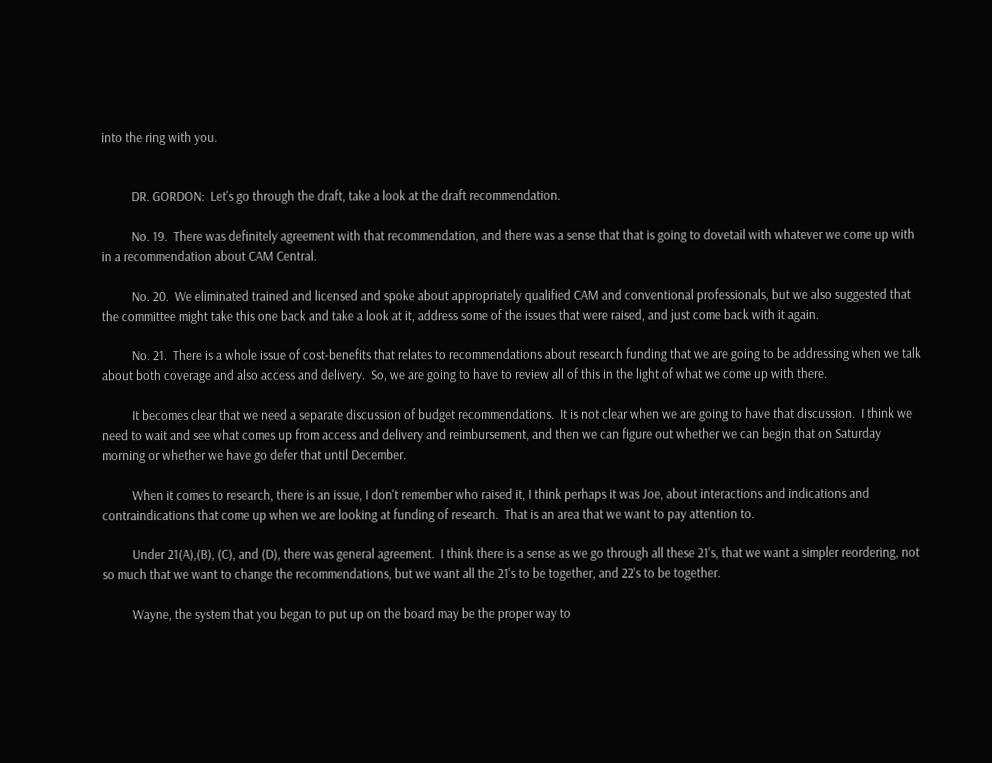into the ring with you.


          DR. GORDON:  Let's go through the draft, take a look at the draft recommendation.

          No. 19.  There was definitely agreement with that recommendation, and there was a sense that that is going to dovetail with whatever we come up with in a recommendation about CAM Central.

          No. 20.  We eliminated trained and licensed and spoke about appropriately qualified CAM and conventional professionals, but we also suggested that the committee might take this one back and take a look at it, address some of the issues that were raised, and just come back with it again.

          No. 21.  There is a whole issue of cost-benefits that relates to recommendations about research funding that we are going to be addressing when we talk about both coverage and also access and delivery.  So, we are going to have to review all of this in the light of what we come up with there.

          It becomes clear that we need a separate discussion of budget recommendations.  It is not clear when we are going to have that discussion.  I think we need to wait and see what comes up from access and delivery and reimbursement, and then we can figure out whether we can begin that on Saturday morning or whether we have go defer that until December.

          When it comes to research, there is an issue, I don't remember who raised it, I think perhaps it was Joe, about interactions and indications and contraindications that come up when we are looking at funding of research.  That is an area that we want to pay attention to.

          Under 21(A),(B), (C), and (D), there was general agreement.  I think there is a sense as we go through all these 21's, that we want a simpler reordering, not so much that we want to change the recommendations, but we want all the 21's to be together, and 22's to be together.

          Wayne, the system that you began to put up on the board may be the proper way to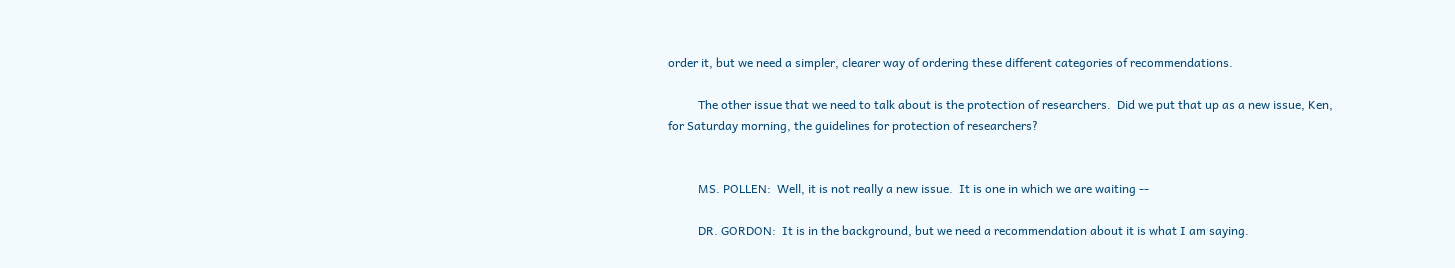order it, but we need a simpler, clearer way of ordering these different categories of recommendations.

          The other issue that we need to talk about is the protection of researchers.  Did we put that up as a new issue, Ken, for Saturday morning, the guidelines for protection of researchers?


          MS. POLLEN:  Well, it is not really a new issue.  It is one in which we are waiting --

          DR. GORDON:  It is in the background, but we need a recommendation about it is what I am saying.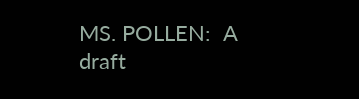MS. POLLEN:  A draft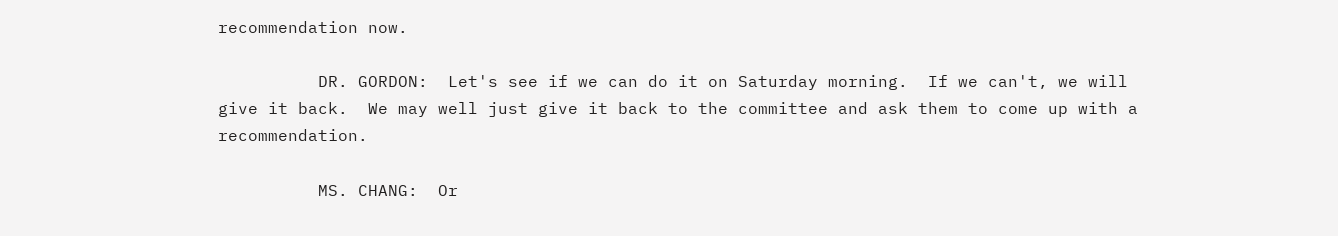recommendation now.

          DR. GORDON:  Let's see if we can do it on Saturday morning.  If we can't, we will give it back.  We may well just give it back to the committee and ask them to come up with a recommendation.

          MS. CHANG:  Or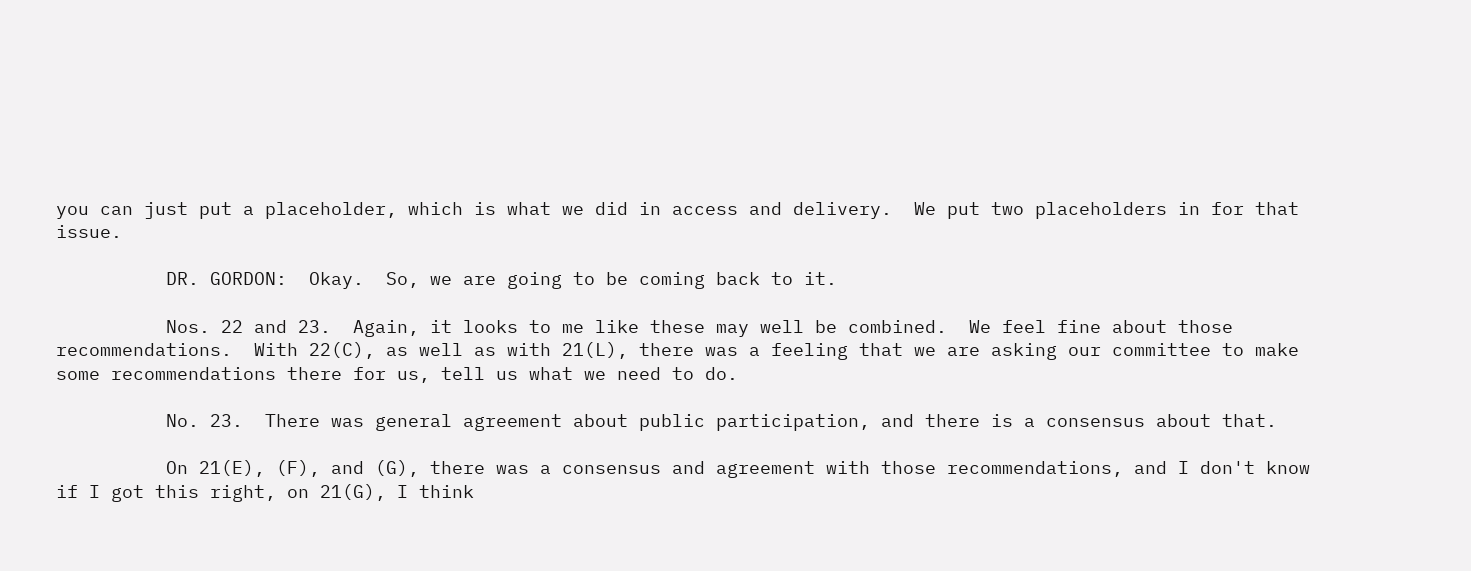you can just put a placeholder, which is what we did in access and delivery.  We put two placeholders in for that issue.

          DR. GORDON:  Okay.  So, we are going to be coming back to it.

          Nos. 22 and 23.  Again, it looks to me like these may well be combined.  We feel fine about those recommendations.  With 22(C), as well as with 21(L), there was a feeling that we are asking our committee to make some recommendations there for us, tell us what we need to do.

          No. 23.  There was general agreement about public participation, and there is a consensus about that.

          On 21(E), (F), and (G), there was a consensus and agreement with those recommendations, and I don't know if I got this right, on 21(G), I think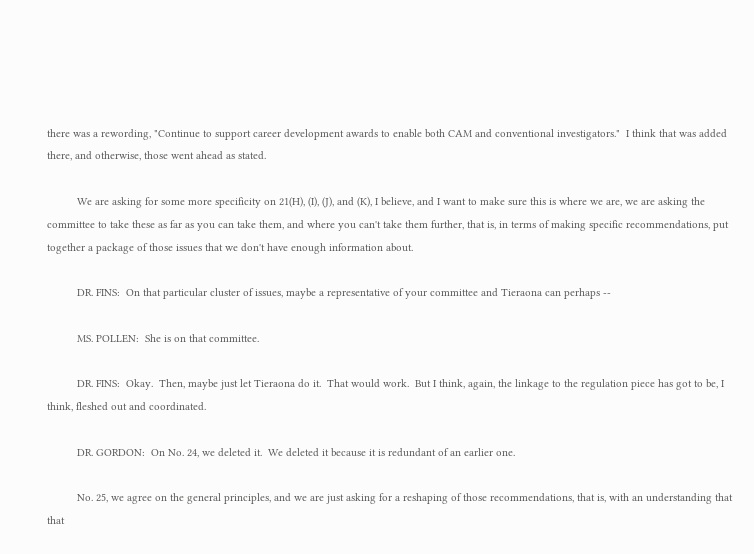there was a rewording, "Continue to support career development awards to enable both CAM and conventional investigators."  I think that was added there, and otherwise, those went ahead as stated.

          We are asking for some more specificity on 21(H), (I), (J), and (K), I believe, and I want to make sure this is where we are, we are asking the committee to take these as far as you can take them, and where you can't take them further, that is, in terms of making specific recommendations, put together a package of those issues that we don't have enough information about.

          DR. FINS:  On that particular cluster of issues, maybe a representative of your committee and Tieraona can perhaps --

          MS. POLLEN:  She is on that committee.

          DR. FINS:  Okay.  Then, maybe just let Tieraona do it.  That would work.  But I think, again, the linkage to the regulation piece has got to be, I think, fleshed out and coordinated.

          DR. GORDON:  On No. 24, we deleted it.  We deleted it because it is redundant of an earlier one.

          No. 25, we agree on the general principles, and we are just asking for a reshaping of those recommendations, that is, with an understanding that that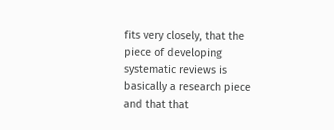fits very closely, that the piece of developing systematic reviews is basically a research piece and that that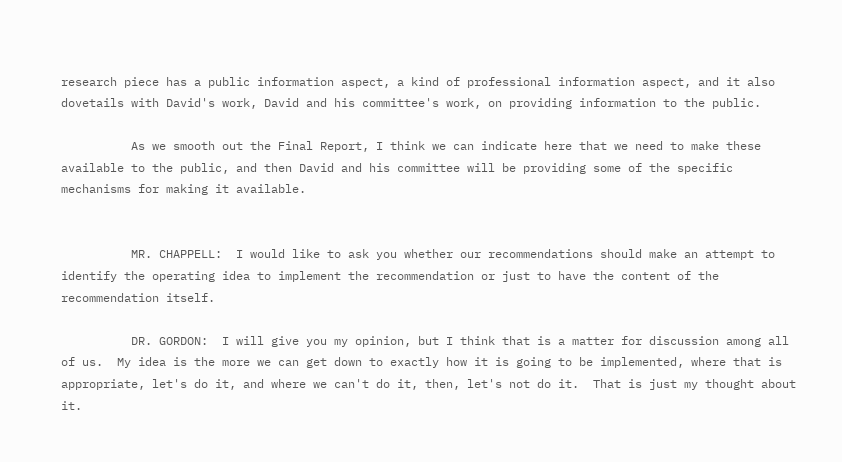research piece has a public information aspect, a kind of professional information aspect, and it also dovetails with David's work, David and his committee's work, on providing information to the public.

          As we smooth out the Final Report, I think we can indicate here that we need to make these available to the public, and then David and his committee will be providing some of the specific mechanisms for making it available.


          MR. CHAPPELL:  I would like to ask you whether our recommendations should make an attempt to identify the operating idea to implement the recommendation or just to have the content of the recommendation itself.

          DR. GORDON:  I will give you my opinion, but I think that is a matter for discussion among all of us.  My idea is the more we can get down to exactly how it is going to be implemented, where that is appropriate, let's do it, and where we can't do it, then, let's not do it.  That is just my thought about it.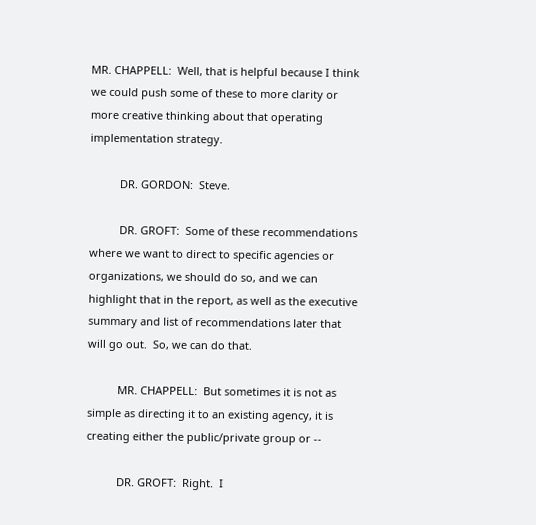MR. CHAPPELL:  Well, that is helpful because I think we could push some of these to more clarity or more creative thinking about that operating implementation strategy.

          DR. GORDON:  Steve.

          DR. GROFT:  Some of these recommendations where we want to direct to specific agencies or organizations, we should do so, and we can highlight that in the report, as well as the executive summary and list of recommendations later that will go out.  So, we can do that.

          MR. CHAPPELL:  But sometimes it is not as simple as directing it to an existing agency, it is creating either the public/private group or --

          DR. GROFT:  Right.  I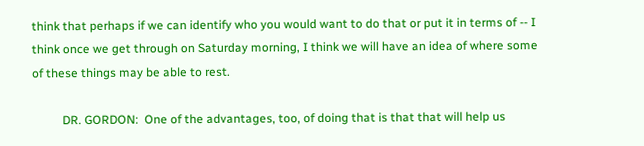think that perhaps if we can identify who you would want to do that or put it in terms of -- I think once we get through on Saturday morning, I think we will have an idea of where some of these things may be able to rest.

          DR. GORDON:  One of the advantages, too, of doing that is that that will help us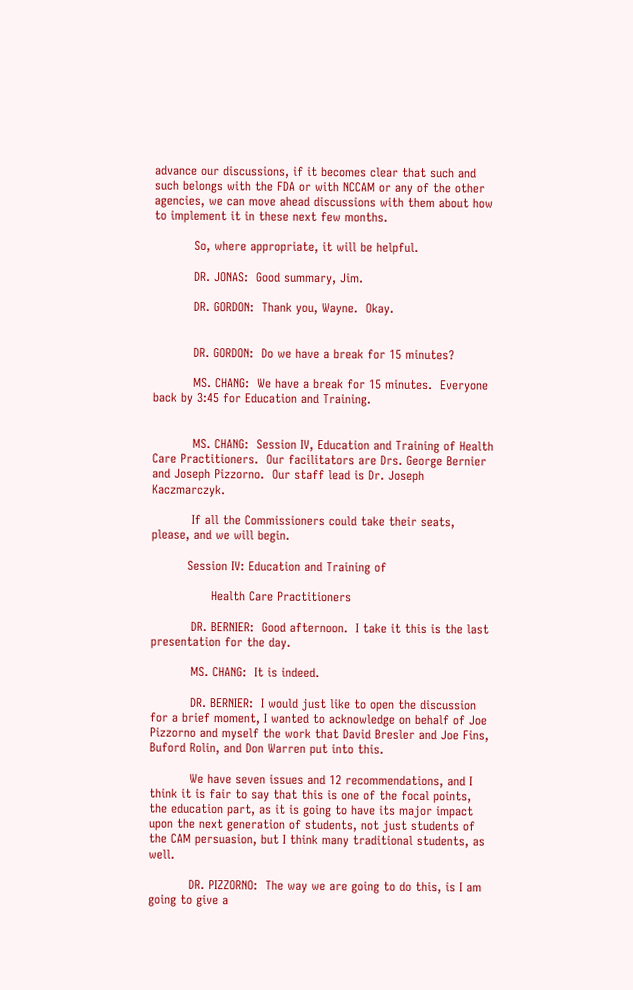advance our discussions, if it becomes clear that such and such belongs with the FDA or with NCCAM or any of the other agencies, we can move ahead discussions with them about how to implement it in these next few months.

          So, where appropriate, it will be helpful.

          DR. JONAS:  Good summary, Jim.

          DR. GORDON:  Thank you, Wayne.  Okay.


          DR. GORDON:  Do we have a break for 15 minutes?

          MS. CHANG:  We have a break for 15 minutes.  Everyone back by 3:45 for Education and Training.


          MS. CHANG:  Session IV, Education and Training of Health Care Practitioners.  Our facilitators are Drs. George Bernier and Joseph Pizzorno.  Our staff lead is Dr. Joseph Kaczmarczyk.

          If all the Commissioners could take their seats, please, and we will begin.

         Session IV: Education and Training of

               Health Care Practitioners

          DR. BERNIER:  Good afternoon.  I take it this is the last presentation for the day.

          MS. CHANG:  It is indeed.

          DR. BERNIER:  I would just like to open the discussion for a brief moment, I wanted to acknowledge on behalf of Joe Pizzorno and myself the work that David Bresler and Joe Fins, Buford Rolin, and Don Warren put into this.

          We have seven issues and 12 recommendations, and I think it is fair to say that this is one of the focal points, the education part, as it is going to have its major impact upon the next generation of students, not just students of the CAM persuasion, but I think many traditional students, as well.

          DR. PIZZORNO:  The way we are going to do this, is I am going to give a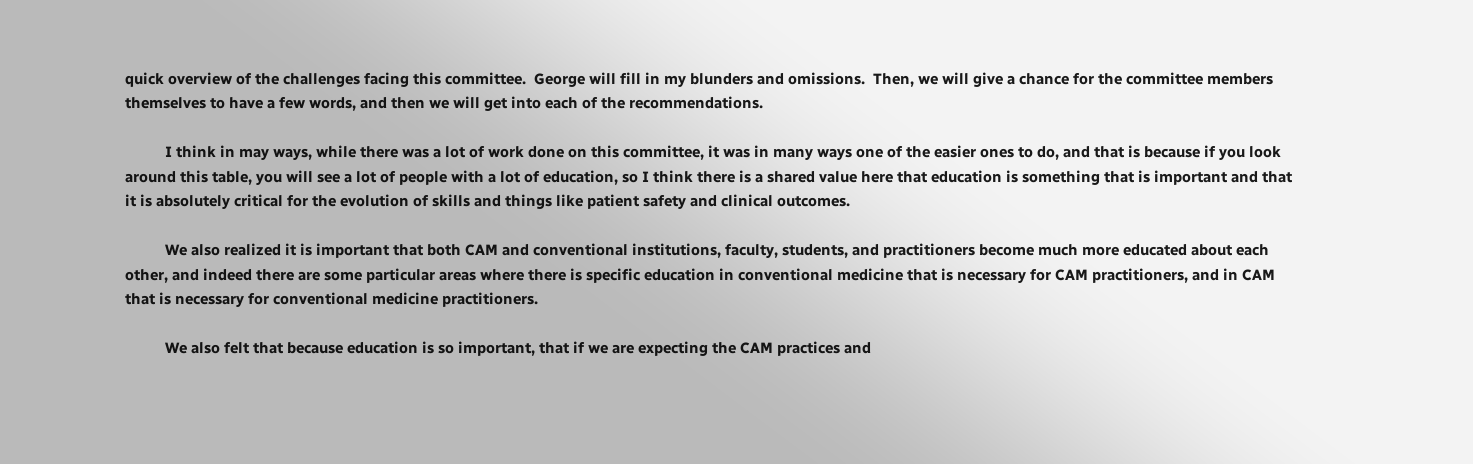quick overview of the challenges facing this committee.  George will fill in my blunders and omissions.  Then, we will give a chance for the committee members themselves to have a few words, and then we will get into each of the recommendations.

          I think in may ways, while there was a lot of work done on this committee, it was in many ways one of the easier ones to do, and that is because if you look around this table, you will see a lot of people with a lot of education, so I think there is a shared value here that education is something that is important and that it is absolutely critical for the evolution of skills and things like patient safety and clinical outcomes.

          We also realized it is important that both CAM and conventional institutions, faculty, students, and practitioners become much more educated about each other, and indeed there are some particular areas where there is specific education in conventional medicine that is necessary for CAM practitioners, and in CAM that is necessary for conventional medicine practitioners.

          We also felt that because education is so important, that if we are expecting the CAM practices and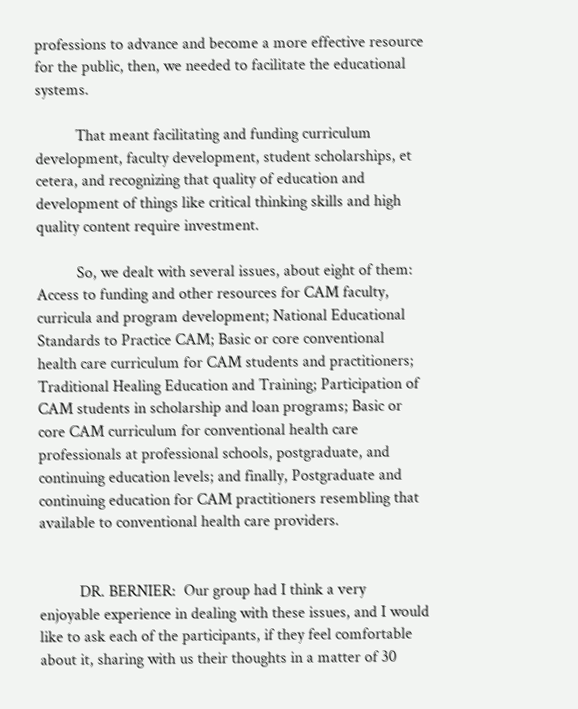professions to advance and become a more effective resource for the public, then, we needed to facilitate the educational systems.

          That meant facilitating and funding curriculum development, faculty development, student scholarships, et cetera, and recognizing that quality of education and development of things like critical thinking skills and high quality content require investment.

          So, we dealt with several issues, about eight of them:  Access to funding and other resources for CAM faculty, curricula and program development; National Educational Standards to Practice CAM; Basic or core conventional health care curriculum for CAM students and practitioners; Traditional Healing Education and Training; Participation of CAM students in scholarship and loan programs; Basic or core CAM curriculum for conventional health care professionals at professional schools, postgraduate, and continuing education levels; and finally, Postgraduate and continuing education for CAM practitioners resembling that available to conventional health care providers.


          DR. BERNIER:  Our group had I think a very enjoyable experience in dealing with these issues, and I would like to ask each of the participants, if they feel comfortable about it, sharing with us their thoughts in a matter of 30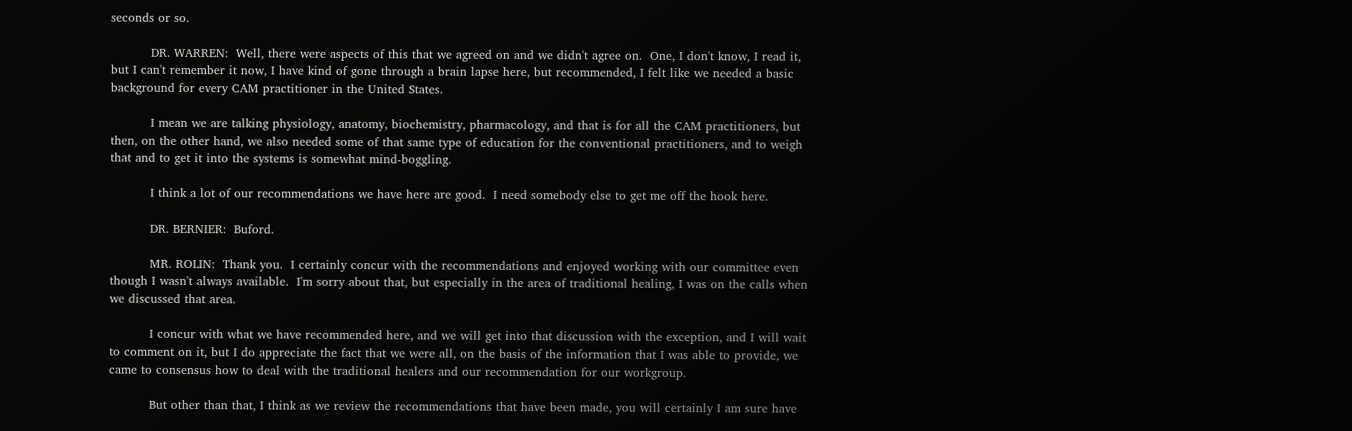seconds or so.

          DR. WARREN:  Well, there were aspects of this that we agreed on and we didn't agree on.  One, I don't know, I read it, but I can't remember it now, I have kind of gone through a brain lapse here, but recommended, I felt like we needed a basic background for every CAM practitioner in the United States.

          I mean we are talking physiology, anatomy, biochemistry, pharmacology, and that is for all the CAM practitioners, but then, on the other hand, we also needed some of that same type of education for the conventional practitioners, and to weigh that and to get it into the systems is somewhat mind-boggling.

          I think a lot of our recommendations we have here are good.  I need somebody else to get me off the hook here.

          DR. BERNIER:  Buford.

          MR. ROLIN:  Thank you.  I certainly concur with the recommendations and enjoyed working with our committee even though I wasn't always available.  I'm sorry about that, but especially in the area of traditional healing, I was on the calls when we discussed that area.

          I concur with what we have recommended here, and we will get into that discussion with the exception, and I will wait to comment on it, but I do appreciate the fact that we were all, on the basis of the information that I was able to provide, we came to consensus how to deal with the traditional healers and our recommendation for our workgroup.

          But other than that, I think as we review the recommendations that have been made, you will certainly I am sure have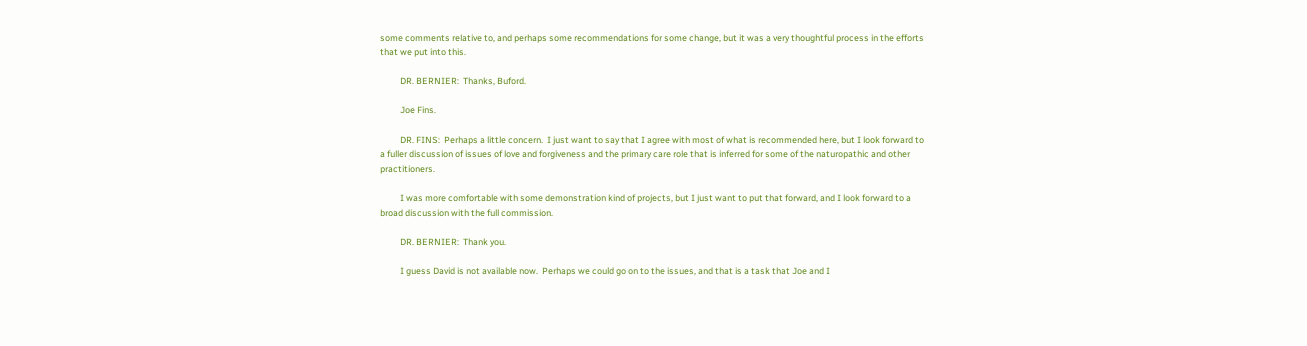some comments relative to, and perhaps some recommendations for some change, but it was a very thoughtful process in the efforts that we put into this.

          DR. BERNIER:  Thanks, Buford.

          Joe Fins.

          DR. FINS:  Perhaps a little concern.  I just want to say that I agree with most of what is recommended here, but I look forward to a fuller discussion of issues of love and forgiveness and the primary care role that is inferred for some of the naturopathic and other practitioners.

          I was more comfortable with some demonstration kind of projects, but I just want to put that forward, and I look forward to a broad discussion with the full commission.

          DR. BERNIER:  Thank you.

          I guess David is not available now.  Perhaps we could go on to the issues, and that is a task that Joe and I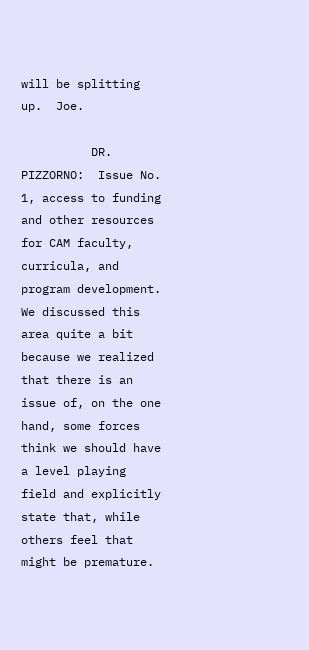will be splitting up.  Joe.

          DR. PIZZORNO:  Issue No. 1, access to funding and other resources for CAM faculty, curricula, and program development.  We discussed this area quite a bit because we realized that there is an issue of, on the one hand, some forces think we should have a level playing field and explicitly state that, while others feel that might be premature.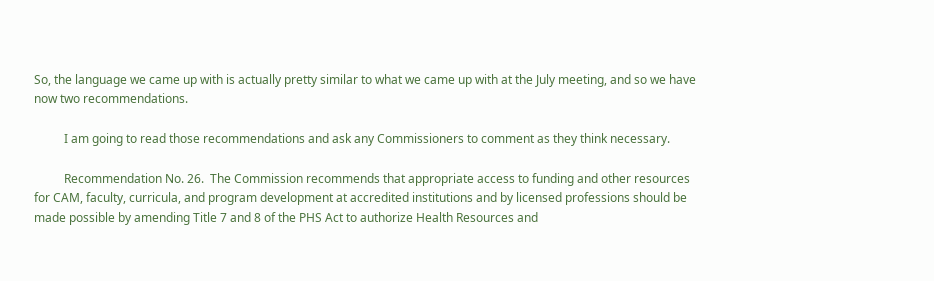So, the language we came up with is actually pretty similar to what we came up with at the July meeting, and so we have now two recommendations.

          I am going to read those recommendations and ask any Commissioners to comment as they think necessary.

          Recommendation No. 26.  The Commission recommends that appropriate access to funding and other resources for CAM, faculty, curricula, and program development at accredited institutions and by licensed professions should be made possible by amending Title 7 and 8 of the PHS Act to authorize Health Resources and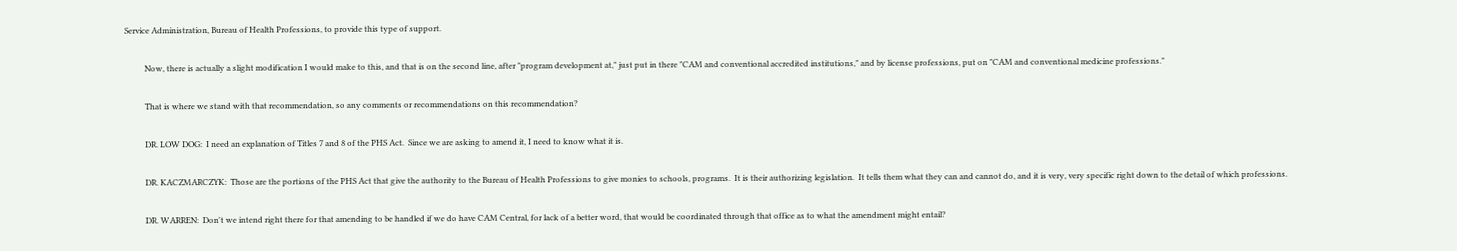Service Administration, Bureau of Health Professions, to provide this type of support.

          Now, there is actually a slight modification I would make to this, and that is on the second line, after "program development at," just put in there "CAM and conventional accredited institutions," and by license professions, put on "CAM and conventional medicine professions."

          That is where we stand with that recommendation, so any comments or recommendations on this recommendation?

          DR. LOW DOG:  I need an explanation of Titles 7 and 8 of the PHS Act.  Since we are asking to amend it, I need to know what it is.

          DR. KACZMARCZYK:  Those are the portions of the PHS Act that give the authority to the Bureau of Health Professions to give monies to schools, programs.  It is their authorizing legislation.  It tells them what they can and cannot do, and it is very, very specific right down to the detail of which professions.

          DR. WARREN:  Don't we intend right there for that amending to be handled if we do have CAM Central, for lack of a better word, that would be coordinated through that office as to what the amendment might entail?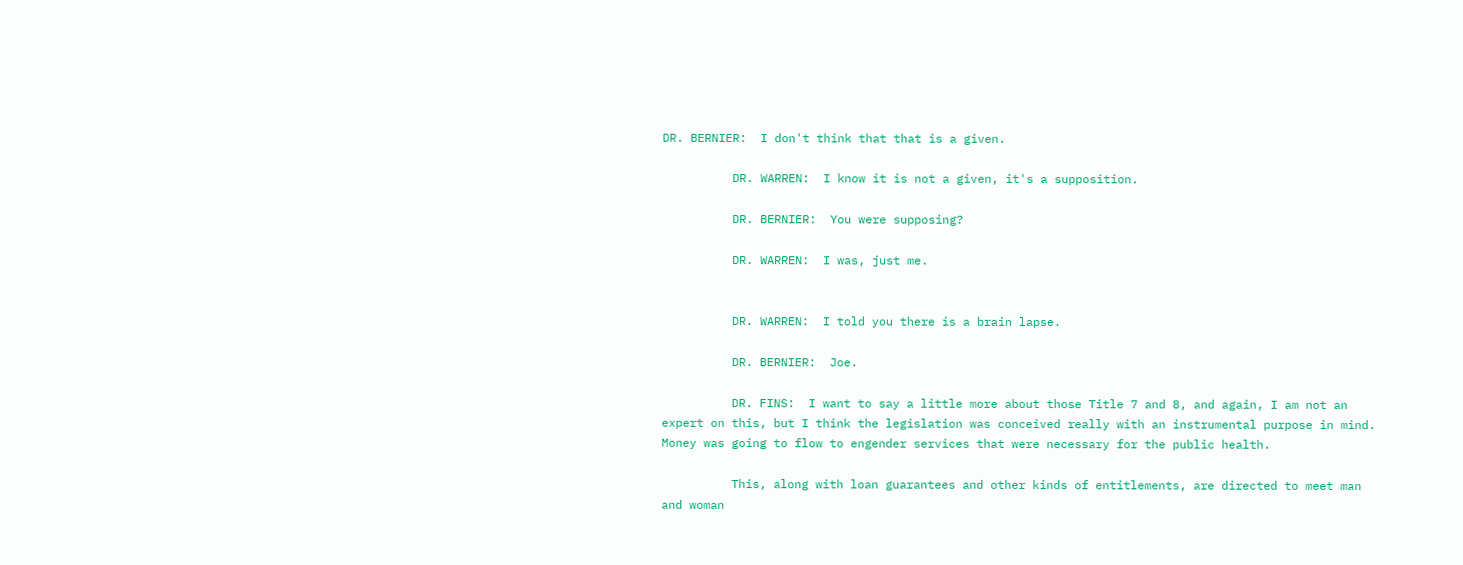DR. BERNIER:  I don't think that that is a given.

          DR. WARREN:  I know it is not a given, it's a supposition.

          DR. BERNIER:  You were supposing?

          DR. WARREN:  I was, just me.


          DR. WARREN:  I told you there is a brain lapse.

          DR. BERNIER:  Joe.

          DR. FINS:  I want to say a little more about those Title 7 and 8, and again, I am not an expert on this, but I think the legislation was conceived really with an instrumental purpose in mind.  Money was going to flow to engender services that were necessary for the public health.

          This, along with loan guarantees and other kinds of entitlements, are directed to meet man and woman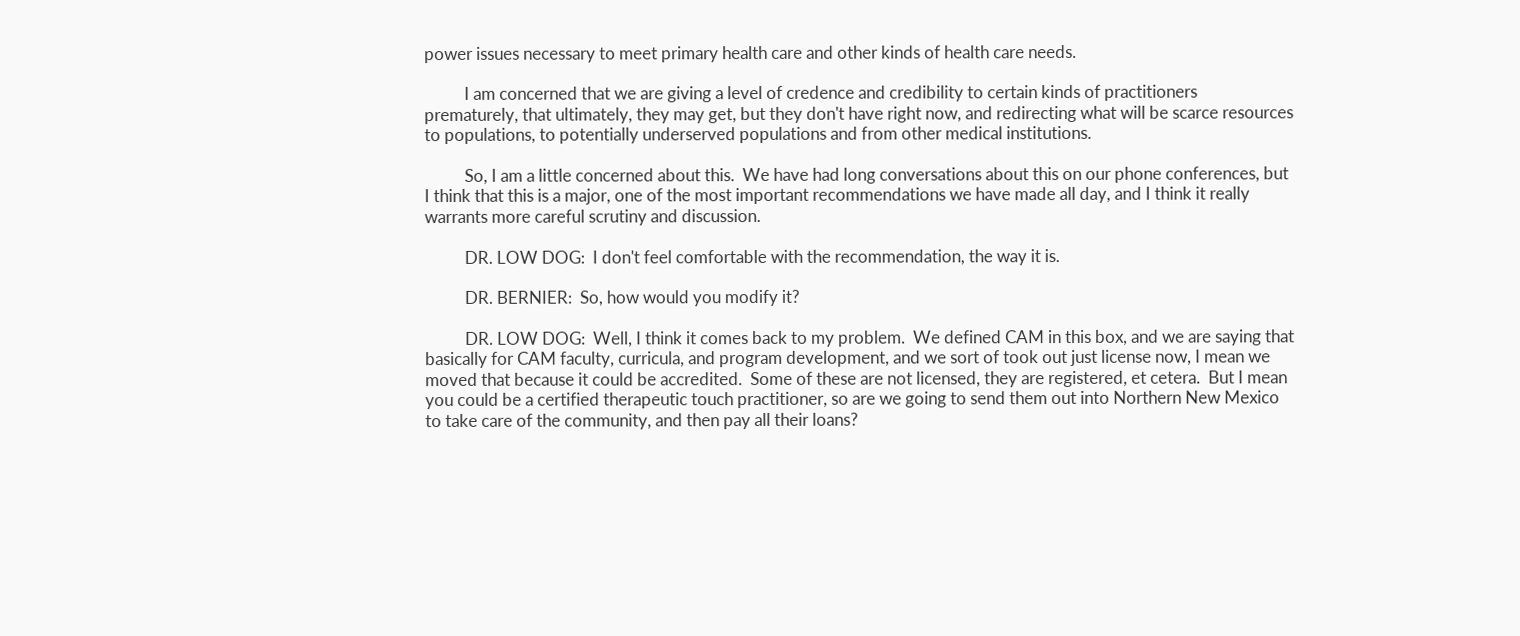power issues necessary to meet primary health care and other kinds of health care needs.

          I am concerned that we are giving a level of credence and credibility to certain kinds of practitioners prematurely, that ultimately, they may get, but they don't have right now, and redirecting what will be scarce resources to populations, to potentially underserved populations and from other medical institutions.

          So, I am a little concerned about this.  We have had long conversations about this on our phone conferences, but I think that this is a major, one of the most important recommendations we have made all day, and I think it really warrants more careful scrutiny and discussion.

          DR. LOW DOG:  I don't feel comfortable with the recommendation, the way it is.

          DR. BERNIER:  So, how would you modify it?

          DR. LOW DOG:  Well, I think it comes back to my problem.  We defined CAM in this box, and we are saying that basically for CAM faculty, curricula, and program development, and we sort of took out just license now, I mean we moved that because it could be accredited.  Some of these are not licensed, they are registered, et cetera.  But I mean you could be a certified therapeutic touch practitioner, so are we going to send them out into Northern New Mexico to take care of the community, and then pay all their loans?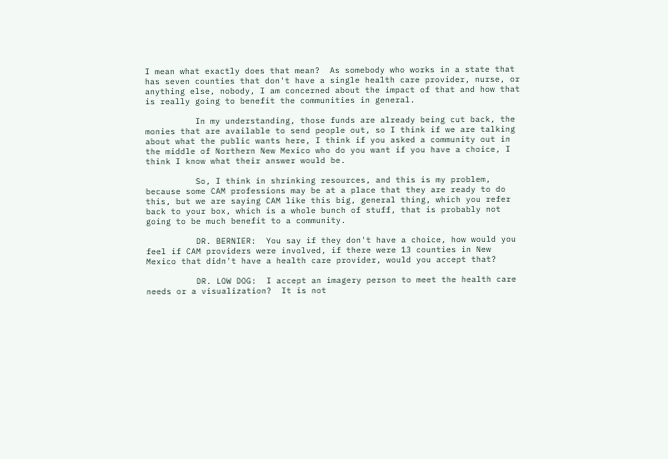I mean what exactly does that mean?  As somebody who works in a state that has seven counties that don't have a single health care provider, nurse, or anything else, nobody, I am concerned about the impact of that and how that is really going to benefit the communities in general.

          In my understanding, those funds are already being cut back, the monies that are available to send people out, so I think if we are talking about what the public wants here, I think if you asked a community out in the middle of Northern New Mexico who do you want if you have a choice, I think I know what their answer would be.

          So, I think in shrinking resources, and this is my problem, because some CAM professions may be at a place that they are ready to do this, but we are saying CAM like this big, general thing, which you refer back to your box, which is a whole bunch of stuff, that is probably not going to be much benefit to a community.

          DR. BERNIER:  You say if they don't have a choice, how would you feel if CAM providers were involved, if there were 13 counties in New Mexico that didn't have a health care provider, would you accept that?

          DR. LOW DOG:  I accept an imagery person to meet the health care needs or a visualization?  It is not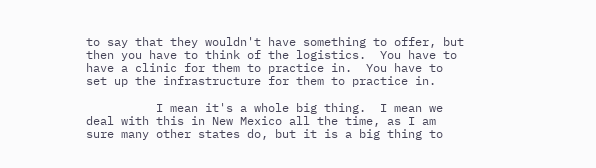to say that they wouldn't have something to offer, but then you have to think of the logistics.  You have to have a clinic for them to practice in.  You have to set up the infrastructure for them to practice in.

          I mean it's a whole big thing.  I mean we deal with this in New Mexico all the time, as I am sure many other states do, but it is a big thing to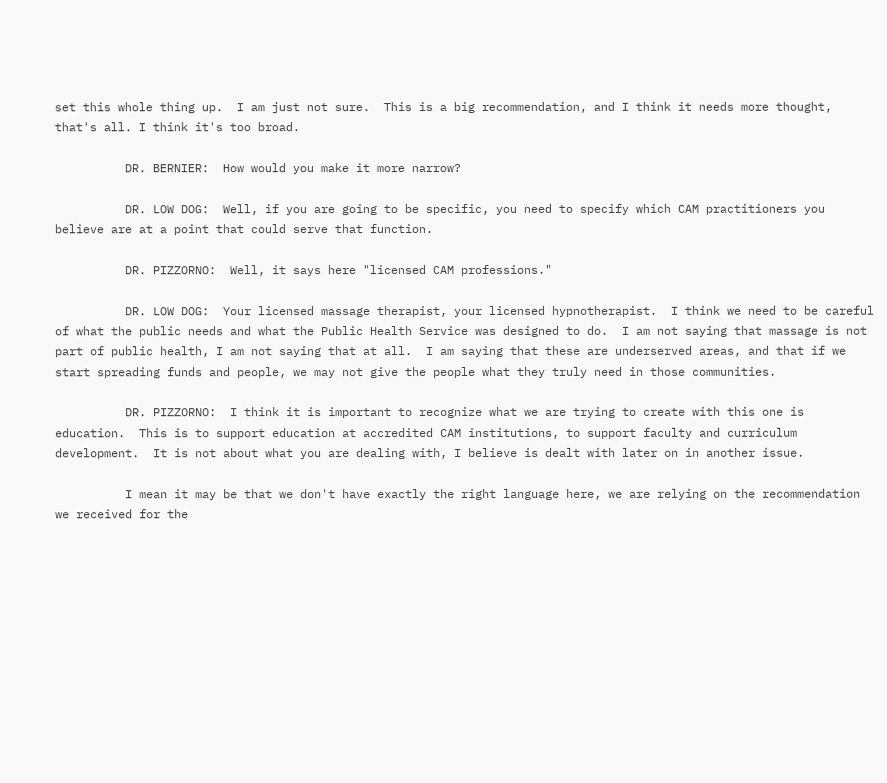set this whole thing up.  I am just not sure.  This is a big recommendation, and I think it needs more thought, that's all. I think it's too broad.

          DR. BERNIER:  How would you make it more narrow?

          DR. LOW DOG:  Well, if you are going to be specific, you need to specify which CAM practitioners you believe are at a point that could serve that function.

          DR. PIZZORNO:  Well, it says here "licensed CAM professions."

          DR. LOW DOG:  Your licensed massage therapist, your licensed hypnotherapist.  I think we need to be careful of what the public needs and what the Public Health Service was designed to do.  I am not saying that massage is not part of public health, I am not saying that at all.  I am saying that these are underserved areas, and that if we start spreading funds and people, we may not give the people what they truly need in those communities.

          DR. PIZZORNO:  I think it is important to recognize what we are trying to create with this one is education.  This is to support education at accredited CAM institutions, to support faculty and curriculum development.  It is not about what you are dealing with, I believe is dealt with later on in another issue.

          I mean it may be that we don't have exactly the right language here, we are relying on the recommendation we received for the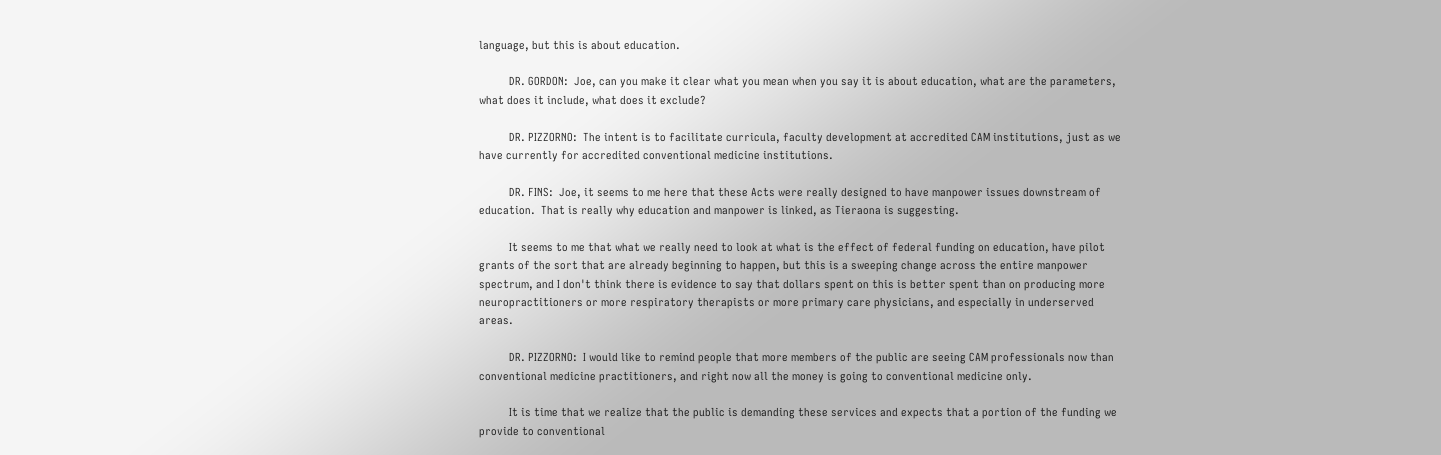language, but this is about education.

          DR. GORDON:  Joe, can you make it clear what you mean when you say it is about education, what are the parameters, what does it include, what does it exclude?

          DR. PIZZORNO:  The intent is to facilitate curricula, faculty development at accredited CAM institutions, just as we have currently for accredited conventional medicine institutions.

          DR. FINS:  Joe, it seems to me here that these Acts were really designed to have manpower issues downstream of education.  That is really why education and manpower is linked, as Tieraona is suggesting.

          It seems to me that what we really need to look at what is the effect of federal funding on education, have pilot grants of the sort that are already beginning to happen, but this is a sweeping change across the entire manpower spectrum, and I don't think there is evidence to say that dollars spent on this is better spent than on producing more neuropractitioners or more respiratory therapists or more primary care physicians, and especially in underserved areas.

          DR. PIZZORNO:  I would like to remind people that more members of the public are seeing CAM professionals now than conventional medicine practitioners, and right now all the money is going to conventional medicine only.

          It is time that we realize that the public is demanding these services and expects that a portion of the funding we provide to conventional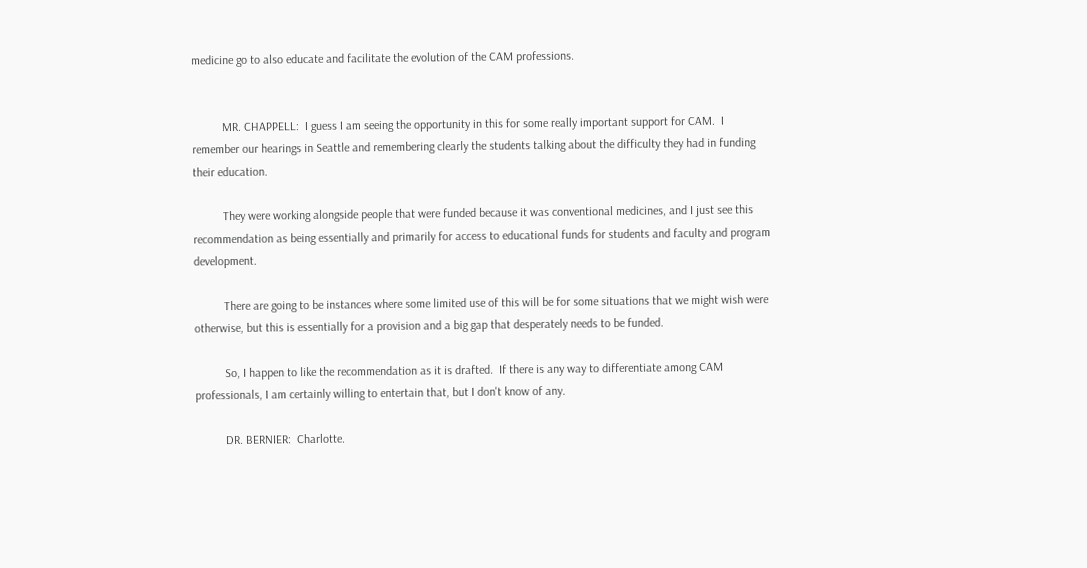medicine go to also educate and facilitate the evolution of the CAM professions.


          MR. CHAPPELL:  I guess I am seeing the opportunity in this for some really important support for CAM.  I remember our hearings in Seattle and remembering clearly the students talking about the difficulty they had in funding their education.

          They were working alongside people that were funded because it was conventional medicines, and I just see this recommendation as being essentially and primarily for access to educational funds for students and faculty and program development.

          There are going to be instances where some limited use of this will be for some situations that we might wish were otherwise, but this is essentially for a provision and a big gap that desperately needs to be funded.

          So, I happen to like the recommendation as it is drafted.  If there is any way to differentiate among CAM professionals, I am certainly willing to entertain that, but I don't know of any.

          DR. BERNIER:  Charlotte.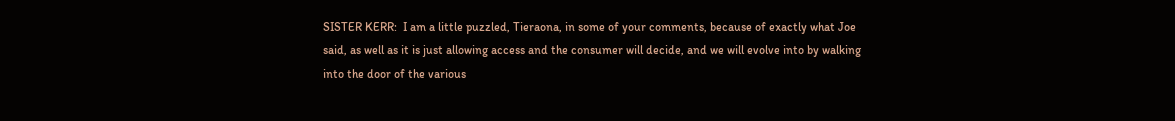SISTER KERR:  I am a little puzzled, Tieraona, in some of your comments, because of exactly what Joe said, as well as it is just allowing access and the consumer will decide, and we will evolve into by walking into the door of the various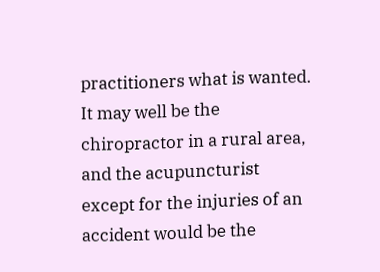practitioners what is wanted.  It may well be the chiropractor in a rural area, and the acupuncturist except for the injuries of an accident would be the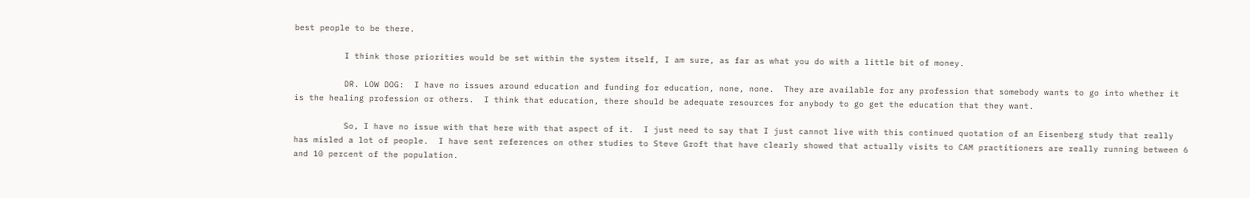best people to be there.

          I think those priorities would be set within the system itself, I am sure, as far as what you do with a little bit of money.

          DR. LOW DOG:  I have no issues around education and funding for education, none, none.  They are available for any profession that somebody wants to go into whether it is the healing profession or others.  I think that education, there should be adequate resources for anybody to go get the education that they want.

          So, I have no issue with that here with that aspect of it.  I just need to say that I just cannot live with this continued quotation of an Eisenberg study that really has misled a lot of people.  I have sent references on other studies to Steve Groft that have clearly showed that actually visits to CAM practitioners are really running between 6 and 10 percent of the population.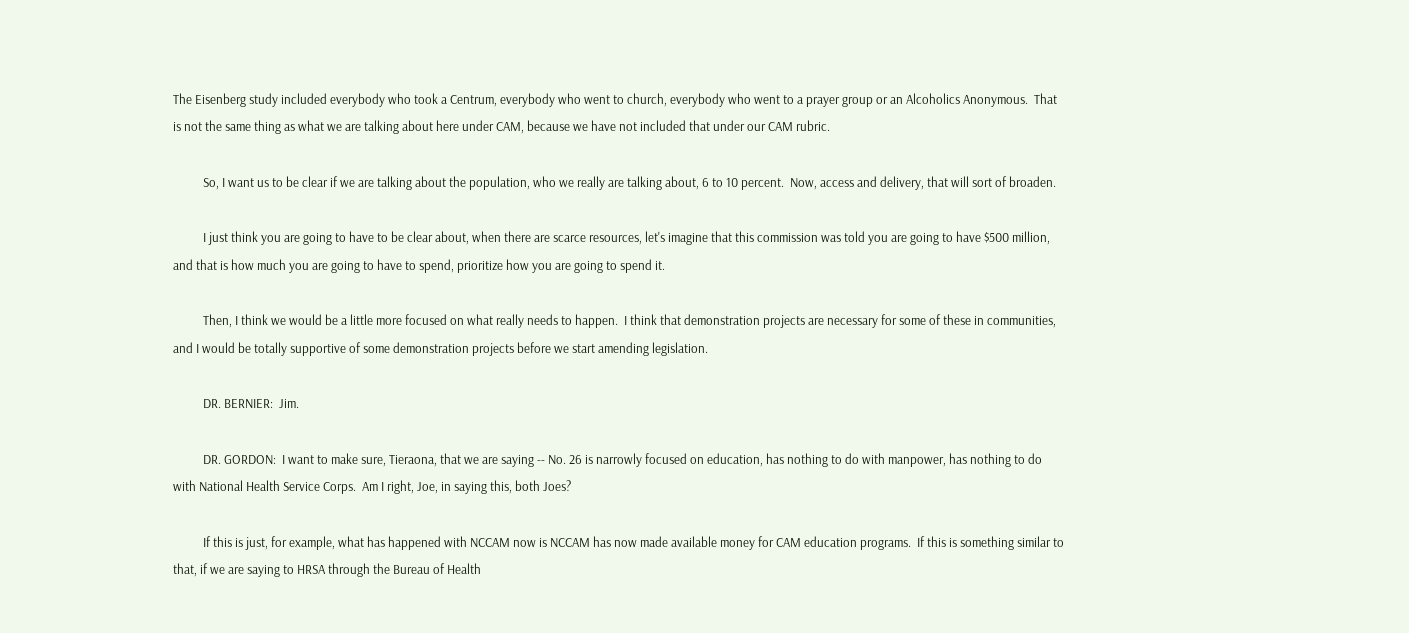The Eisenberg study included everybody who took a Centrum, everybody who went to church, everybody who went to a prayer group or an Alcoholics Anonymous.  That is not the same thing as what we are talking about here under CAM, because we have not included that under our CAM rubric.

          So, I want us to be clear if we are talking about the population, who we really are talking about, 6 to 10 percent.  Now, access and delivery, that will sort of broaden.

          I just think you are going to have to be clear about, when there are scarce resources, let's imagine that this commission was told you are going to have $500 million, and that is how much you are going to have to spend, prioritize how you are going to spend it.

          Then, I think we would be a little more focused on what really needs to happen.  I think that demonstration projects are necessary for some of these in communities, and I would be totally supportive of some demonstration projects before we start amending legislation.

          DR. BERNIER:  Jim.

          DR. GORDON:  I want to make sure, Tieraona, that we are saying -- No. 26 is narrowly focused on education, has nothing to do with manpower, has nothing to do with National Health Service Corps.  Am I right, Joe, in saying this, both Joes?

          If this is just, for example, what has happened with NCCAM now is NCCAM has now made available money for CAM education programs.  If this is something similar to that, if we are saying to HRSA through the Bureau of Health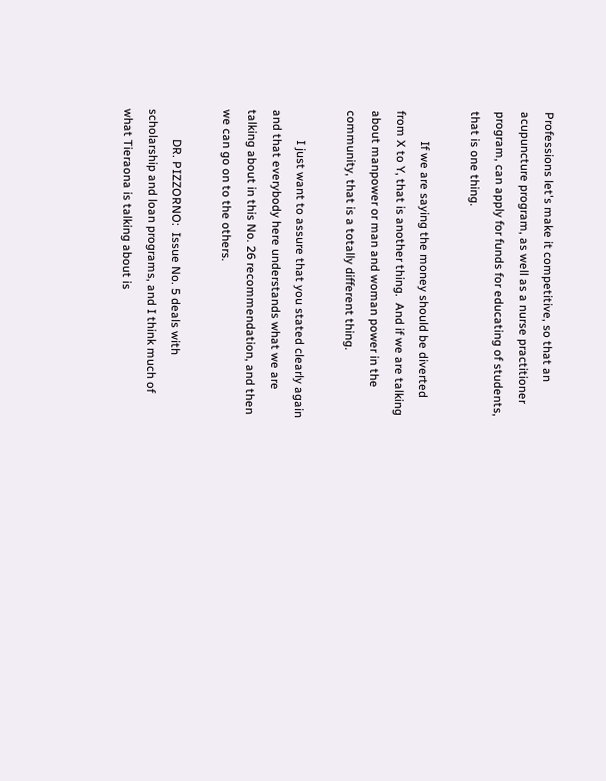Professions let's make it competitive, so that an acupuncture program, as well as a nurse practitioner program, can apply for funds for educating of students, that is one thing.

          If we are saying the money should be diverted from X to Y, that is another thing.  And if we are talking about manpower or man and woman power in the community, that is a totally different thing.

          I just want to assure that you stated clearly again and that everybody here understands what we are talking about in this No. 26 recommendation, and then we can go on to the others.

          DR. PIZZORNO:  Issue No. 5 deals with scholarship and loan programs, and I think much of what Tieraona is talking about is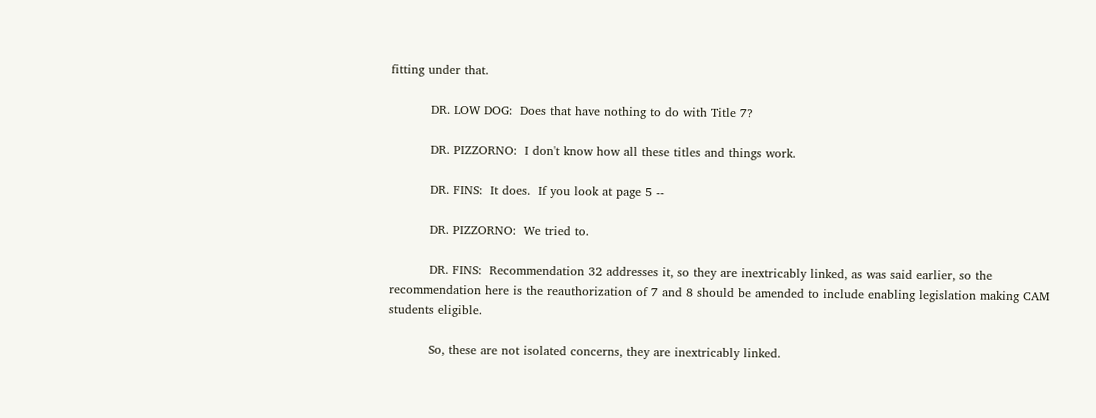fitting under that.

          DR. LOW DOG:  Does that have nothing to do with Title 7?

          DR. PIZZORNO:  I don't know how all these titles and things work.

          DR. FINS:  It does.  If you look at page 5 --

          DR. PIZZORNO:  We tried to.

          DR. FINS:  Recommendation 32 addresses it, so they are inextricably linked, as was said earlier, so the recommendation here is the reauthorization of 7 and 8 should be amended to include enabling legislation making CAM students eligible.

          So, these are not isolated concerns, they are inextricably linked.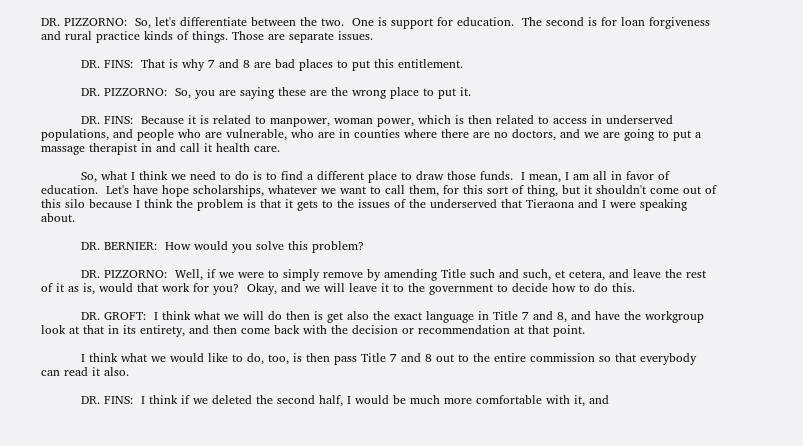DR. PIZZORNO:  So, let's differentiate between the two.  One is support for education.  The second is for loan forgiveness and rural practice kinds of things. Those are separate issues.

          DR. FINS:  That is why 7 and 8 are bad places to put this entitlement.

          DR. PIZZORNO:  So, you are saying these are the wrong place to put it.

          DR. FINS:  Because it is related to manpower, woman power, which is then related to access in underserved populations, and people who are vulnerable, who are in counties where there are no doctors, and we are going to put a massage therapist in and call it health care.

          So, what I think we need to do is to find a different place to draw those funds.  I mean, I am all in favor of education.  Let's have hope scholarships, whatever we want to call them, for this sort of thing, but it shouldn't come out of this silo because I think the problem is that it gets to the issues of the underserved that Tieraona and I were speaking about.

          DR. BERNIER:  How would you solve this problem?

          DR. PIZZORNO:  Well, if we were to simply remove by amending Title such and such, et cetera, and leave the rest of it as is, would that work for you?  Okay, and we will leave it to the government to decide how to do this.

          DR. GROFT:  I think what we will do then is get also the exact language in Title 7 and 8, and have the workgroup look at that in its entirety, and then come back with the decision or recommendation at that point.

          I think what we would like to do, too, is then pass Title 7 and 8 out to the entire commission so that everybody can read it also.

          DR. FINS:  I think if we deleted the second half, I would be much more comfortable with it, and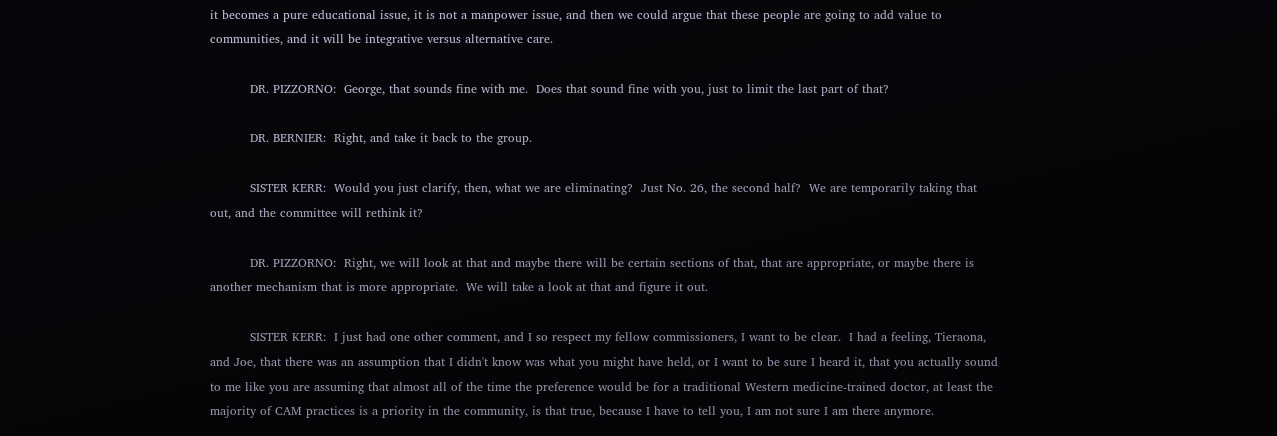it becomes a pure educational issue, it is not a manpower issue, and then we could argue that these people are going to add value to communities, and it will be integrative versus alternative care.

          DR. PIZZORNO:  George, that sounds fine with me.  Does that sound fine with you, just to limit the last part of that?

          DR. BERNIER:  Right, and take it back to the group.

          SISTER KERR:  Would you just clarify, then, what we are eliminating?  Just No. 26, the second half?  We are temporarily taking that out, and the committee will rethink it?

          DR. PIZZORNO:  Right, we will look at that and maybe there will be certain sections of that, that are appropriate, or maybe there is another mechanism that is more appropriate.  We will take a look at that and figure it out.

          SISTER KERR:  I just had one other comment, and I so respect my fellow commissioners, I want to be clear.  I had a feeling, Tieraona, and Joe, that there was an assumption that I didn't know was what you might have held, or I want to be sure I heard it, that you actually sound to me like you are assuming that almost all of the time the preference would be for a traditional Western medicine-trained doctor, at least the majority of CAM practices is a priority in the community, is that true, because I have to tell you, I am not sure I am there anymore.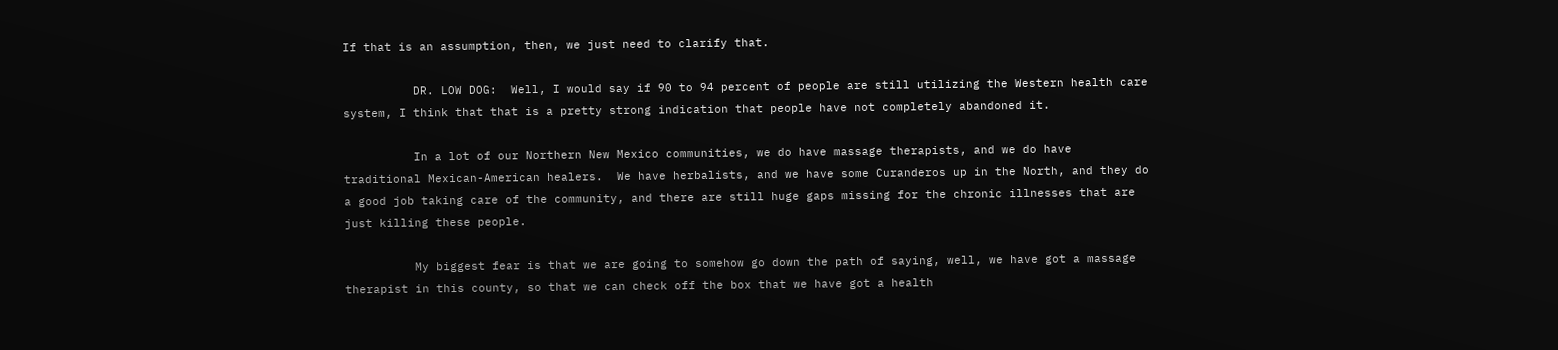If that is an assumption, then, we just need to clarify that.

          DR. LOW DOG:  Well, I would say if 90 to 94 percent of people are still utilizing the Western health care system, I think that that is a pretty strong indication that people have not completely abandoned it.

          In a lot of our Northern New Mexico communities, we do have massage therapists, and we do have traditional Mexican-American healers.  We have herbalists, and we have some Curanderos up in the North, and they do a good job taking care of the community, and there are still huge gaps missing for the chronic illnesses that are just killing these people.

          My biggest fear is that we are going to somehow go down the path of saying, well, we have got a massage therapist in this county, so that we can check off the box that we have got a health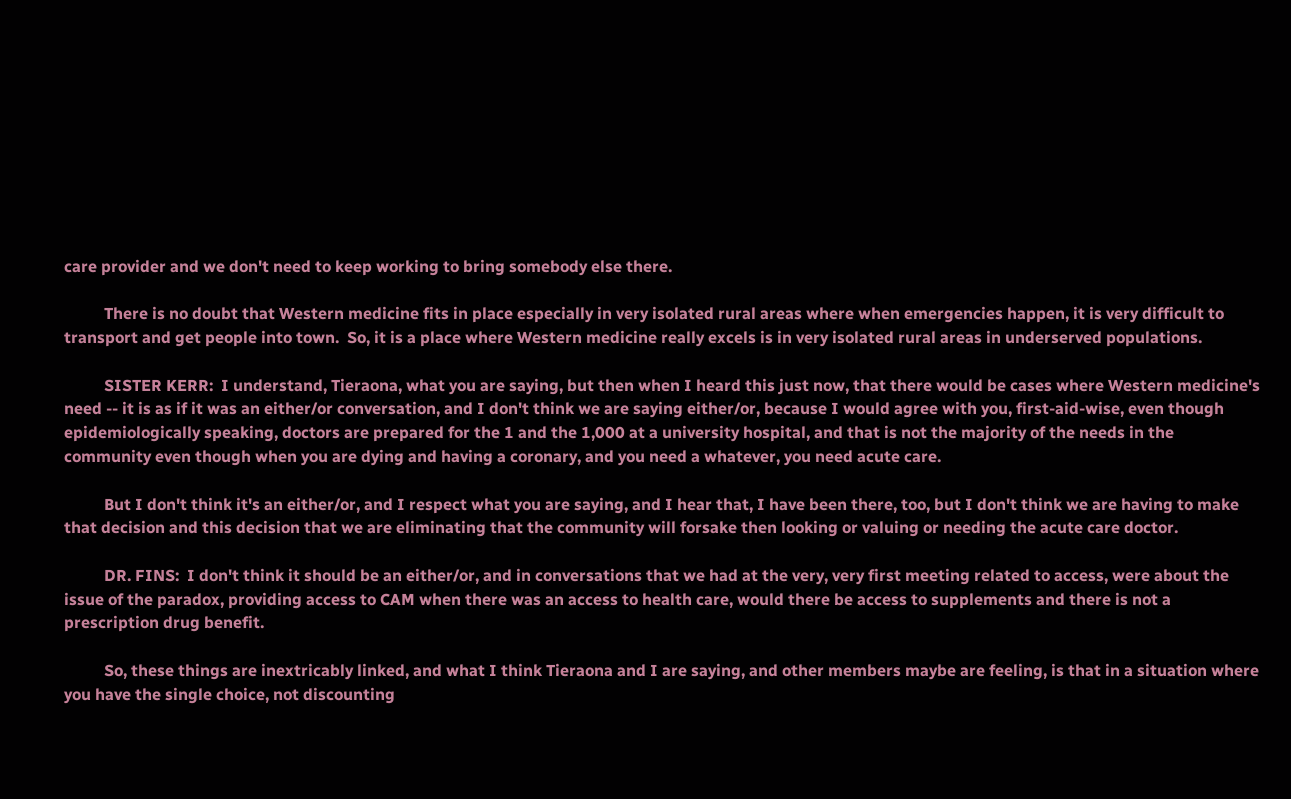care provider and we don't need to keep working to bring somebody else there.

          There is no doubt that Western medicine fits in place especially in very isolated rural areas where when emergencies happen, it is very difficult to transport and get people into town.  So, it is a place where Western medicine really excels is in very isolated rural areas in underserved populations.

          SISTER KERR:  I understand, Tieraona, what you are saying, but then when I heard this just now, that there would be cases where Western medicine's need -- it is as if it was an either/or conversation, and I don't think we are saying either/or, because I would agree with you, first-aid-wise, even though epidemiologically speaking, doctors are prepared for the 1 and the 1,000 at a university hospital, and that is not the majority of the needs in the community even though when you are dying and having a coronary, and you need a whatever, you need acute care.

          But I don't think it's an either/or, and I respect what you are saying, and I hear that, I have been there, too, but I don't think we are having to make that decision and this decision that we are eliminating that the community will forsake then looking or valuing or needing the acute care doctor.

          DR. FINS:  I don't think it should be an either/or, and in conversations that we had at the very, very first meeting related to access, were about the issue of the paradox, providing access to CAM when there was an access to health care, would there be access to supplements and there is not a prescription drug benefit.

          So, these things are inextricably linked, and what I think Tieraona and I are saying, and other members maybe are feeling, is that in a situation where you have the single choice, not discounting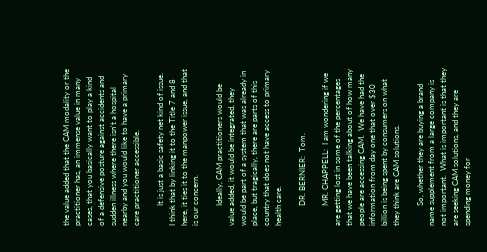the value added that the CAM modality or the practitioner has, an immense value in many cases, that you basically want to play a kind of a defensive posture against accidents and sudden illness where there isn't a hospital nearby and you would like to have a primary care practitioner accessible.

          It is just a basic safety net kind of issue.  I think that by linking it to the Title 7 and 8 here, it ties it to the manpower issue, and that is our concern.

          Ideally, CAM practitioners would be value added, it would be integrated, they would be part of a system that was already in place, but tragically, there are parts of this country that does not have access to primary health care.

          DR. BERNIER:  Tom.

          MR. CHAPPELL:  I am wondering if we are getting lost in some of the percentages that we have been talking about of how many people are accessing CAM.  We have had the information from day one that over $30 billion is being spent by consumers on what they think are CAM solutions.

          So, whether they are buying a brand name supplement from a large company is not important.  What is important is that they are seeking CAM solutions, and they are spending money for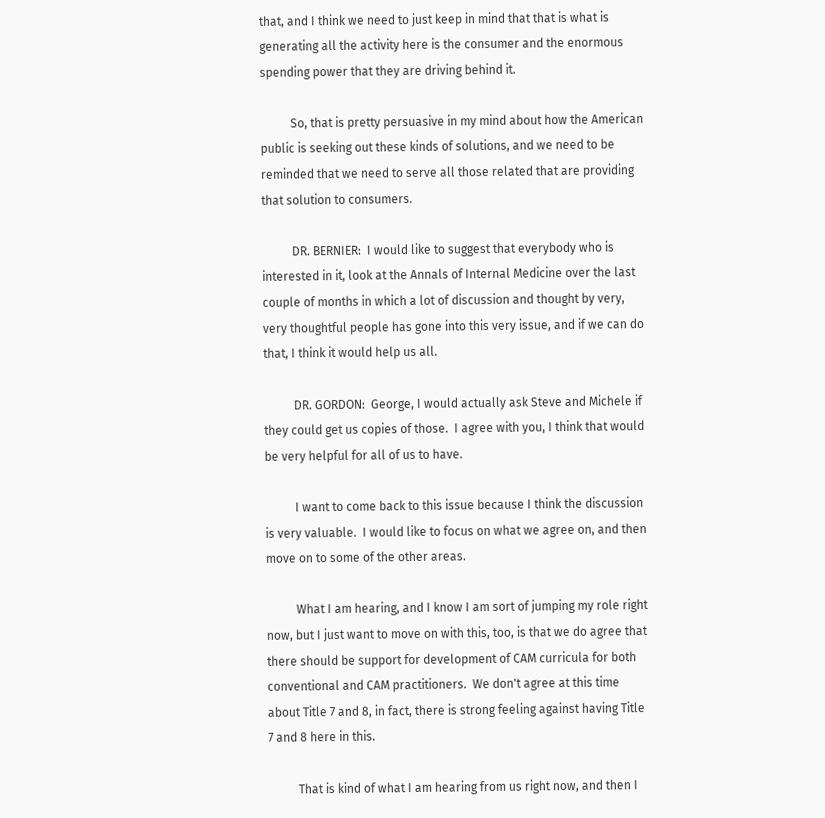that, and I think we need to just keep in mind that that is what is generating all the activity here is the consumer and the enormous spending power that they are driving behind it.

          So, that is pretty persuasive in my mind about how the American public is seeking out these kinds of solutions, and we need to be reminded that we need to serve all those related that are providing that solution to consumers.

          DR. BERNIER:  I would like to suggest that everybody who is interested in it, look at the Annals of Internal Medicine over the last couple of months in which a lot of discussion and thought by very, very thoughtful people has gone into this very issue, and if we can do that, I think it would help us all.

          DR. GORDON:  George, I would actually ask Steve and Michele if they could get us copies of those.  I agree with you, I think that would be very helpful for all of us to have.

          I want to come back to this issue because I think the discussion is very valuable.  I would like to focus on what we agree on, and then move on to some of the other areas.

          What I am hearing, and I know I am sort of jumping my role right now, but I just want to move on with this, too, is that we do agree that there should be support for development of CAM curricula for both conventional and CAM practitioners.  We don't agree at this time about Title 7 and 8, in fact, there is strong feeling against having Title 7 and 8 here in this.

          That is kind of what I am hearing from us right now, and then I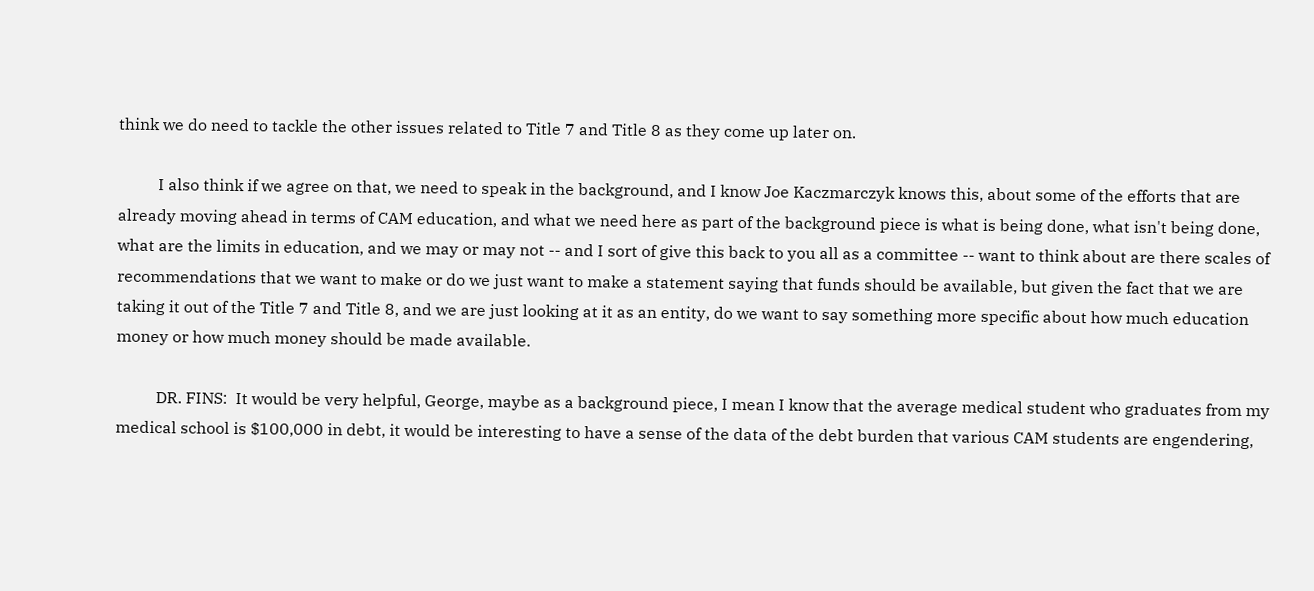think we do need to tackle the other issues related to Title 7 and Title 8 as they come up later on.

          I also think if we agree on that, we need to speak in the background, and I know Joe Kaczmarczyk knows this, about some of the efforts that are already moving ahead in terms of CAM education, and what we need here as part of the background piece is what is being done, what isn't being done, what are the limits in education, and we may or may not -- and I sort of give this back to you all as a committee -- want to think about are there scales of recommendations that we want to make or do we just want to make a statement saying that funds should be available, but given the fact that we are taking it out of the Title 7 and Title 8, and we are just looking at it as an entity, do we want to say something more specific about how much education money or how much money should be made available.

          DR. FINS:  It would be very helpful, George, maybe as a background piece, I mean I know that the average medical student who graduates from my medical school is $100,000 in debt, it would be interesting to have a sense of the data of the debt burden that various CAM students are engendering,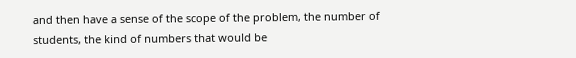and then have a sense of the scope of the problem, the number of students, the kind of numbers that would be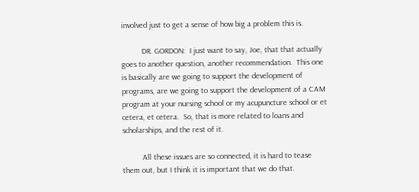involved just to get a sense of how big a problem this is.

          DR. GORDON:  I just want to say, Joe, that that actually goes to another question, another recommendation.  This one is basically are we going to support the development of programs, are we going to support the development of a CAM program at your nursing school or my acupuncture school or et cetera, et cetera.  So, that is more related to loans and scholarships, and the rest of it.

          All these issues are so connected, it is hard to tease them out, but I think it is important that we do that.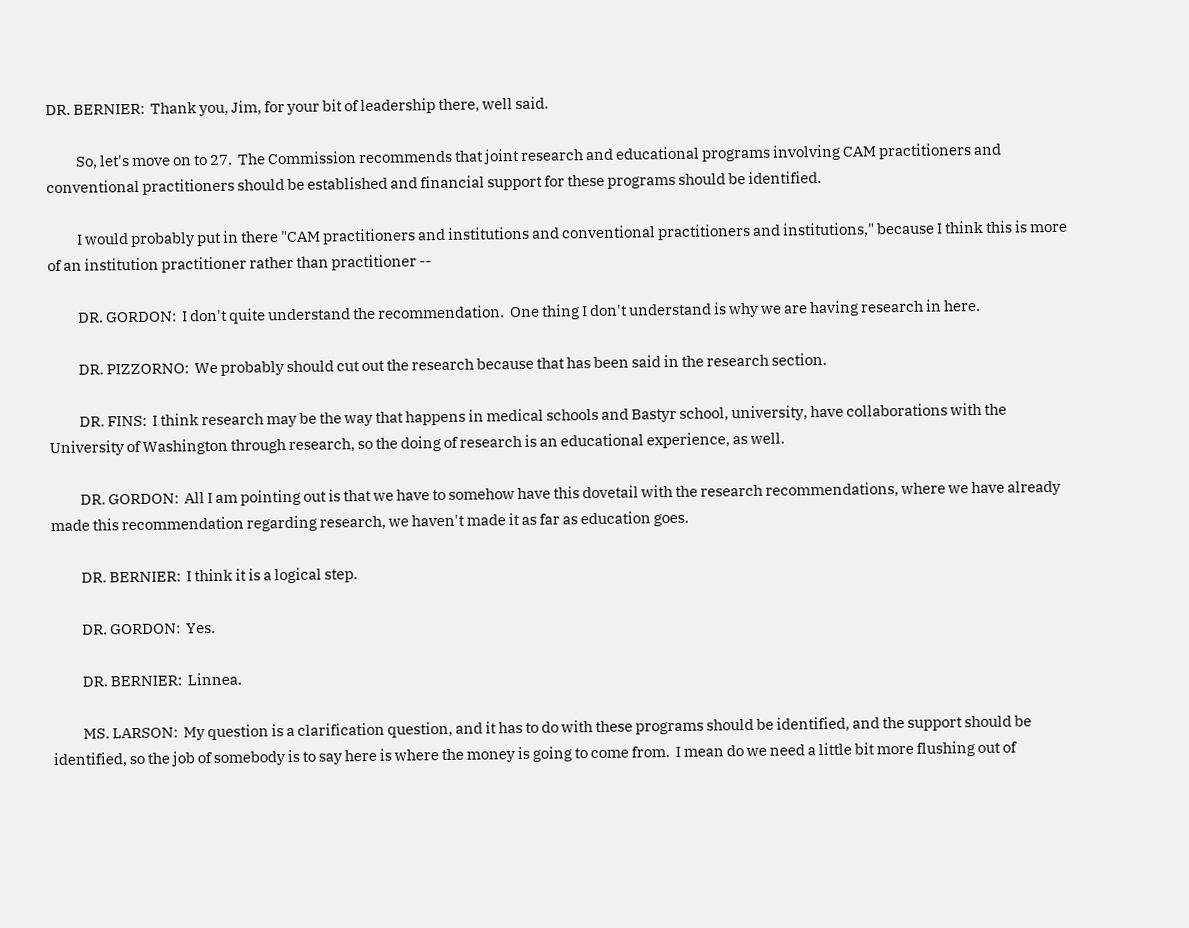DR. BERNIER:  Thank you, Jim, for your bit of leadership there, well said.

          So, let's move on to 27.  The Commission recommends that joint research and educational programs involving CAM practitioners and conventional practitioners should be established and financial support for these programs should be identified.

          I would probably put in there "CAM practitioners and institutions and conventional practitioners and institutions," because I think this is more of an institution practitioner rather than practitioner --

          DR. GORDON:  I don't quite understand the recommendation.  One thing I don't understand is why we are having research in here.

          DR. PIZZORNO:  We probably should cut out the research because that has been said in the research section.

          DR. FINS:  I think research may be the way that happens in medical schools and Bastyr school, university, have collaborations with the University of Washington through research, so the doing of research is an educational experience, as well.

          DR. GORDON:  All I am pointing out is that we have to somehow have this dovetail with the research recommendations, where we have already made this recommendation regarding research, we haven't made it as far as education goes.

          DR. BERNIER:  I think it is a logical step.

          DR. GORDON:  Yes.

          DR. BERNIER:  Linnea.

          MS. LARSON:  My question is a clarification question, and it has to do with these programs should be identified, and the support should be identified, so the job of somebody is to say here is where the money is going to come from.  I mean do we need a little bit more flushing out of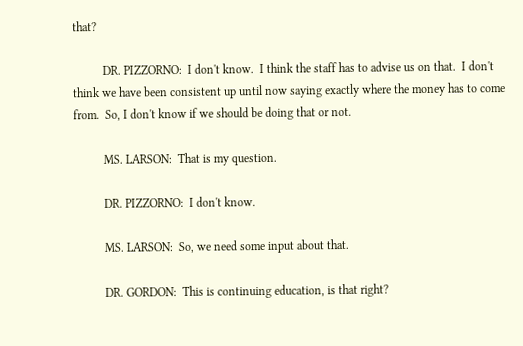that?

          DR. PIZZORNO:  I don't know.  I think the staff has to advise us on that.  I don't think we have been consistent up until now saying exactly where the money has to come from.  So, I don't know if we should be doing that or not.

          MS. LARSON:  That is my question.

          DR. PIZZORNO:  I don't know.

          MS. LARSON:  So, we need some input about that.

          DR. GORDON:  This is continuing education, is that right?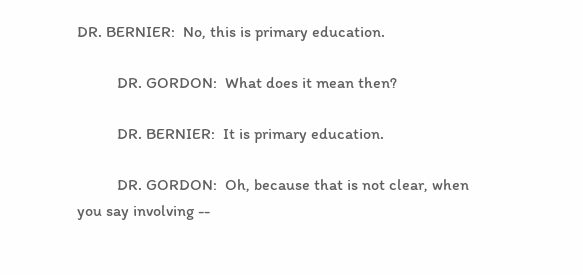DR. BERNIER:  No, this is primary education.

          DR. GORDON:  What does it mean then?

          DR. BERNIER:  It is primary education.

          DR. GORDON:  Oh, because that is not clear, when you say involving --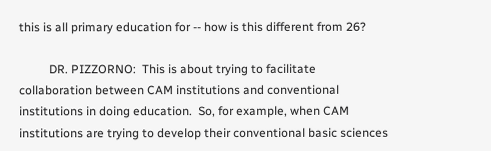this is all primary education for -- how is this different from 26?

          DR. PIZZORNO:  This is about trying to facilitate collaboration between CAM institutions and conventional institutions in doing education.  So, for example, when CAM institutions are trying to develop their conventional basic sciences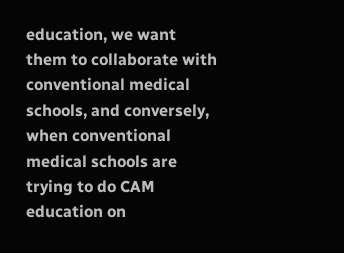education, we want them to collaborate with conventional medical schools, and conversely, when conventional medical schools are trying to do CAM education on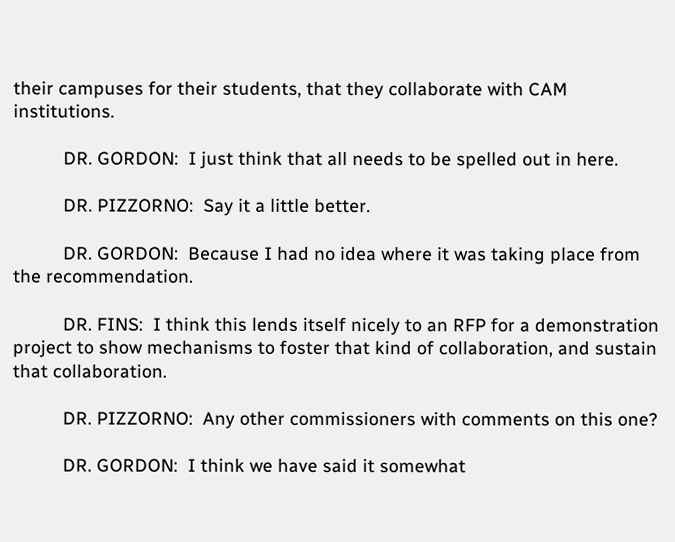their campuses for their students, that they collaborate with CAM institutions.

          DR. GORDON:  I just think that all needs to be spelled out in here.

          DR. PIZZORNO:  Say it a little better.

          DR. GORDON:  Because I had no idea where it was taking place from the recommendation.

          DR. FINS:  I think this lends itself nicely to an RFP for a demonstration project to show mechanisms to foster that kind of collaboration, and sustain that collaboration.

          DR. PIZZORNO:  Any other commissioners with comments on this one?

          DR. GORDON:  I think we have said it somewhat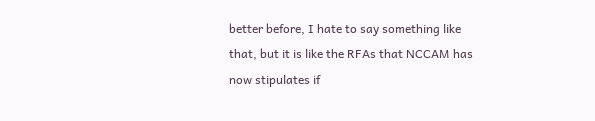better before, I hate to say something like that, but it is like the RFAs that NCCAM has now stipulates if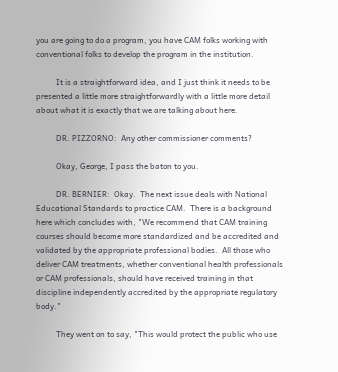you are going to do a program, you have CAM folks working with conventional folks to develop the program in the institution.

          It is a straightforward idea, and I just think it needs to be presented a little more straightforwardly with a little more detail about what it is exactly that we are talking about here.

          DR. PIZZORNO:  Any other commissioner comments?

          Okay, George, I pass the baton to you.

          DR. BERNIER:  Okay.  The next issue deals with National Educational Standards to practice CAM.  There is a background here which concludes with, "We recommend that CAM training courses should become more standardized and be accredited and validated by the appropriate professional bodies.  All those who deliver CAM treatments, whether conventional health professionals or CAM professionals, should have received training in that discipline independently accredited by the appropriate regulatory body."

          They went on to say, "This would protect the public who use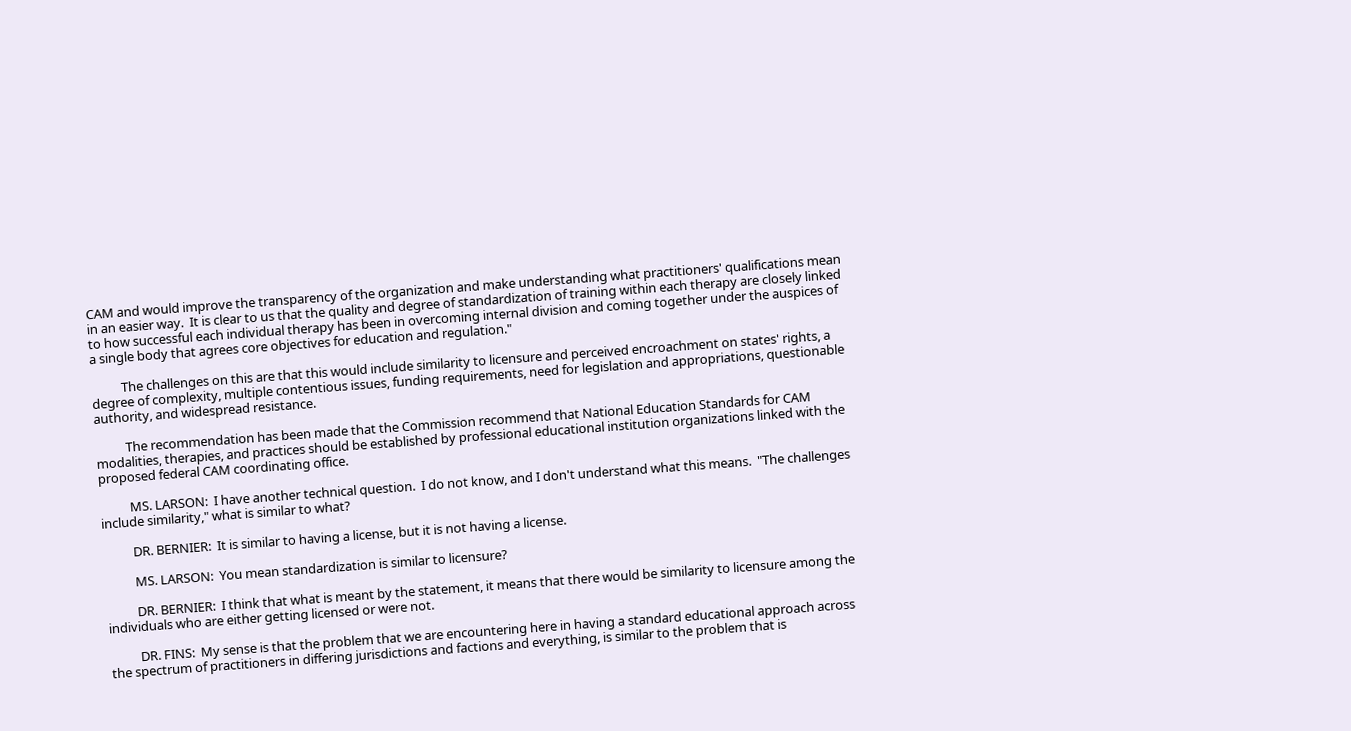CAM and would improve the transparency of the organization and make understanding what practitioners' qualifications mean in an easier way.  It is clear to us that the quality and degree of standardization of training within each therapy are closely linked to how successful each individual therapy has been in overcoming internal division and coming together under the auspices of a single body that agrees core objectives for education and regulation."

          The challenges on this are that this would include similarity to licensure and perceived encroachment on states' rights, a degree of complexity, multiple contentious issues, funding requirements, need for legislation and appropriations, questionable authority, and widespread resistance.

          The recommendation has been made that the Commission recommend that National Education Standards for CAM modalities, therapies, and practices should be established by professional educational institution organizations linked with the proposed federal CAM coordinating office.

          MS. LARSON:  I have another technical question.  I do not know, and I don't understand what this means.  "The challenges include similarity," what is similar to what?

          DR. BERNIER:  It is similar to having a license, but it is not having a license.

          MS. LARSON:  You mean standardization is similar to licensure?

          DR. BERNIER:  I think that what is meant by the statement, it means that there would be similarity to licensure among the individuals who are either getting licensed or were not.

          DR. FINS:  My sense is that the problem that we are encountering here in having a standard educational approach across the spectrum of practitioners in differing jurisdictions and factions and everything, is similar to the problem that is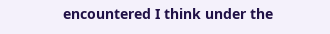encountered I think under the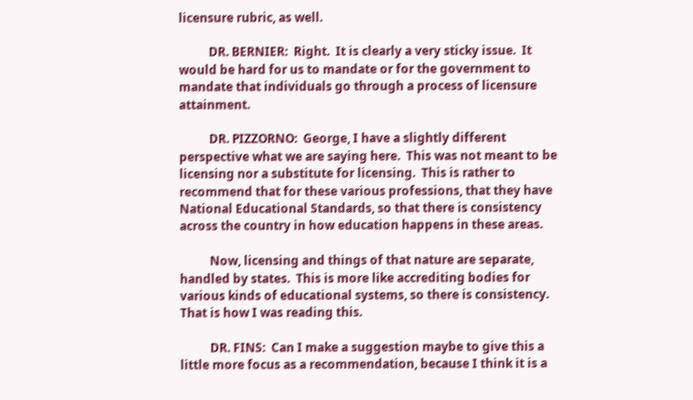licensure rubric, as well.

          DR. BERNIER:  Right.  It is clearly a very sticky issue.  It would be hard for us to mandate or for the government to mandate that individuals go through a process of licensure attainment.

          DR. PIZZORNO:  George, I have a slightly different perspective what we are saying here.  This was not meant to be licensing nor a substitute for licensing.  This is rather to recommend that for these various professions, that they have National Educational Standards, so that there is consistency across the country in how education happens in these areas.

          Now, licensing and things of that nature are separate, handled by states.  This is more like accrediting bodies for various kinds of educational systems, so there is consistency.  That is how I was reading this.

          DR. FINS:  Can I make a suggestion maybe to give this a little more focus as a recommendation, because I think it is a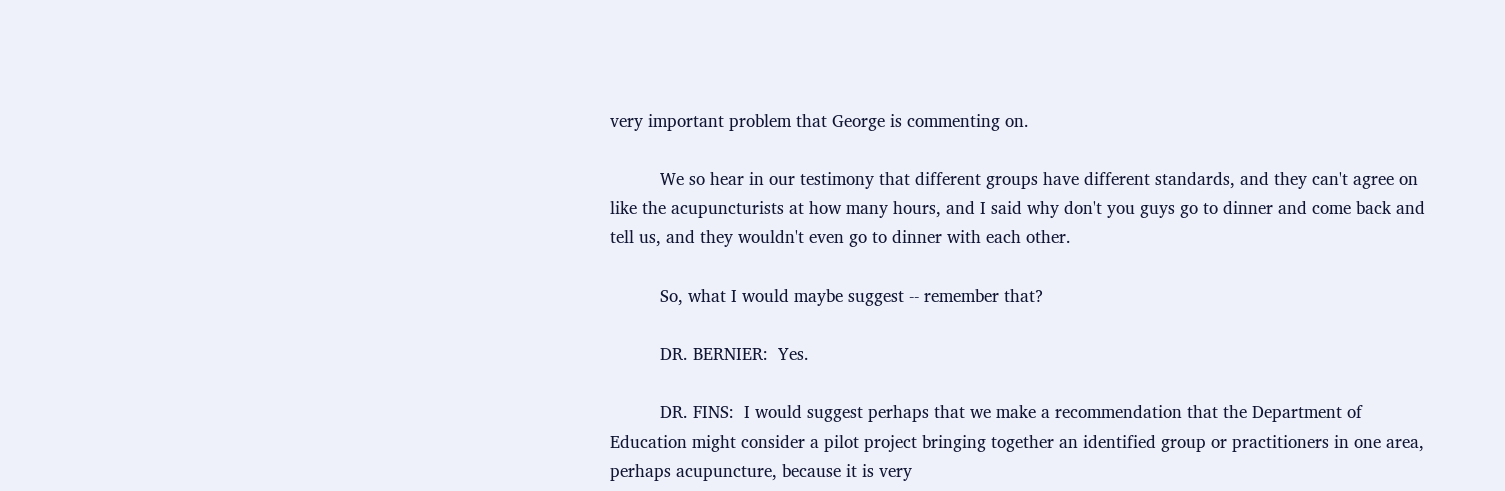very important problem that George is commenting on.

          We so hear in our testimony that different groups have different standards, and they can't agree on like the acupuncturists at how many hours, and I said why don't you guys go to dinner and come back and tell us, and they wouldn't even go to dinner with each other.

          So, what I would maybe suggest -- remember that?

          DR. BERNIER:  Yes.

          DR. FINS:  I would suggest perhaps that we make a recommendation that the Department of Education might consider a pilot project bringing together an identified group or practitioners in one area, perhaps acupuncture, because it is very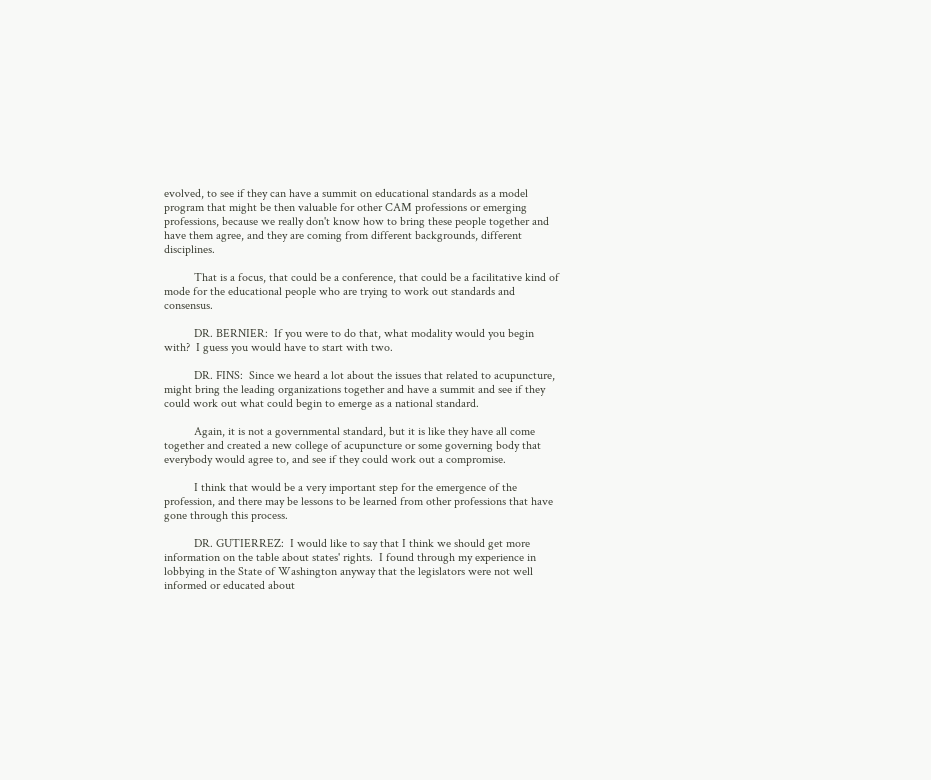evolved, to see if they can have a summit on educational standards as a model program that might be then valuable for other CAM professions or emerging professions, because we really don't know how to bring these people together and have them agree, and they are coming from different backgrounds, different disciplines.

          That is a focus, that could be a conference, that could be a facilitative kind of mode for the educational people who are trying to work out standards and consensus.

          DR. BERNIER:  If you were to do that, what modality would you begin with?  I guess you would have to start with two.

          DR. FINS:  Since we heard a lot about the issues that related to acupuncture, might bring the leading organizations together and have a summit and see if they could work out what could begin to emerge as a national standard.

          Again, it is not a governmental standard, but it is like they have all come together and created a new college of acupuncture or some governing body that everybody would agree to, and see if they could work out a compromise.

          I think that would be a very important step for the emergence of the profession, and there may be lessons to be learned from other professions that have gone through this process.

          DR. GUTIERREZ:  I would like to say that I think we should get more information on the table about states' rights.  I found through my experience in lobbying in the State of Washington anyway that the legislators were not well informed or educated about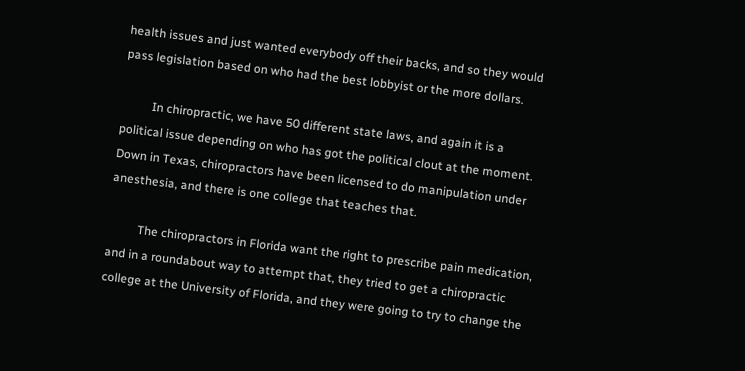health issues and just wanted everybody off their backs, and so they would pass legislation based on who had the best lobbyist or the more dollars.

          In chiropractic, we have 50 different state laws, and again it is a political issue depending on who has got the political clout at the moment.  Down in Texas, chiropractors have been licensed to do manipulation under anesthesia, and there is one college that teaches that.

          The chiropractors in Florida want the right to prescribe pain medication, and in a roundabout way to attempt that, they tried to get a chiropractic college at the University of Florida, and they were going to try to change the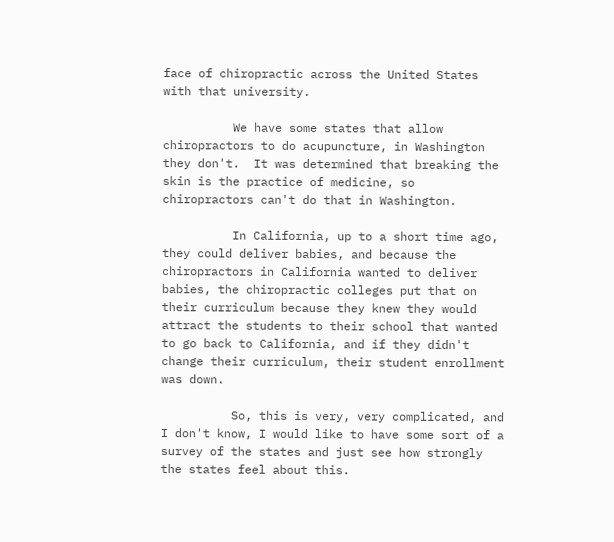face of chiropractic across the United States with that university.

          We have some states that allow chiropractors to do acupuncture, in Washington they don't.  It was determined that breaking the skin is the practice of medicine, so chiropractors can't do that in Washington.

          In California, up to a short time ago, they could deliver babies, and because the chiropractors in California wanted to deliver babies, the chiropractic colleges put that on their curriculum because they knew they would attract the students to their school that wanted to go back to California, and if they didn't change their curriculum, their student enrollment was down.

          So, this is very, very complicated, and I don't know, I would like to have some sort of a survey of the states and just see how strongly the states feel about this.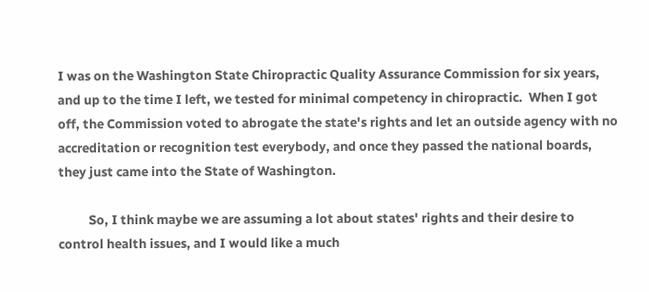I was on the Washington State Chiropractic Quality Assurance Commission for six years, and up to the time I left, we tested for minimal competency in chiropractic.  When I got off, the Commission voted to abrogate the state's rights and let an outside agency with no accreditation or recognition test everybody, and once they passed the national boards, they just came into the State of Washington.

          So, I think maybe we are assuming a lot about states' rights and their desire to control health issues, and I would like a much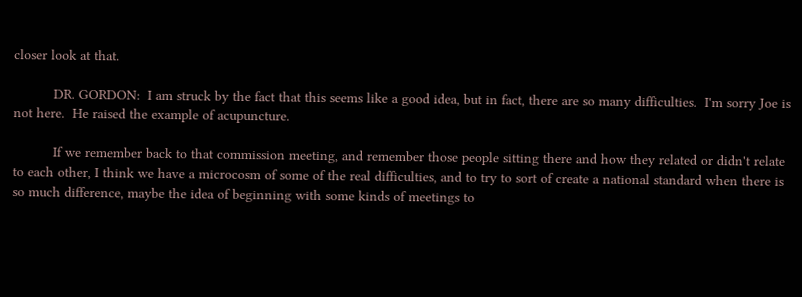closer look at that.

          DR. GORDON:  I am struck by the fact that this seems like a good idea, but in fact, there are so many difficulties.  I'm sorry Joe is not here.  He raised the example of acupuncture.

          If we remember back to that commission meeting, and remember those people sitting there and how they related or didn't relate to each other, I think we have a microcosm of some of the real difficulties, and to try to sort of create a national standard when there is so much difference, maybe the idea of beginning with some kinds of meetings to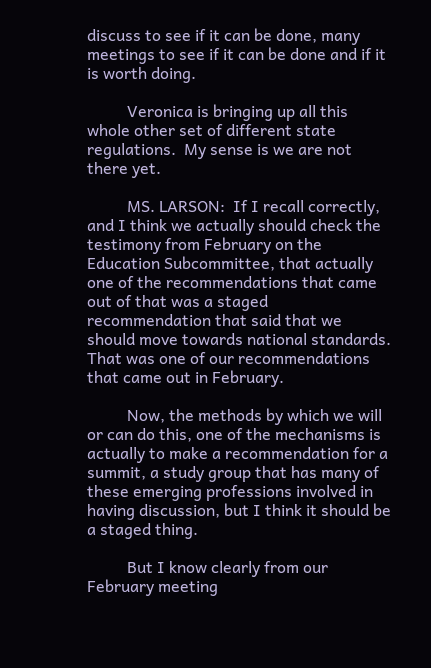discuss to see if it can be done, many meetings to see if it can be done and if it is worth doing.

          Veronica is bringing up all this whole other set of different state regulations.  My sense is we are not there yet.

          MS. LARSON:  If I recall correctly, and I think we actually should check the testimony from February on the Education Subcommittee, that actually one of the recommendations that came out of that was a staged recommendation that said that we should move towards national standards.  That was one of our recommendations that came out in February.

          Now, the methods by which we will or can do this, one of the mechanisms is actually to make a recommendation for a summit, a study group that has many of these emerging professions involved in having discussion, but I think it should be a staged thing.

          But I know clearly from our February meeting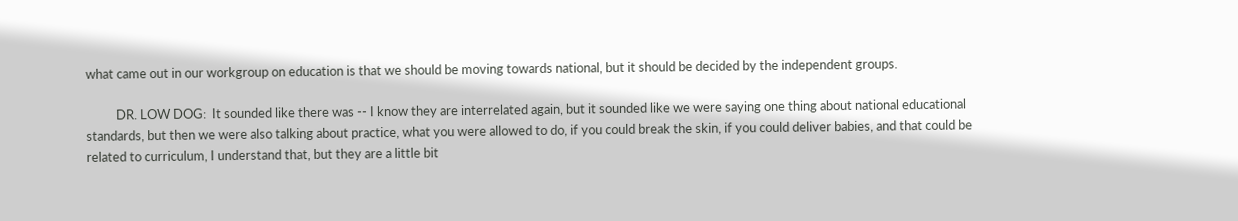what came out in our workgroup on education is that we should be moving towards national, but it should be decided by the independent groups.

          DR. LOW DOG:  It sounded like there was -- I know they are interrelated again, but it sounded like we were saying one thing about national educational standards, but then we were also talking about practice, what you were allowed to do, if you could break the skin, if you could deliver babies, and that could be related to curriculum, I understand that, but they are a little bit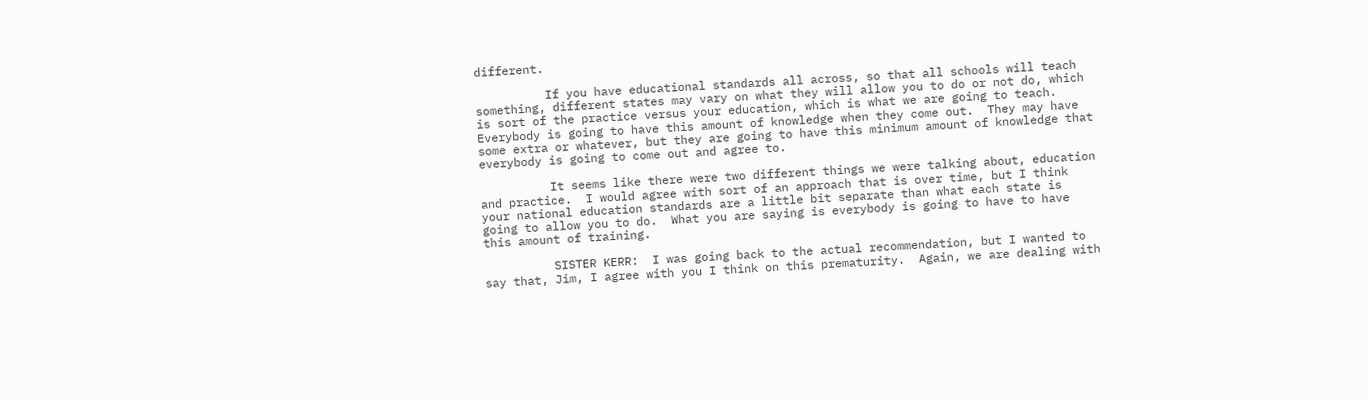different.

          If you have educational standards all across, so that all schools will teach something, different states may vary on what they will allow you to do or not do, which is sort of the practice versus your education, which is what we are going to teach.  Everybody is going to have this amount of knowledge when they come out.  They may have some extra or whatever, but they are going to have this minimum amount of knowledge that everybody is going to come out and agree to.

          It seems like there were two different things we were talking about, education and practice.  I would agree with sort of an approach that is over time, but I think your national education standards are a little bit separate than what each state is going to allow you to do.  What you are saying is everybody is going to have to have this amount of training.

          SISTER KERR:  I was going back to the actual recommendation, but I wanted to say that, Jim, I agree with you I think on this prematurity.  Again, we are dealing with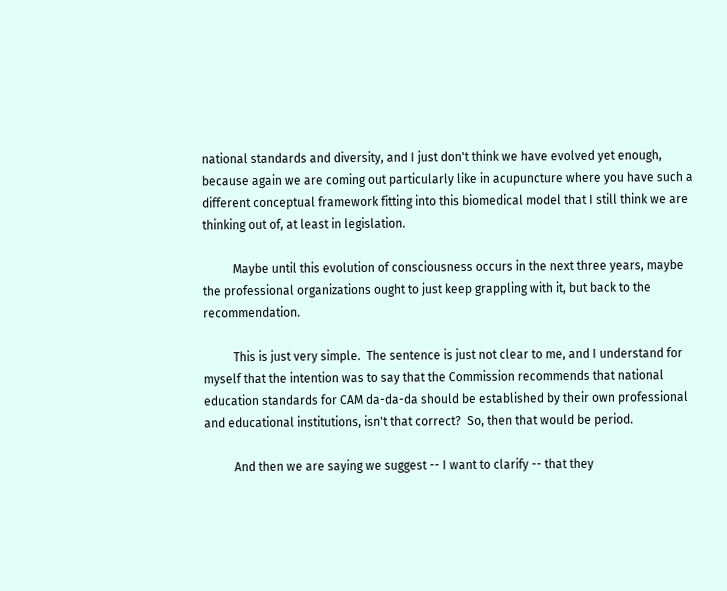national standards and diversity, and I just don't think we have evolved yet enough, because again we are coming out particularly like in acupuncture where you have such a different conceptual framework fitting into this biomedical model that I still think we are thinking out of, at least in legislation.

          Maybe until this evolution of consciousness occurs in the next three years, maybe the professional organizations ought to just keep grappling with it, but back to the recommendation.

          This is just very simple.  The sentence is just not clear to me, and I understand for myself that the intention was to say that the Commission recommends that national education standards for CAM da-da-da should be established by their own professional and educational institutions, isn't that correct?  So, then that would be period.

          And then we are saying we suggest -- I want to clarify -- that they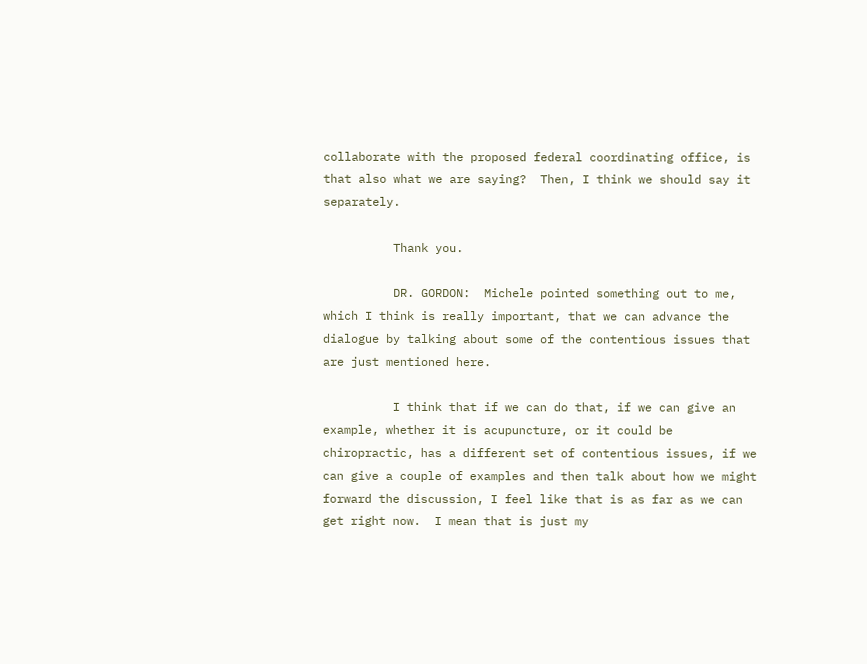collaborate with the proposed federal coordinating office, is that also what we are saying?  Then, I think we should say it separately.

          Thank you.

          DR. GORDON:  Michele pointed something out to me, which I think is really important, that we can advance the dialogue by talking about some of the contentious issues that are just mentioned here.

          I think that if we can do that, if we can give an example, whether it is acupuncture, or it could be chiropractic, has a different set of contentious issues, if we can give a couple of examples and then talk about how we might forward the discussion, I feel like that is as far as we can get right now.  I mean that is just my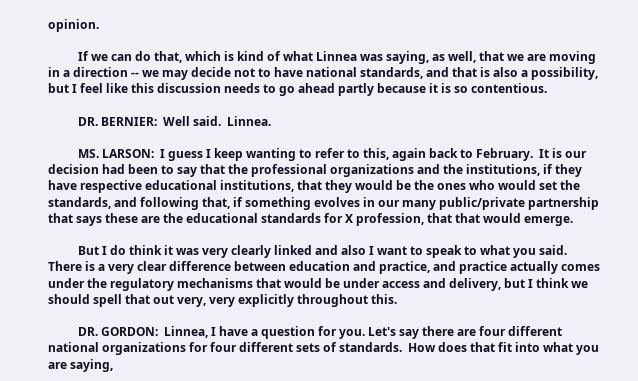opinion.

          If we can do that, which is kind of what Linnea was saying, as well, that we are moving in a direction -- we may decide not to have national standards, and that is also a possibility, but I feel like this discussion needs to go ahead partly because it is so contentious.

          DR. BERNIER:  Well said.  Linnea.

          MS. LARSON:  I guess I keep wanting to refer to this, again back to February.  It is our decision had been to say that the professional organizations and the institutions, if they have respective educational institutions, that they would be the ones who would set the standards, and following that, if something evolves in our many public/private partnership that says these are the educational standards for X profession, that that would emerge.

          But I do think it was very clearly linked and also I want to speak to what you said.  There is a very clear difference between education and practice, and practice actually comes under the regulatory mechanisms that would be under access and delivery, but I think we should spell that out very, very explicitly throughout this.

          DR. GORDON:  Linnea, I have a question for you. Let's say there are four different national organizations for four different sets of standards.  How does that fit into what you are saying,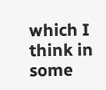which I think in some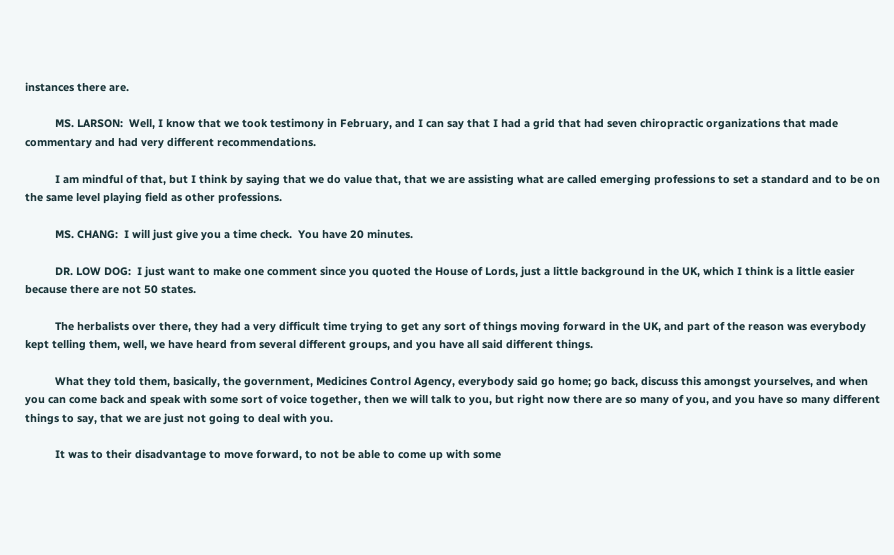instances there are.

          MS. LARSON:  Well, I know that we took testimony in February, and I can say that I had a grid that had seven chiropractic organizations that made commentary and had very different recommendations.

          I am mindful of that, but I think by saying that we do value that, that we are assisting what are called emerging professions to set a standard and to be on the same level playing field as other professions.

          MS. CHANG:  I will just give you a time check.  You have 20 minutes.

          DR. LOW DOG:  I just want to make one comment since you quoted the House of Lords, just a little background in the UK, which I think is a little easier because there are not 50 states.

          The herbalists over there, they had a very difficult time trying to get any sort of things moving forward in the UK, and part of the reason was everybody kept telling them, well, we have heard from several different groups, and you have all said different things.

          What they told them, basically, the government, Medicines Control Agency, everybody said go home; go back, discuss this amongst yourselves, and when you can come back and speak with some sort of voice together, then we will talk to you, but right now there are so many of you, and you have so many different things to say, that we are just not going to deal with you.

          It was to their disadvantage to move forward, to not be able to come up with some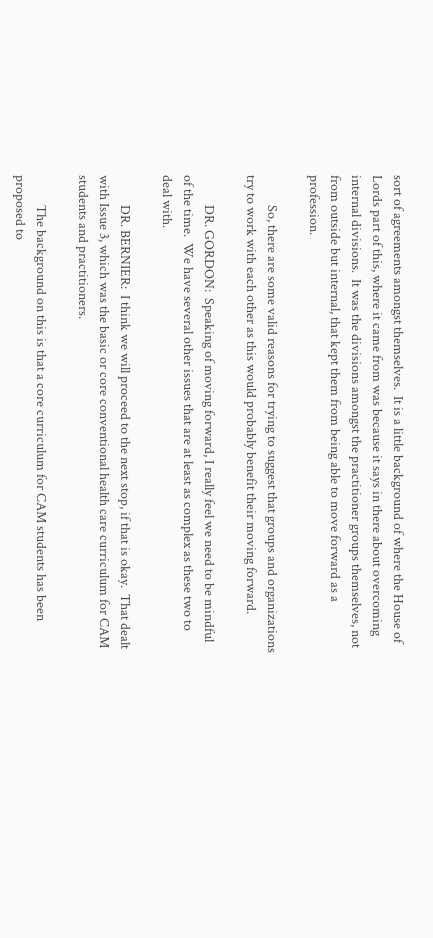sort of agreements amongst themselves.  It is a little background of where the House of Lords part of this, where it came from was because it says in there about overcoming internal divisions.  It was the divisions amongst the practitioner groups themselves, not from outside but internal, that kept them from being able to move forward as a profession.

          So, there are some valid reasons for trying to suggest that groups and organizations try to work with each other as this would probably benefit their moving forward.

          DR. GORDON:  Speaking of moving forward, I really feel we need to be mindful of the time.  We have several other issues that are at least as complex as these two to deal with.

          DR. BERNIER:  I think we will proceed to the next stop, if that is okay.  That dealt with Issue 3, which was the basic or core conventional health care curriculum for CAM students and practitioners.

          The background on this is that a core curriculum for CAM students has been proposed to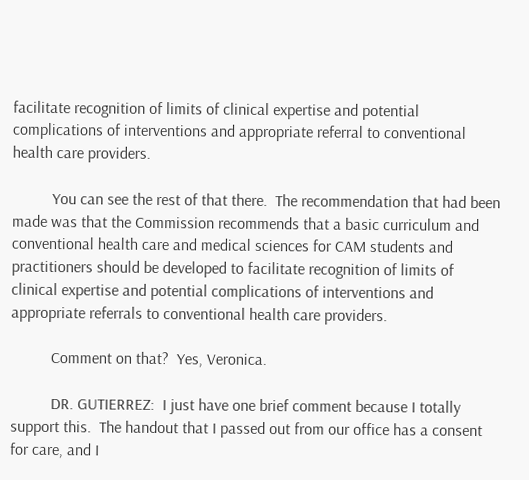facilitate recognition of limits of clinical expertise and potential complications of interventions and appropriate referral to conventional health care providers.

          You can see the rest of that there.  The recommendation that had been made was that the Commission recommends that a basic curriculum and conventional health care and medical sciences for CAM students and practitioners should be developed to facilitate recognition of limits of clinical expertise and potential complications of interventions and appropriate referrals to conventional health care providers.

          Comment on that?  Yes, Veronica.

          DR. GUTIERREZ:  I just have one brief comment because I totally support this.  The handout that I passed out from our office has a consent for care, and I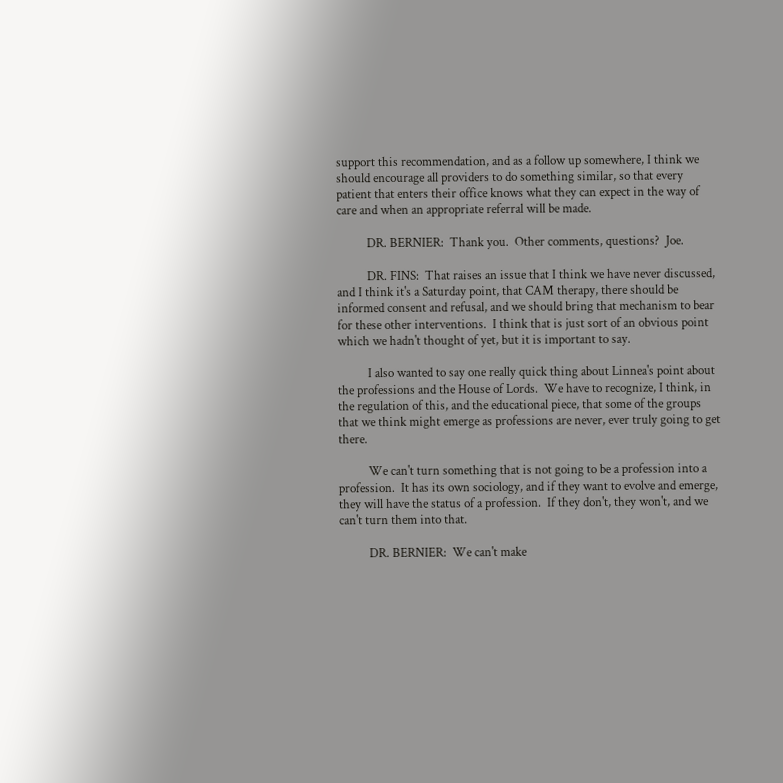support this recommendation, and as a follow up somewhere, I think we should encourage all providers to do something similar, so that every patient that enters their office knows what they can expect in the way of care and when an appropriate referral will be made.

          DR. BERNIER:  Thank you.  Other comments, questions?  Joe.

          DR. FINS:  That raises an issue that I think we have never discussed, and I think it's a Saturday point, that CAM therapy, there should be informed consent and refusal, and we should bring that mechanism to bear for these other interventions.  I think that is just sort of an obvious point which we hadn't thought of yet, but it is important to say.

          I also wanted to say one really quick thing about Linnea's point about the professions and the House of Lords.  We have to recognize, I think, in the regulation of this, and the educational piece, that some of the groups that we think might emerge as professions are never, ever truly going to get there.

          We can't turn something that is not going to be a profession into a profession.  It has its own sociology, and if they want to evolve and emerge, they will have the status of a profession.  If they don't, they won't, and we can't turn them into that.

          DR. BERNIER:  We can't make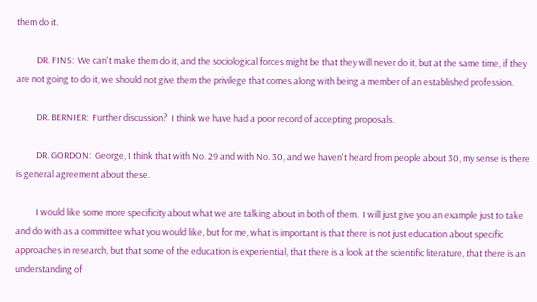them do it.

          DR. FINS:  We can't make them do it, and the sociological forces might be that they will never do it, but at the same time, if they are not going to do it, we should not give them the privilege that comes along with being a member of an established profession.

          DR. BERNIER:  Further discussion?  I think we have had a poor record of accepting proposals.

          DR. GORDON:  George, I think that with No. 29 and with No. 30, and we haven't heard from people about 30, my sense is there is general agreement about these.

          I would like some more specificity about what we are talking about in both of them.  I will just give you an example just to take and do with as a committee what you would like, but for me, what is important is that there is not just education about specific approaches in research, but that some of the education is experiential, that there is a look at the scientific literature, that there is an understanding of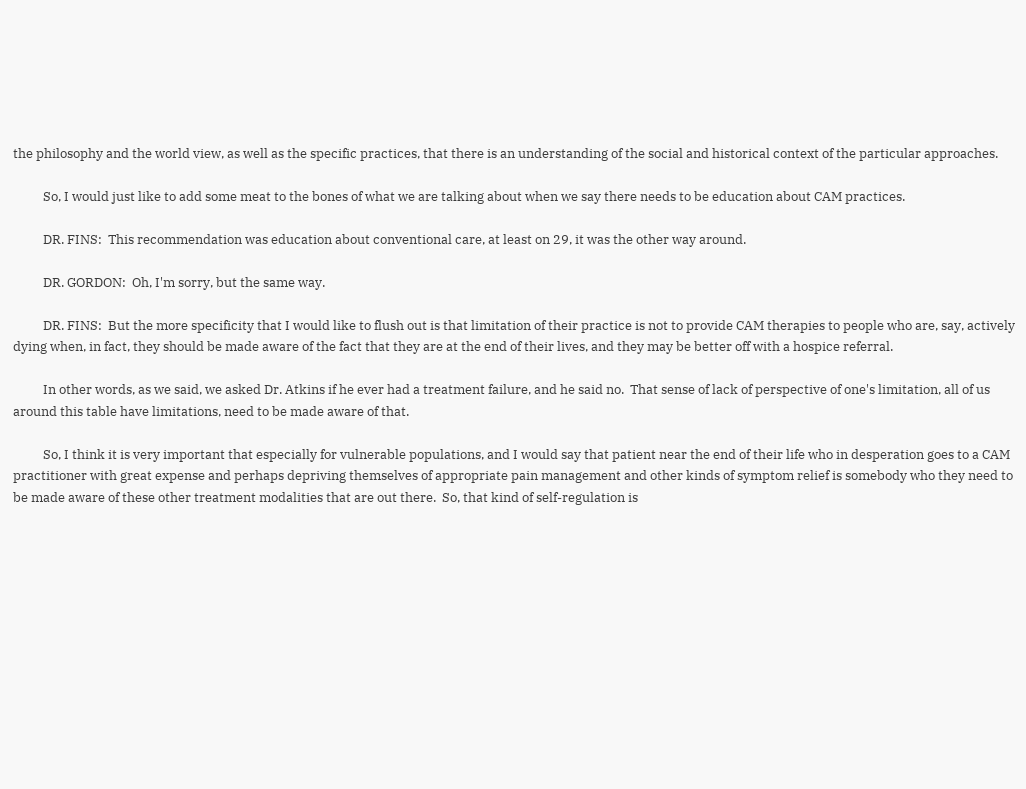the philosophy and the world view, as well as the specific practices, that there is an understanding of the social and historical context of the particular approaches.

          So, I would just like to add some meat to the bones of what we are talking about when we say there needs to be education about CAM practices.

          DR. FINS:  This recommendation was education about conventional care, at least on 29, it was the other way around.

          DR. GORDON:  Oh, I'm sorry, but the same way.

          DR. FINS:  But the more specificity that I would like to flush out is that limitation of their practice is not to provide CAM therapies to people who are, say, actively dying when, in fact, they should be made aware of the fact that they are at the end of their lives, and they may be better off with a hospice referral.

          In other words, as we said, we asked Dr. Atkins if he ever had a treatment failure, and he said no.  That sense of lack of perspective of one's limitation, all of us around this table have limitations, need to be made aware of that.

          So, I think it is very important that especially for vulnerable populations, and I would say that patient near the end of their life who in desperation goes to a CAM practitioner with great expense and perhaps depriving themselves of appropriate pain management and other kinds of symptom relief is somebody who they need to be made aware of these other treatment modalities that are out there.  So, that kind of self-regulation is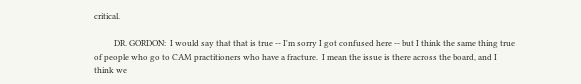critical.

          DR. GORDON:  I would say that that is true -- I'm sorry I got confused here -- but I think the same thing true of people who go to CAM practitioners who have a fracture.  I mean the issue is there across the board, and I think we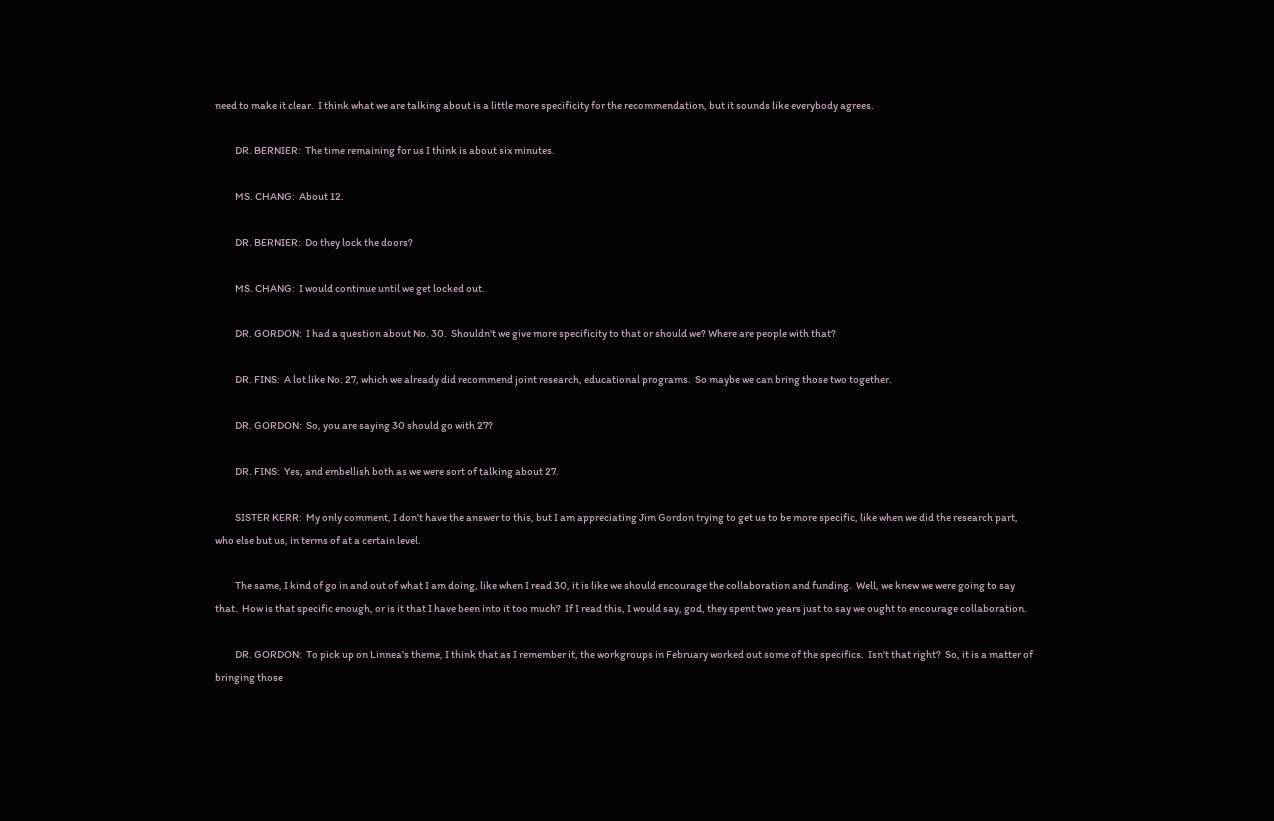need to make it clear.  I think what we are talking about is a little more specificity for the recommendation, but it sounds like everybody agrees.

          DR. BERNIER:  The time remaining for us I think is about six minutes.

          MS. CHANG:  About 12.

          DR. BERNIER:  Do they lock the doors?

          MS. CHANG:  I would continue until we get locked out.

          DR. GORDON:  I had a question about No. 30.  Shouldn't we give more specificity to that or should we? Where are people with that?

          DR. FINS:  A lot like No. 27, which we already did recommend joint research, educational programs.  So maybe we can bring those two together.

          DR. GORDON:  So, you are saying 30 should go with 27?

          DR. FINS:  Yes, and embellish both as we were sort of talking about 27.

          SISTER KERR:  My only comment, I don't have the answer to this, but I am appreciating Jim Gordon trying to get us to be more specific, like when we did the research part, who else but us, in terms of at a certain level.

          The same, I kind of go in and out of what I am doing, like when I read 30, it is like we should encourage the collaboration and funding.  Well, we knew we were going to say that.  How is that specific enough, or is it that I have been into it too much?  If I read this, I would say, god, they spent two years just to say we ought to encourage collaboration.

          DR. GORDON:  To pick up on Linnea's theme, I think that as I remember it, the workgroups in February worked out some of the specifics.  Isn't that right?  So, it is a matter of bringing those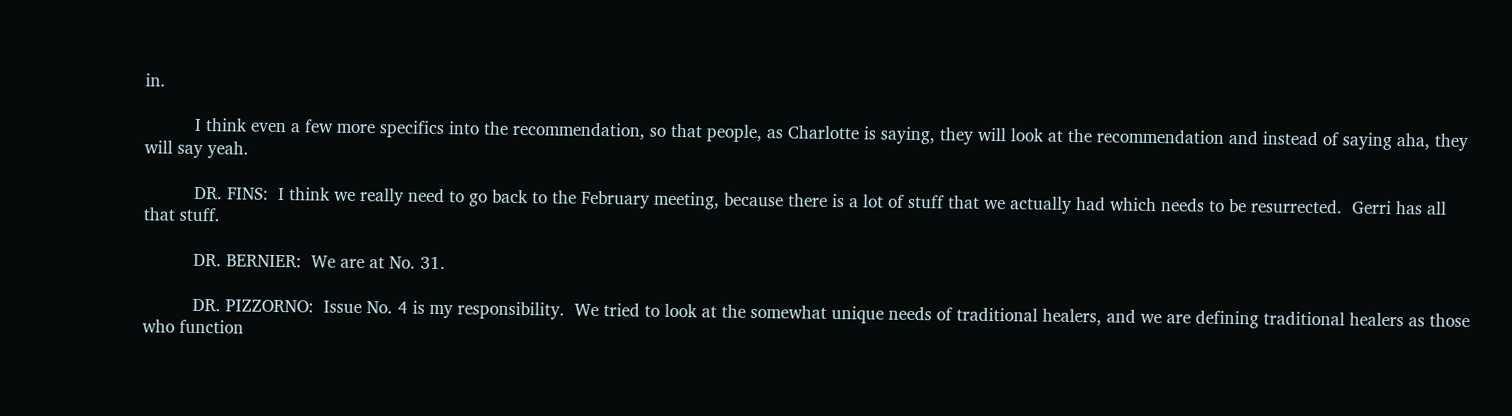in.

          I think even a few more specifics into the recommendation, so that people, as Charlotte is saying, they will look at the recommendation and instead of saying aha, they will say yeah.

          DR. FINS:  I think we really need to go back to the February meeting, because there is a lot of stuff that we actually had which needs to be resurrected.  Gerri has all that stuff.

          DR. BERNIER:  We are at No. 31.

          DR. PIZZORNO:  Issue No. 4 is my responsibility.  We tried to look at the somewhat unique needs of traditional healers, and we are defining traditional healers as those who function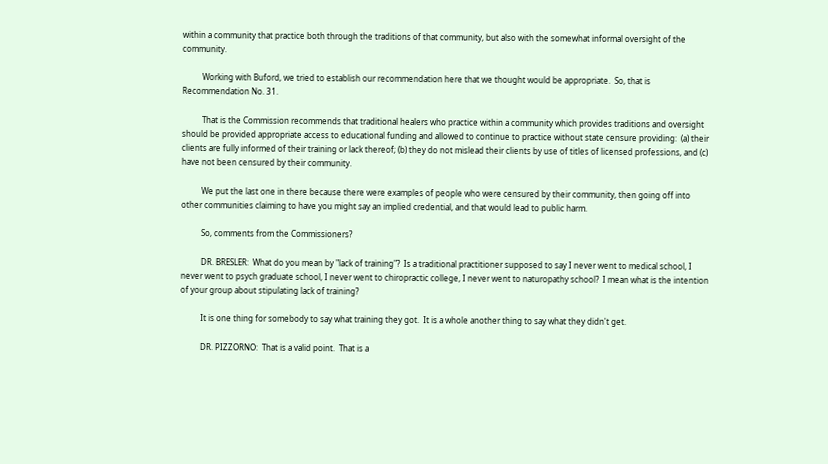within a community that practice both through the traditions of that community, but also with the somewhat informal oversight of the community.

          Working with Buford, we tried to establish our recommendation here that we thought would be appropriate.  So, that is Recommendation No. 31.

          That is the Commission recommends that traditional healers who practice within a community which provides traditions and oversight should be provided appropriate access to educational funding and allowed to continue to practice without state censure providing:  (a) their clients are fully informed of their training or lack thereof; (b) they do not mislead their clients by use of titles of licensed professions, and (c) have not been censured by their community.

          We put the last one in there because there were examples of people who were censured by their community, then going off into other communities claiming to have you might say an implied credential, and that would lead to public harm.

          So, comments from the Commissioners?

          DR. BRESLER:  What do you mean by "lack of training"?  Is a traditional practitioner supposed to say I never went to medical school, I never went to psych graduate school, I never went to chiropractic college, I never went to naturopathy school?  I mean what is the intention of your group about stipulating lack of training?

          It is one thing for somebody to say what training they got.  It is a whole another thing to say what they didn't get.

          DR. PIZZORNO:  That is a valid point.  That is a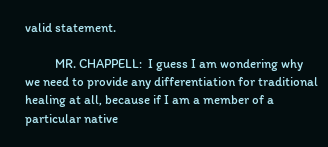valid statement.

          MR. CHAPPELL:  I guess I am wondering why we need to provide any differentiation for traditional healing at all, because if I am a member of a particular native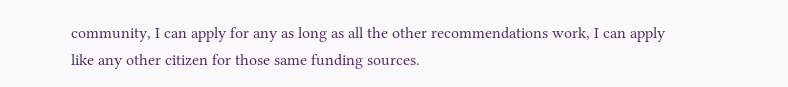community, I can apply for any as long as all the other recommendations work, I can apply like any other citizen for those same funding sources.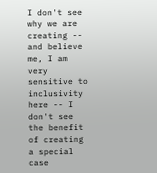I don't see why we are creating -- and believe me, I am very sensitive to inclusivity here -- I don't see the benefit of creating a special case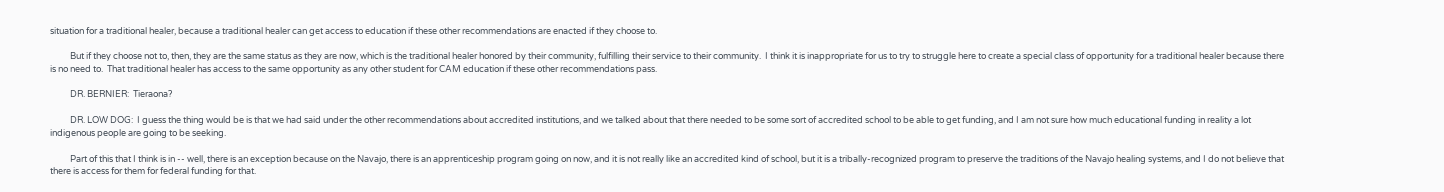situation for a traditional healer, because a traditional healer can get access to education if these other recommendations are enacted if they choose to.

          But if they choose not to, then, they are the same status as they are now, which is the traditional healer honored by their community, fulfilling their service to their community.  I think it is inappropriate for us to try to struggle here to create a special class of opportunity for a traditional healer because there is no need to.  That traditional healer has access to the same opportunity as any other student for CAM education if these other recommendations pass.

          DR. BERNIER:  Tieraona?

          DR. LOW DOG:  I guess the thing would be is that we had said under the other recommendations about accredited institutions, and we talked about that there needed to be some sort of accredited school to be able to get funding, and I am not sure how much educational funding in reality a lot indigenous people are going to be seeking.

          Part of this that I think is in -- well, there is an exception because on the Navajo, there is an apprenticeship program going on now, and it is not really like an accredited kind of school, but it is a tribally-recognized program to preserve the traditions of the Navajo healing systems, and I do not believe that there is access for them for federal funding for that.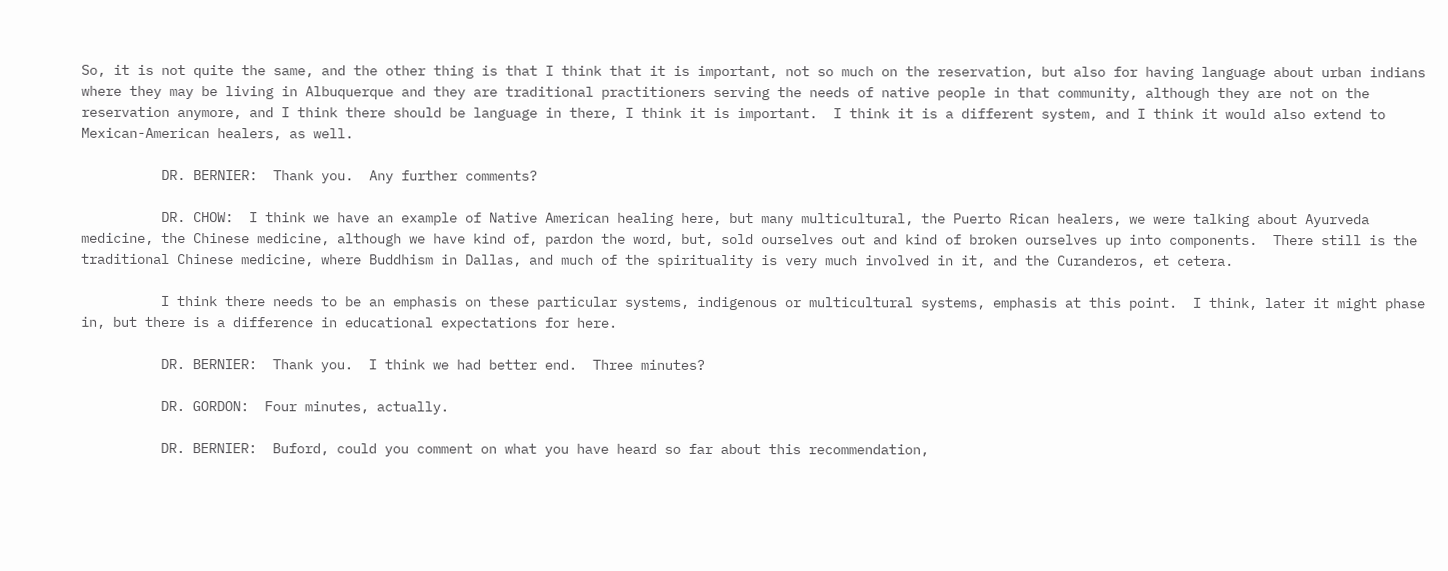So, it is not quite the same, and the other thing is that I think that it is important, not so much on the reservation, but also for having language about urban indians where they may be living in Albuquerque and they are traditional practitioners serving the needs of native people in that community, although they are not on the reservation anymore, and I think there should be language in there, I think it is important.  I think it is a different system, and I think it would also extend to Mexican-American healers, as well.

          DR. BERNIER:  Thank you.  Any further comments?

          DR. CHOW:  I think we have an example of Native American healing here, but many multicultural, the Puerto Rican healers, we were talking about Ayurveda medicine, the Chinese medicine, although we have kind of, pardon the word, but, sold ourselves out and kind of broken ourselves up into components.  There still is the traditional Chinese medicine, where Buddhism in Dallas, and much of the spirituality is very much involved in it, and the Curanderos, et cetera.

          I think there needs to be an emphasis on these particular systems, indigenous or multicultural systems, emphasis at this point.  I think, later it might phase in, but there is a difference in educational expectations for here.

          DR. BERNIER:  Thank you.  I think we had better end.  Three minutes?

          DR. GORDON:  Four minutes, actually.

          DR. BERNIER:  Buford, could you comment on what you have heard so far about this recommendation,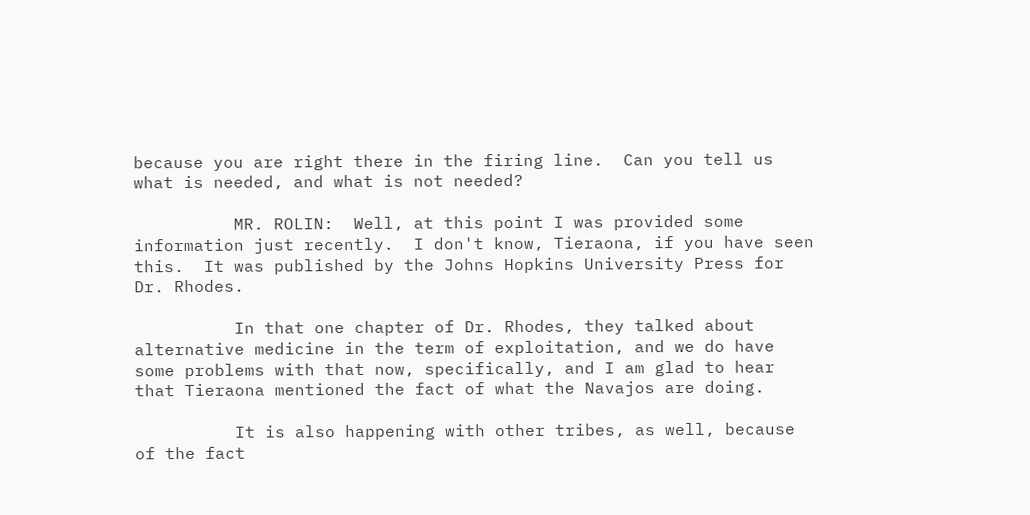because you are right there in the firing line.  Can you tell us what is needed, and what is not needed?

          MR. ROLIN:  Well, at this point I was provided some information just recently.  I don't know, Tieraona, if you have seen this.  It was published by the Johns Hopkins University Press for Dr. Rhodes.

          In that one chapter of Dr. Rhodes, they talked about alternative medicine in the term of exploitation, and we do have some problems with that now, specifically, and I am glad to hear that Tieraona mentioned the fact of what the Navajos are doing.

          It is also happening with other tribes, as well, because of the fact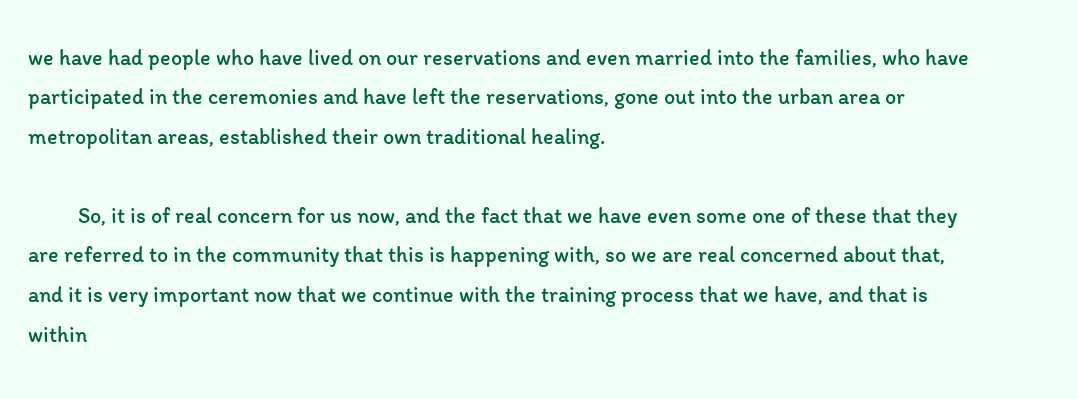we have had people who have lived on our reservations and even married into the families, who have participated in the ceremonies and have left the reservations, gone out into the urban area or metropolitan areas, established their own traditional healing.

          So, it is of real concern for us now, and the fact that we have even some one of these that they are referred to in the community that this is happening with, so we are real concerned about that, and it is very important now that we continue with the training process that we have, and that is within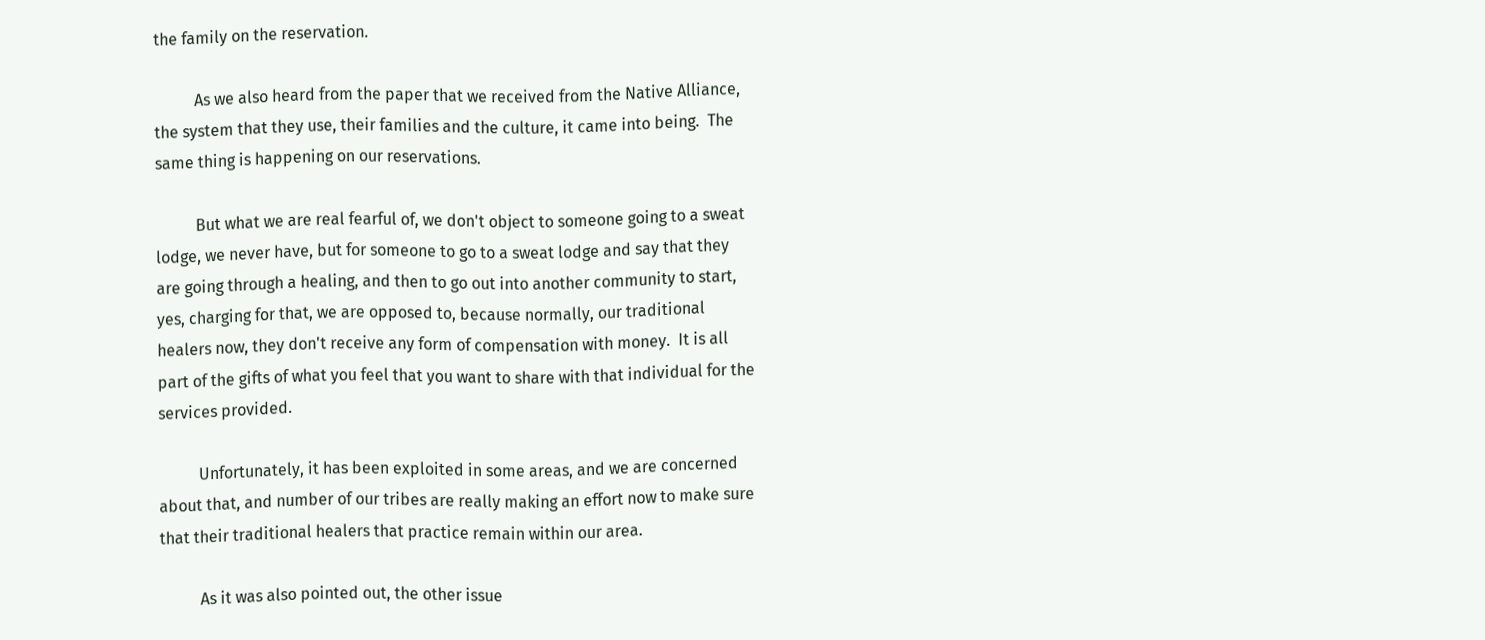the family on the reservation.

          As we also heard from the paper that we received from the Native Alliance, the system that they use, their families and the culture, it came into being.  The same thing is happening on our reservations.

          But what we are real fearful of, we don't object to someone going to a sweat lodge, we never have, but for someone to go to a sweat lodge and say that they are going through a healing, and then to go out into another community to start, yes, charging for that, we are opposed to, because normally, our traditional healers now, they don't receive any form of compensation with money.  It is all part of the gifts of what you feel that you want to share with that individual for the services provided.

          Unfortunately, it has been exploited in some areas, and we are concerned about that, and number of our tribes are really making an effort now to make sure that their traditional healers that practice remain within our area.

          As it was also pointed out, the other issue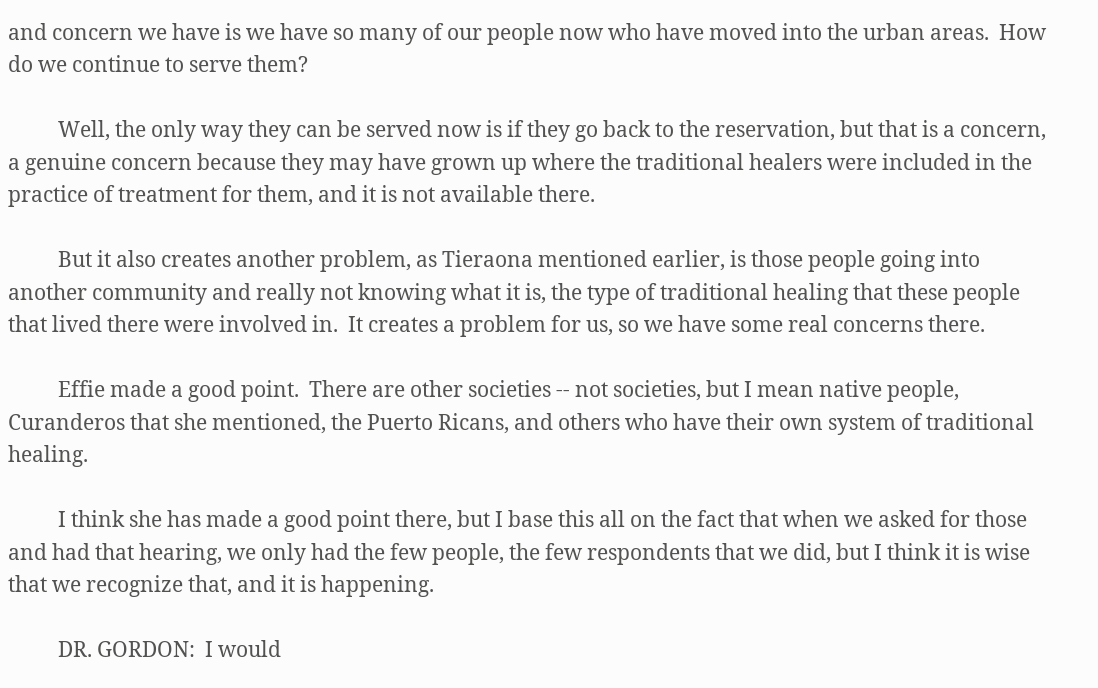and concern we have is we have so many of our people now who have moved into the urban areas.  How do we continue to serve them?

          Well, the only way they can be served now is if they go back to the reservation, but that is a concern, a genuine concern because they may have grown up where the traditional healers were included in the practice of treatment for them, and it is not available there.

          But it also creates another problem, as Tieraona mentioned earlier, is those people going into another community and really not knowing what it is, the type of traditional healing that these people that lived there were involved in.  It creates a problem for us, so we have some real concerns there.

          Effie made a good point.  There are other societies -- not societies, but I mean native people, Curanderos that she mentioned, the Puerto Ricans, and others who have their own system of traditional healing.

          I think she has made a good point there, but I base this all on the fact that when we asked for those and had that hearing, we only had the few people, the few respondents that we did, but I think it is wise that we recognize that, and it is happening.

          DR. GORDON:  I would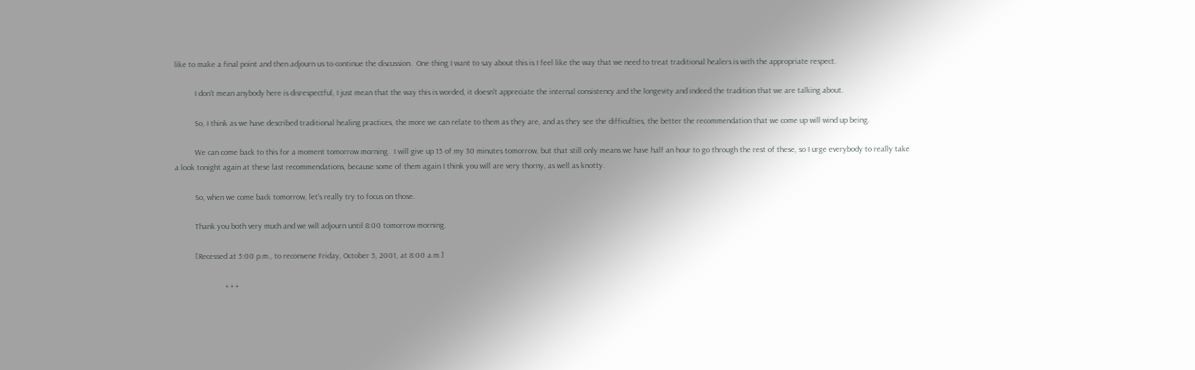like to make a final point and then adjourn us to continue the discussion.  One thing I want to say about this is I feel like the way that we need to treat traditional healers is with the appropriate respect.

          I don't mean anybody here is disrespectful, I just mean that the way this is worded, it doesn't appreciate the internal consistency and the longevity and indeed the tradition that we are talking about.

          So, I think as we have described traditional healing practices, the more we can relate to them as they are, and as they see the difficulties, the better the recommendation that we come up will wind up being.

          We can come back to this for a moment tomorrow morning.  I will give up 15 of my 30 minutes tomorrow, but that still only means we have half an hour to go through the rest of these, so I urge everybody to really take a look tonight again at these last recommendations, because some of them again I think you will are very thorny, as well as knotty.

          So, when we come back tomorrow, let's really try to focus on those.

          Thank you both very much and we will adjourn until 8:00 tomorrow morning.

          [Recessed at 5:00 p.m., to reconvene Friday, October 5, 2001, at 8:00 a.m.]

                         + + +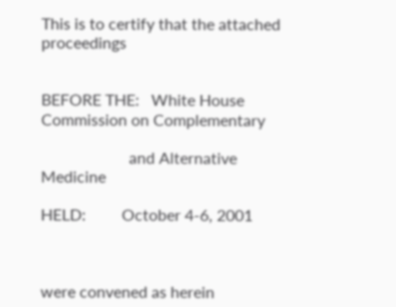This is to certify that the attached proceedings


BEFORE THE:   White House Commission on Complementary

                      and Alternative Medicine

HELD:         October 4-6, 2001



were convened as herein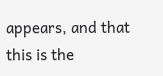appears, and that this is the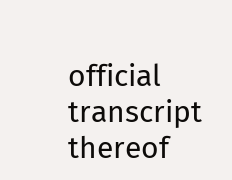official transcript thereof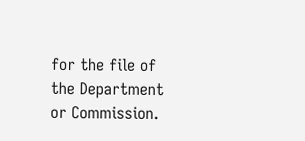for the file of the Department or Commission.